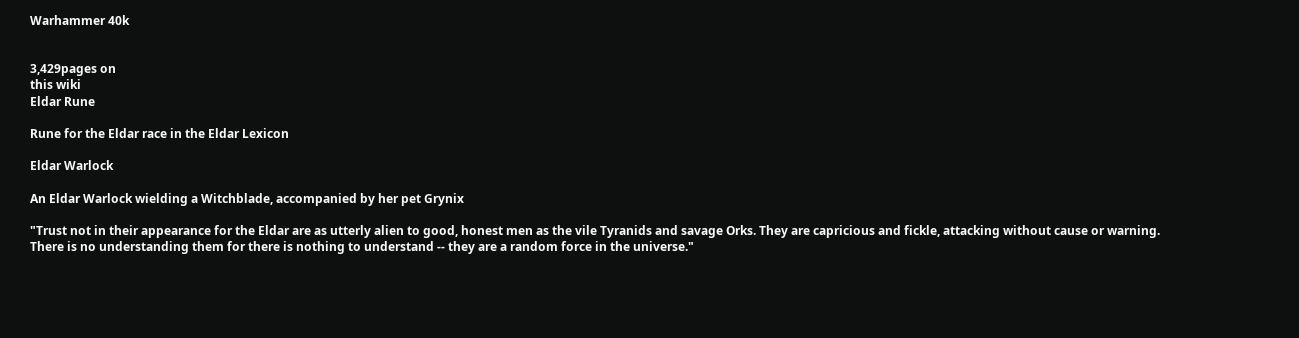Warhammer 40k


3,429pages on
this wiki
Eldar Rune

Rune for the Eldar race in the Eldar Lexicon

Eldar Warlock

An Eldar Warlock wielding a Witchblade, accompanied by her pet Grynix

"Trust not in their appearance for the Eldar are as utterly alien to good, honest men as the vile Tyranids and savage Orks. They are capricious and fickle, attacking without cause or warning. There is no understanding them for there is nothing to understand -- they are a random force in the universe."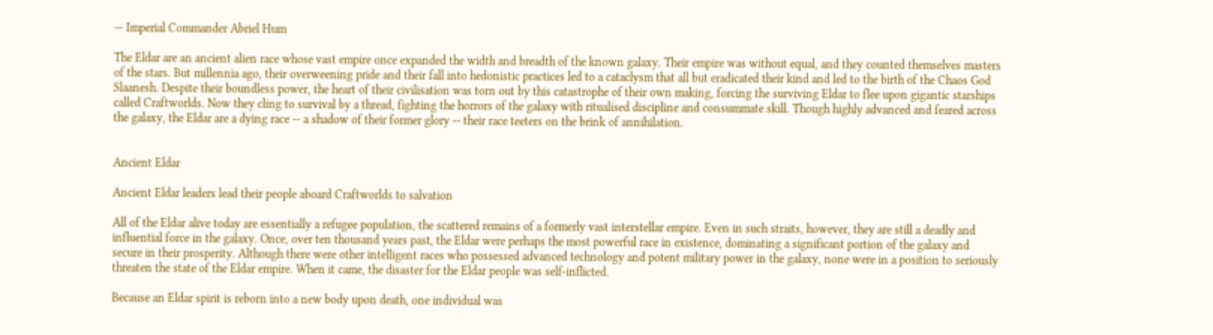— Imperial Commander Abriel Hum

The Eldar are an ancient alien race whose vast empire once expanded the width and breadth of the known galaxy. Their empire was without equal, and they counted themselves masters of the stars. But millennia ago, their overweening pride and their fall into hedonistic practices led to a cataclysm that all but eradicated their kind and led to the birth of the Chaos God Slaanesh. Despite their boundless power, the heart of their civilisation was torn out by this catastrophe of their own making, forcing the surviving Eldar to flee upon gigantic starships called Craftworlds. Now they cling to survival by a thread, fighting the horrors of the galaxy with ritualised discipline and consummate skill. Though highly advanced and feared across the galaxy, the Eldar are a dying race -- a shadow of their former glory -- their race teeters on the brink of annihilation.


Ancient Eldar

Ancient Eldar leaders lead their people aboard Craftworlds to salvation

All of the Eldar alive today are essentially a refugee population, the scattered remains of a formerly vast interstellar empire. Even in such straits, however, they are still a deadly and influential force in the galaxy. Once, over ten thousand years past, the Eldar were perhaps the most powerful race in existence, dominating a significant portion of the galaxy and secure in their prosperity. Although there were other intelligent races who possessed advanced technology and potent military power in the galaxy, none were in a position to seriously threaten the state of the Eldar empire. When it came, the disaster for the Eldar people was self-inflicted.

Because an Eldar spirit is reborn into a new body upon death, one individual was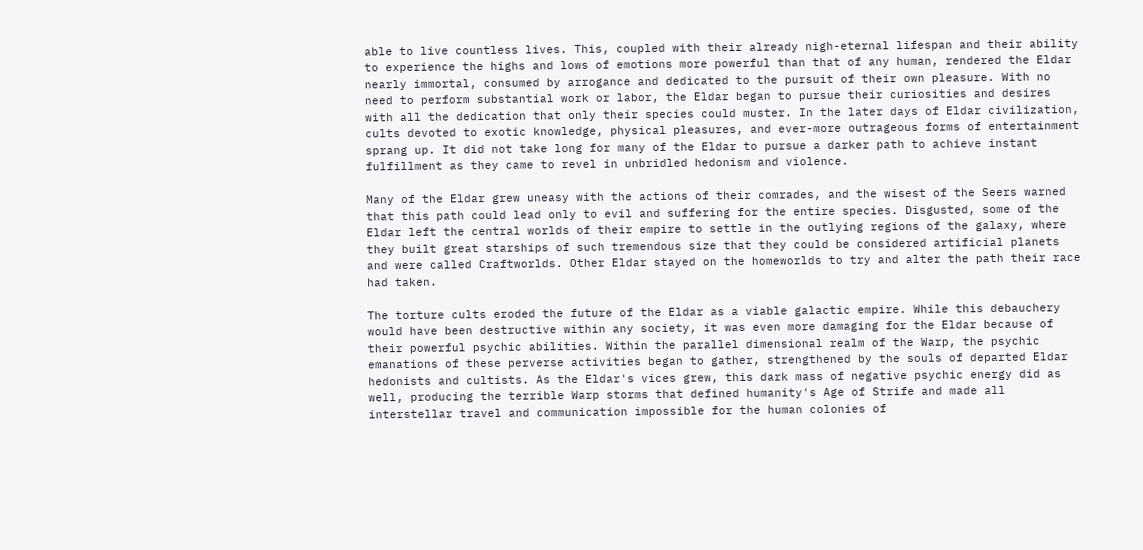able to live countless lives. This, coupled with their already nigh-eternal lifespan and their ability to experience the highs and lows of emotions more powerful than that of any human, rendered the Eldar nearly immortal, consumed by arrogance and dedicated to the pursuit of their own pleasure. With no need to perform substantial work or labor, the Eldar began to pursue their curiosities and desires with all the dedication that only their species could muster. In the later days of Eldar civilization, cults devoted to exotic knowledge, physical pleasures, and ever-more outrageous forms of entertainment sprang up. It did not take long for many of the Eldar to pursue a darker path to achieve instant fulfillment as they came to revel in unbridled hedonism and violence.

Many of the Eldar grew uneasy with the actions of their comrades, and the wisest of the Seers warned that this path could lead only to evil and suffering for the entire species. Disgusted, some of the Eldar left the central worlds of their empire to settle in the outlying regions of the galaxy, where they built great starships of such tremendous size that they could be considered artificial planets and were called Craftworlds. Other Eldar stayed on the homeworlds to try and alter the path their race had taken.

The torture cults eroded the future of the Eldar as a viable galactic empire. While this debauchery would have been destructive within any society, it was even more damaging for the Eldar because of their powerful psychic abilities. Within the parallel dimensional realm of the Warp, the psychic emanations of these perverse activities began to gather, strengthened by the souls of departed Eldar hedonists and cultists. As the Eldar's vices grew, this dark mass of negative psychic energy did as well, producing the terrible Warp storms that defined humanity's Age of Strife and made all interstellar travel and communication impossible for the human colonies of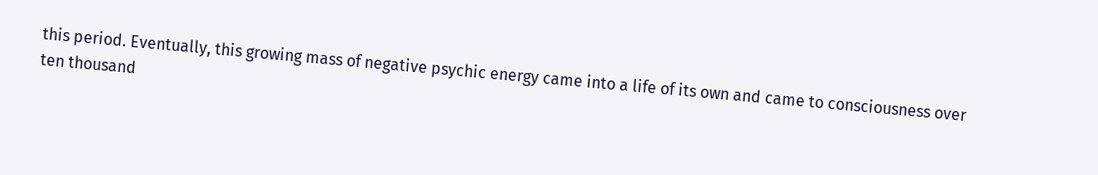this period. Eventually, this growing mass of negative psychic energy came into a life of its own and came to consciousness over ten thousand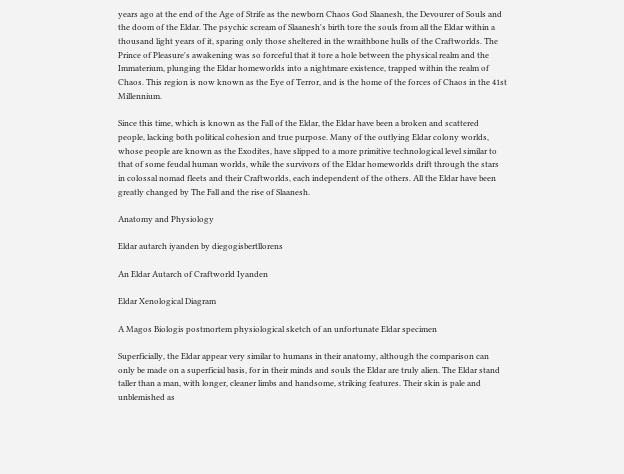years ago at the end of the Age of Strife as the newborn Chaos God Slaanesh, the Devourer of Souls and the doom of the Eldar. The psychic scream of Slaanesh's birth tore the souls from all the Eldar within a thousand light years of it, sparing only those sheltered in the wraithbone hulls of the Craftworlds. The Prince of Pleasure's awakening was so forceful that it tore a hole between the physical realm and the Immaterium, plunging the Eldar homeworlds into a nightmare existence, trapped within the realm of Chaos. This region is now known as the Eye of Terror, and is the home of the forces of Chaos in the 41st Millennium.

Since this time, which is known as the Fall of the Eldar, the Eldar have been a broken and scattered people, lacking both political cohesion and true purpose. Many of the outlying Eldar colony worlds, whose people are known as the Exodites, have slipped to a more primitive technological level similar to that of some feudal human worlds, while the survivors of the Eldar homeworlds drift through the stars in colossal nomad fleets and their Craftworlds, each independent of the others. All the Eldar have been greatly changed by The Fall and the rise of Slaanesh.

Anatomy and Physiology

Eldar autarch iyanden by diegogisbertllorens

An Eldar Autarch of Craftworld Iyanden

Eldar Xenological Diagram

A Magos Biologis postmortem physiological sketch of an unfortunate Eldar specimen

Superficially, the Eldar appear very similar to humans in their anatomy, although the comparison can only be made on a superficial basis, for in their minds and souls the Eldar are truly alien. The Eldar stand taller than a man, with longer, cleaner limbs and handsome, striking features. Their skin is pale and unblemished as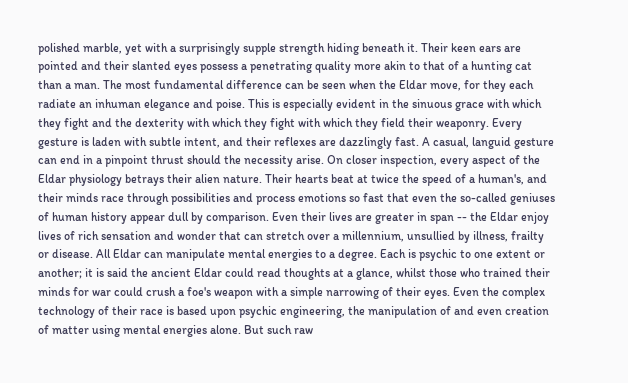polished marble, yet with a surprisingly supple strength hiding beneath it. Their keen ears are pointed and their slanted eyes possess a penetrating quality more akin to that of a hunting cat than a man. The most fundamental difference can be seen when the Eldar move, for they each radiate an inhuman elegance and poise. This is especially evident in the sinuous grace with which they fight and the dexterity with which they fight with which they field their weaponry. Every gesture is laden with subtle intent, and their reflexes are dazzlingly fast. A casual, languid gesture can end in a pinpoint thrust should the necessity arise. On closer inspection, every aspect of the Eldar physiology betrays their alien nature. Their hearts beat at twice the speed of a human's, and their minds race through possibilities and process emotions so fast that even the so-called geniuses of human history appear dull by comparison. Even their lives are greater in span -- the Eldar enjoy lives of rich sensation and wonder that can stretch over a millennium, unsullied by illness, frailty or disease. All Eldar can manipulate mental energies to a degree. Each is psychic to one extent or another; it is said the ancient Eldar could read thoughts at a glance, whilst those who trained their minds for war could crush a foe's weapon with a simple narrowing of their eyes. Even the complex technology of their race is based upon psychic engineering, the manipulation of and even creation of matter using mental energies alone. But such raw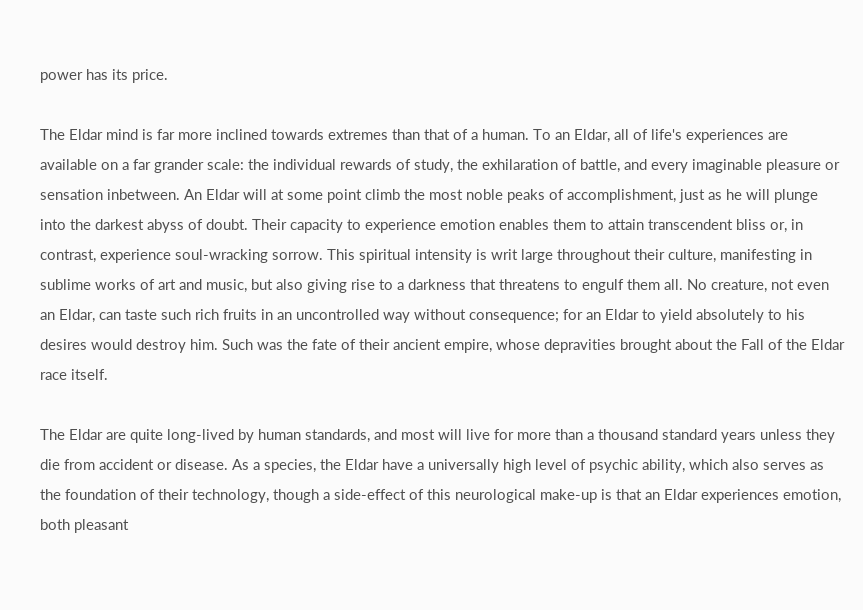power has its price.

The Eldar mind is far more inclined towards extremes than that of a human. To an Eldar, all of life's experiences are available on a far grander scale: the individual rewards of study, the exhilaration of battle, and every imaginable pleasure or sensation inbetween. An Eldar will at some point climb the most noble peaks of accomplishment, just as he will plunge into the darkest abyss of doubt. Their capacity to experience emotion enables them to attain transcendent bliss or, in contrast, experience soul-wracking sorrow. This spiritual intensity is writ large throughout their culture, manifesting in sublime works of art and music, but also giving rise to a darkness that threatens to engulf them all. No creature, not even an Eldar, can taste such rich fruits in an uncontrolled way without consequence; for an Eldar to yield absolutely to his desires would destroy him. Such was the fate of their ancient empire, whose depravities brought about the Fall of the Eldar race itself.

The Eldar are quite long-lived by human standards, and most will live for more than a thousand standard years unless they die from accident or disease. As a species, the Eldar have a universally high level of psychic ability, which also serves as the foundation of their technology, though a side-effect of this neurological make-up is that an Eldar experiences emotion, both pleasant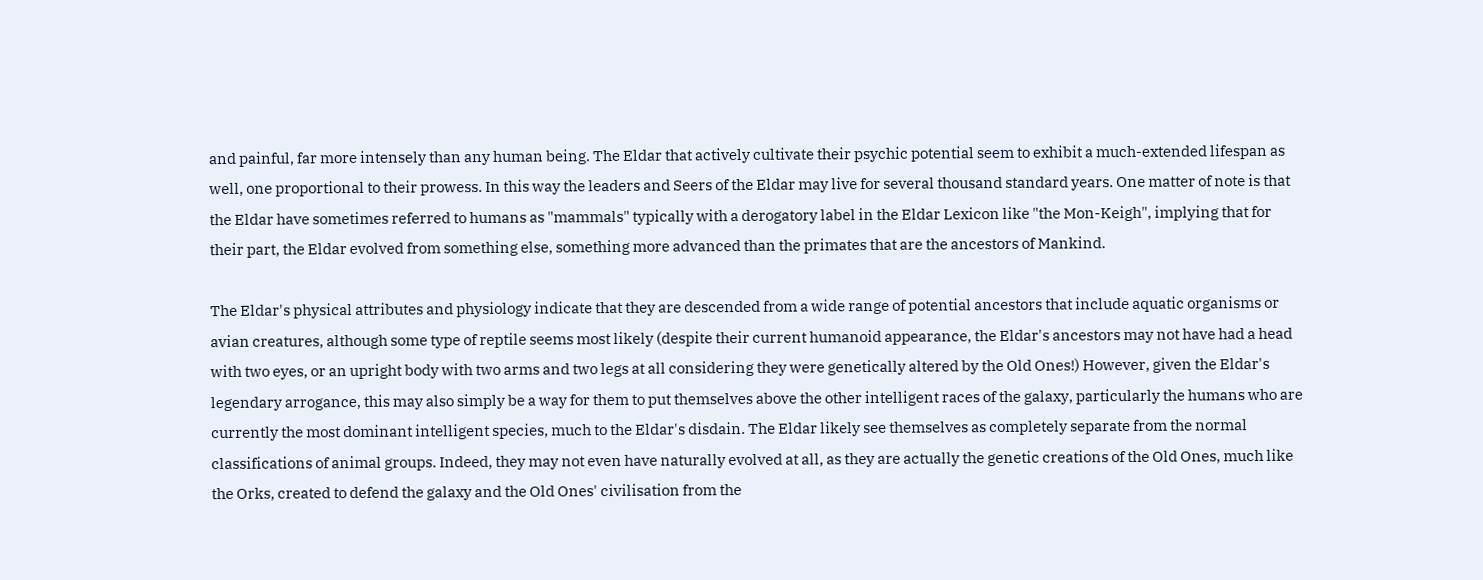and painful, far more intensely than any human being. The Eldar that actively cultivate their psychic potential seem to exhibit a much-extended lifespan as well, one proportional to their prowess. In this way the leaders and Seers of the Eldar may live for several thousand standard years. One matter of note is that the Eldar have sometimes referred to humans as "mammals" typically with a derogatory label in the Eldar Lexicon like "the Mon-Keigh", implying that for their part, the Eldar evolved from something else, something more advanced than the primates that are the ancestors of Mankind.

The Eldar's physical attributes and physiology indicate that they are descended from a wide range of potential ancestors that include aquatic organisms or avian creatures, although some type of reptile seems most likely (despite their current humanoid appearance, the Eldar's ancestors may not have had a head with two eyes, or an upright body with two arms and two legs at all considering they were genetically altered by the Old Ones!) However, given the Eldar's legendary arrogance, this may also simply be a way for them to put themselves above the other intelligent races of the galaxy, particularly the humans who are currently the most dominant intelligent species, much to the Eldar's disdain. The Eldar likely see themselves as completely separate from the normal classifications of animal groups. Indeed, they may not even have naturally evolved at all, as they are actually the genetic creations of the Old Ones, much like the Orks, created to defend the galaxy and the Old Ones' civilisation from the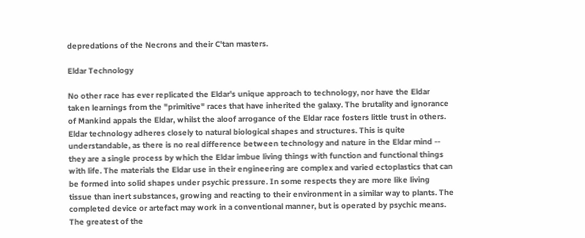depredations of the Necrons and their C'tan masters.

Eldar Technology

No other race has ever replicated the Eldar's unique approach to technology, nor have the Eldar taken learnings from the "primitive" races that have inherited the galaxy. The brutality and ignorance of Mankind appals the Eldar, whilst the aloof arrogance of the Eldar race fosters little trust in others. Eldar technology adheres closely to natural biological shapes and structures. This is quite understandable, as there is no real difference between technology and nature in the Eldar mind -- they are a single process by which the Eldar imbue living things with function and functional things with life. The materials the Eldar use in their engineering are complex and varied ectoplastics that can be formed into solid shapes under psychic pressure. In some respects they are more like living tissue than inert substances, growing and reacting to their environment in a similar way to plants. The completed device or artefact may work in a conventional manner, but is operated by psychic means. The greatest of the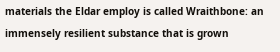materials the Eldar employ is called Wraithbone: an immensely resilient substance that is grown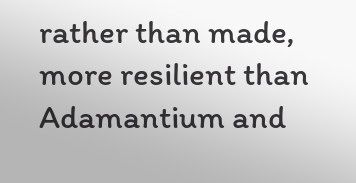rather than made, more resilient than Adamantium and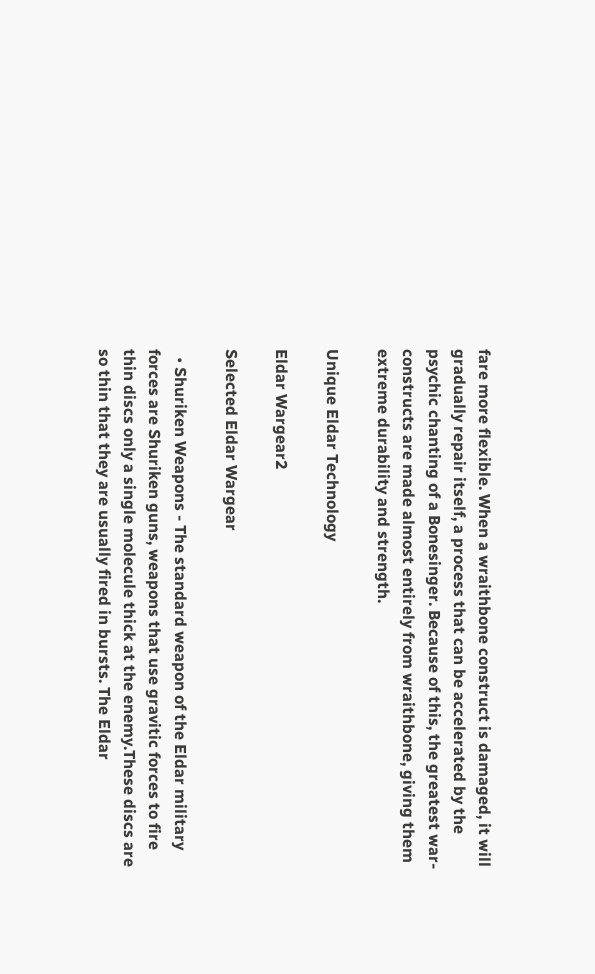fare more flexible. When a wraithbone construct is damaged, it will gradually repair itself, a process that can be accelerated by the psychic chanting of a Bonesinger. Because of this, the greatest war-constructs are made almost entirely from wraithbone, giving them extreme durability and strength.

Unique Eldar Technology

Eldar Wargear2

Selected Eldar Wargear

  • Shuriken Weapons - The standard weapon of the Eldar military forces are Shuriken guns, weapons that use gravitic forces to fire thin discs only a single molecule thick at the enemy.These discs are so thin that they are usually fired in bursts. The Eldar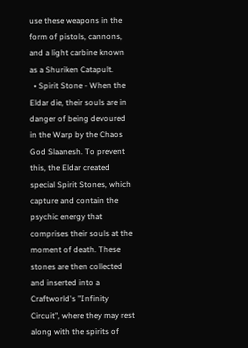use these weapons in the form of pistols, cannons, and a light carbine known as a Shuriken Catapult.
  • Spirit Stone - When the Eldar die, their souls are in danger of being devoured in the Warp by the Chaos God Slaanesh. To prevent this, the Eldar created special Spirit Stones, which capture and contain the psychic energy that comprises their souls at the moment of death. These stones are then collected and inserted into a Craftworld's "Infinity Circuit", where they may rest along with the spirits of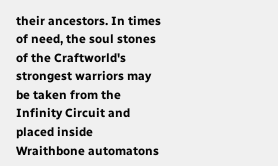their ancestors. In times of need, the soul stones of the Craftworld's strongest warriors may be taken from the Infinity Circuit and placed inside Wraithbone automatons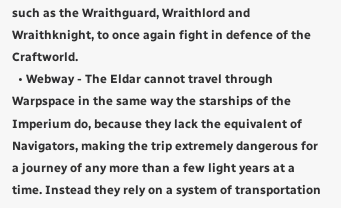such as the Wraithguard, Wraithlord and Wraithknight, to once again fight in defence of the Craftworld.
  • Webway - The Eldar cannot travel through Warpspace in the same way the starships of the Imperium do, because they lack the equivalent of Navigators, making the trip extremely dangerous for a journey of any more than a few light years at a time. Instead they rely on a system of transportation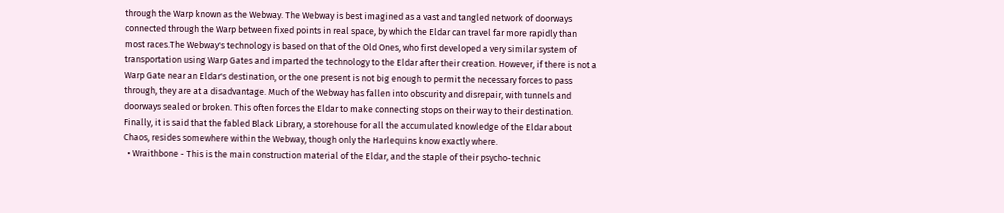through the Warp known as the Webway. The Webway is best imagined as a vast and tangled network of doorways connected through the Warp between fixed points in real space, by which the Eldar can travel far more rapidly than most races.The Webway's technology is based on that of the Old Ones, who first developed a very similar system of transportation using Warp Gates and imparted the technology to the Eldar after their creation. However, if there is not a Warp Gate near an Eldar's destination, or the one present is not big enough to permit the necessary forces to pass through, they are at a disadvantage. Much of the Webway has fallen into obscurity and disrepair, with tunnels and doorways sealed or broken. This often forces the Eldar to make connecting stops on their way to their destination. Finally, it is said that the fabled Black Library, a storehouse for all the accumulated knowledge of the Eldar about Chaos, resides somewhere within the Webway, though only the Harlequins know exactly where.
  • Wraithbone - This is the main construction material of the Eldar, and the staple of their psycho-technic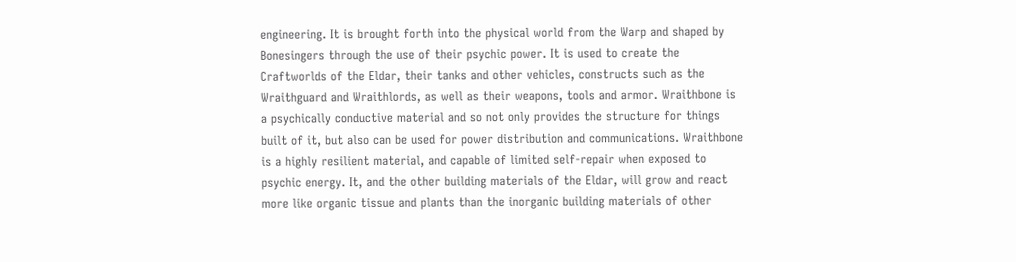engineering. It is brought forth into the physical world from the Warp and shaped by Bonesingers through the use of their psychic power. It is used to create the Craftworlds of the Eldar, their tanks and other vehicles, constructs such as the Wraithguard and Wraithlords, as well as their weapons, tools and armor. Wraithbone is a psychically conductive material and so not only provides the structure for things built of it, but also can be used for power distribution and communications. Wraithbone is a highly resilient material, and capable of limited self-repair when exposed to psychic energy. It, and the other building materials of the Eldar, will grow and react more like organic tissue and plants than the inorganic building materials of other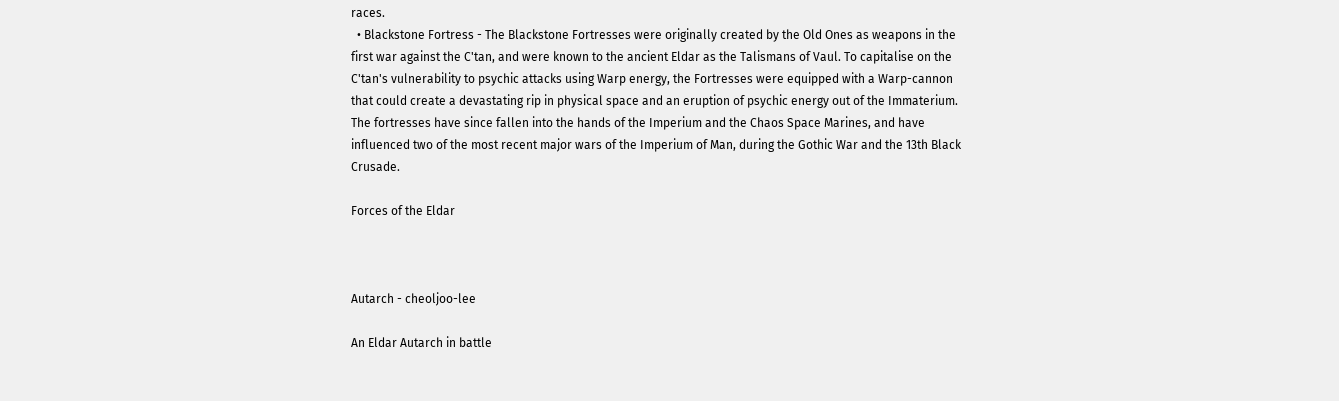races.
  • Blackstone Fortress - The Blackstone Fortresses were originally created by the Old Ones as weapons in the first war against the C'tan, and were known to the ancient Eldar as the Talismans of Vaul. To capitalise on the C'tan's vulnerability to psychic attacks using Warp energy, the Fortresses were equipped with a Warp-cannon that could create a devastating rip in physical space and an eruption of psychic energy out of the Immaterium. The fortresses have since fallen into the hands of the Imperium and the Chaos Space Marines, and have influenced two of the most recent major wars of the Imperium of Man, during the Gothic War and the 13th Black Crusade.

Forces of the Eldar



Autarch - cheoljoo-lee

An Eldar Autarch in battle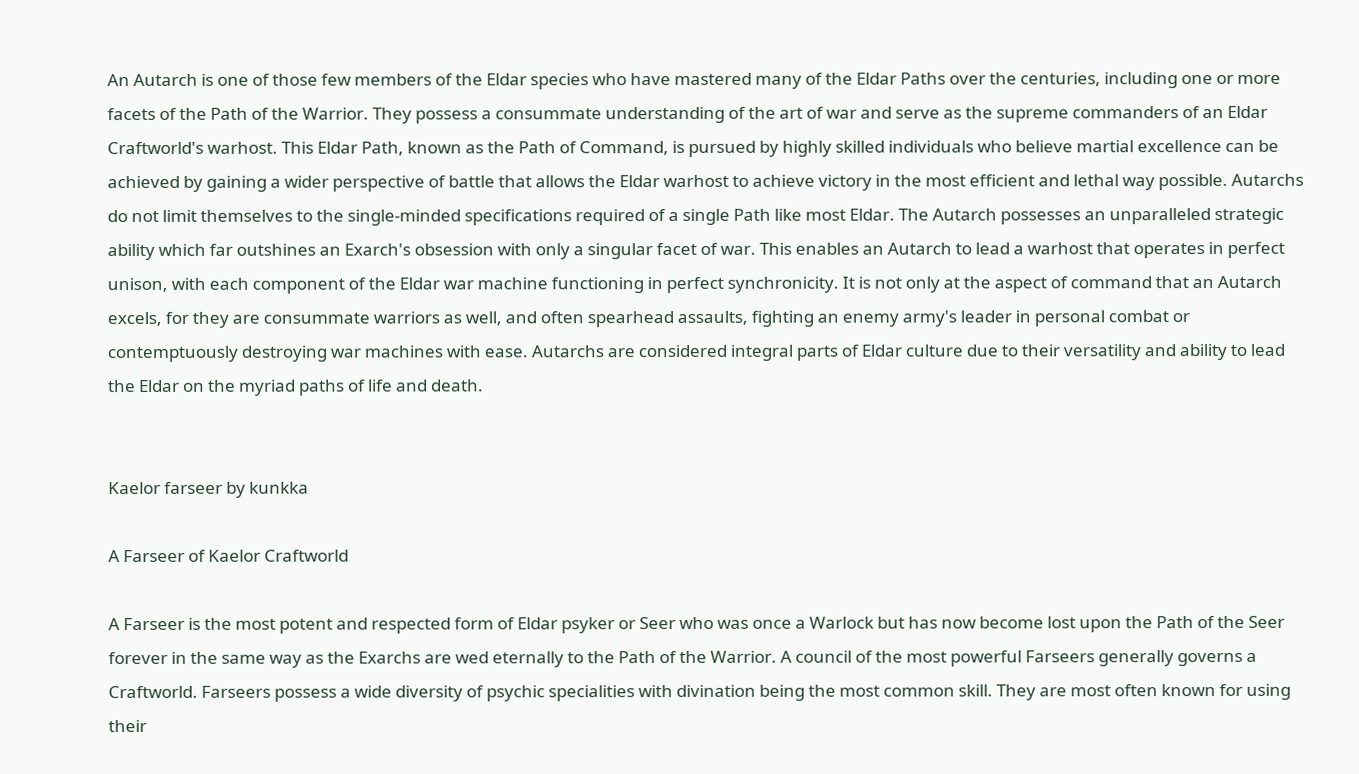An Autarch is one of those few members of the Eldar species who have mastered many of the Eldar Paths over the centuries, including one or more facets of the Path of the Warrior. They possess a consummate understanding of the art of war and serve as the supreme commanders of an Eldar Craftworld's warhost. This Eldar Path, known as the Path of Command, is pursued by highly skilled individuals who believe martial excellence can be achieved by gaining a wider perspective of battle that allows the Eldar warhost to achieve victory in the most efficient and lethal way possible. Autarchs do not limit themselves to the single-minded specifications required of a single Path like most Eldar. The Autarch possesses an unparalleled strategic ability which far outshines an Exarch's obsession with only a singular facet of war. This enables an Autarch to lead a warhost that operates in perfect unison, with each component of the Eldar war machine functioning in perfect synchronicity. It is not only at the aspect of command that an Autarch excels, for they are consummate warriors as well, and often spearhead assaults, fighting an enemy army's leader in personal combat or contemptuously destroying war machines with ease. Autarchs are considered integral parts of Eldar culture due to their versatility and ability to lead the Eldar on the myriad paths of life and death.


Kaelor farseer by kunkka

A Farseer of Kaelor Craftworld

A Farseer is the most potent and respected form of Eldar psyker or Seer who was once a Warlock but has now become lost upon the Path of the Seer forever in the same way as the Exarchs are wed eternally to the Path of the Warrior. A council of the most powerful Farseers generally governs a Craftworld. Farseers possess a wide diversity of psychic specialities with divination being the most common skill. They are most often known for using their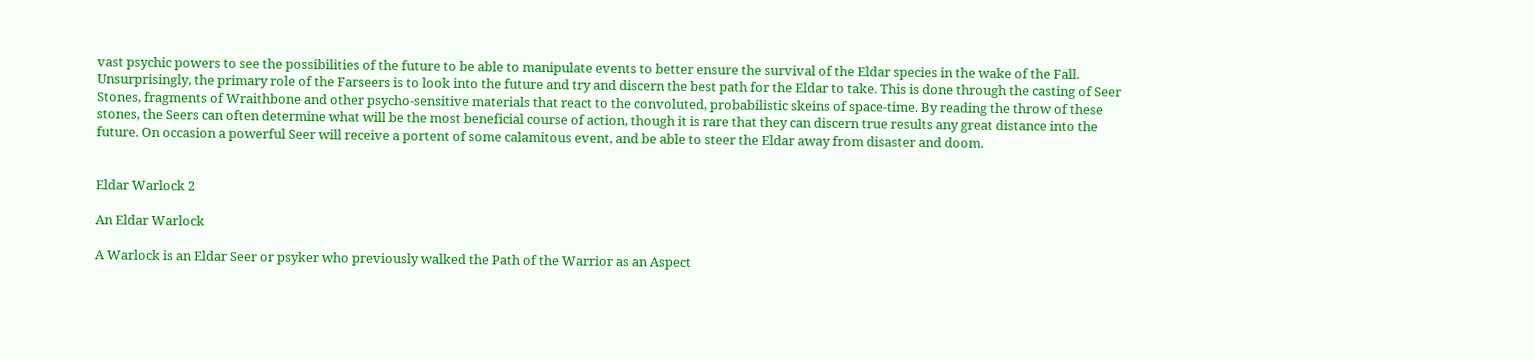vast psychic powers to see the possibilities of the future to be able to manipulate events to better ensure the survival of the Eldar species in the wake of the Fall. Unsurprisingly, the primary role of the Farseers is to look into the future and try and discern the best path for the Eldar to take. This is done through the casting of Seer Stones, fragments of Wraithbone and other psycho-sensitive materials that react to the convoluted, probabilistic skeins of space-time. By reading the throw of these stones, the Seers can often determine what will be the most beneficial course of action, though it is rare that they can discern true results any great distance into the future. On occasion a powerful Seer will receive a portent of some calamitous event, and be able to steer the Eldar away from disaster and doom.


Eldar Warlock 2

An Eldar Warlock

A Warlock is an Eldar Seer or psyker who previously walked the Path of the Warrior as an Aspect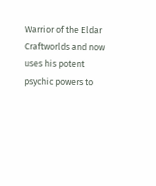Warrior of the Eldar Craftworlds and now uses his potent psychic powers to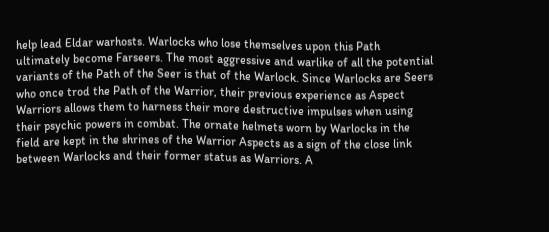help lead Eldar warhosts. Warlocks who lose themselves upon this Path ultimately become Farseers. The most aggressive and warlike of all the potential variants of the Path of the Seer is that of the Warlock. Since Warlocks are Seers who once trod the Path of the Warrior, their previous experience as Aspect Warriors allows them to harness their more destructive impulses when using their psychic powers in combat. The ornate helmets worn by Warlocks in the field are kept in the shrines of the Warrior Aspects as a sign of the close link between Warlocks and their former status as Warriors. A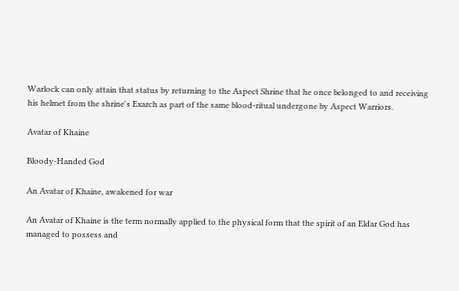Warlock can only attain that status by returning to the Aspect Shrine that he once belonged to and receiving his helmet from the shrine's Exarch as part of the same blood-ritual undergone by Aspect Warriors.

Avatar of Khaine

Bloody-Handed God

An Avatar of Khaine, awakened for war

An Avatar of Khaine is the term normally applied to the physical form that the spirit of an Eldar God has managed to possess and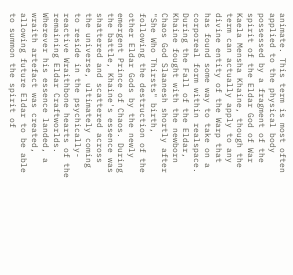animate. This term is most often applied to the physical body possessed by a fragment of the spirit of the Eldar God of War Kaela Mensha Khaine, though the term can actually apply to any divine entity of the Warp that has found some way to take on a corporeal form within realspace. During the Fall of the Eldar, Khaine fought with the newborn Chaos God Slaanesh shortly after "She Who Thirsts" birth, following the destruction of the other Eldar Gods by the newly emergent Prince of Chaos. During the battle, Khaine's essence was shattered and scattered across the universe, ultimately coming to reside in the psychically-reactive Wraithbone hearts of the remaining Eldar Craftworlds. Wherever his essence landed, a wraith artefact was created, allowing future Eldar to be able to summon the spirit of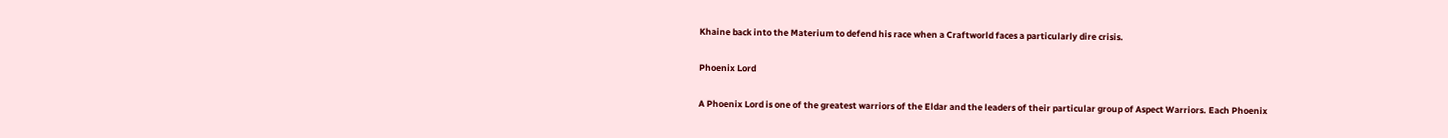Khaine back into the Materium to defend his race when a Craftworld faces a particularly dire crisis.

Phoenix Lord

A Phoenix Lord is one of the greatest warriors of the Eldar and the leaders of their particular group of Aspect Warriors. Each Phoenix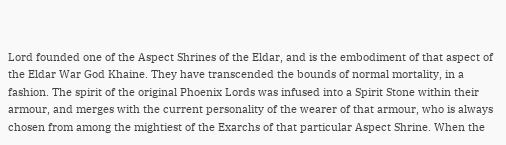Lord founded one of the Aspect Shrines of the Eldar, and is the embodiment of that aspect of the Eldar War God Khaine. They have transcended the bounds of normal mortality, in a fashion. The spirit of the original Phoenix Lords was infused into a Spirit Stone within their armour, and merges with the current personality of the wearer of that armour, who is always chosen from among the mightiest of the Exarchs of that particular Aspect Shrine. When the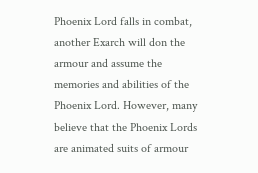Phoenix Lord falls in combat, another Exarch will don the armour and assume the memories and abilities of the Phoenix Lord. However, many believe that the Phoenix Lords are animated suits of armour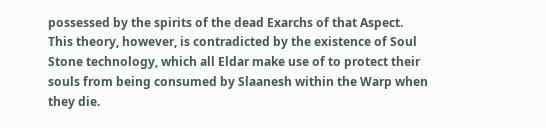possessed by the spirits of the dead Exarchs of that Aspect. This theory, however, is contradicted by the existence of Soul Stone technology, which all Eldar make use of to protect their souls from being consumed by Slaanesh within the Warp when they die.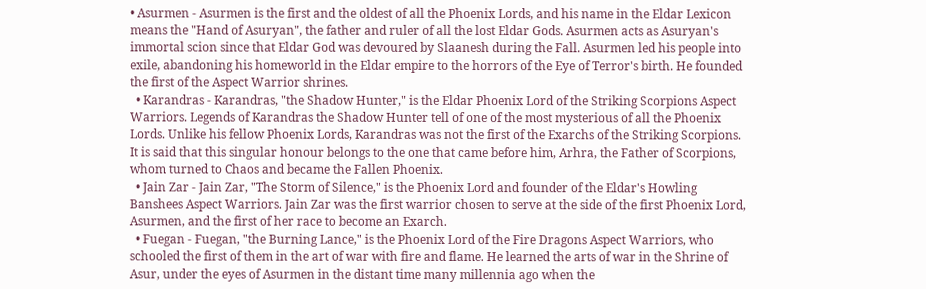• Asurmen - Asurmen is the first and the oldest of all the Phoenix Lords, and his name in the Eldar Lexicon means the "Hand of Asuryan", the father and ruler of all the lost Eldar Gods. Asurmen acts as Asuryan's immortal scion since that Eldar God was devoured by Slaanesh during the Fall. Asurmen led his people into exile, abandoning his homeworld in the Eldar empire to the horrors of the Eye of Terror's birth. He founded the first of the Aspect Warrior shrines.
  • Karandras - Karandras, "the Shadow Hunter," is the Eldar Phoenix Lord of the Striking Scorpions Aspect Warriors. Legends of Karandras the Shadow Hunter tell of one of the most mysterious of all the Phoenix Lords. Unlike his fellow Phoenix Lords, Karandras was not the first of the Exarchs of the Striking Scorpions. It is said that this singular honour belongs to the one that came before him, Arhra, the Father of Scorpions, whom turned to Chaos and became the Fallen Phoenix.
  • Jain Zar - Jain Zar, "The Storm of Silence," is the Phoenix Lord and founder of the Eldar's Howling Banshees Aspect Warriors. Jain Zar was the first warrior chosen to serve at the side of the first Phoenix Lord, Asurmen, and the first of her race to become an Exarch.
  • Fuegan - Fuegan, "the Burning Lance," is the Phoenix Lord of the Fire Dragons Aspect Warriors, who schooled the first of them in the art of war with fire and flame. He learned the arts of war in the Shrine of Asur, under the eyes of Asurmen in the distant time many millennia ago when the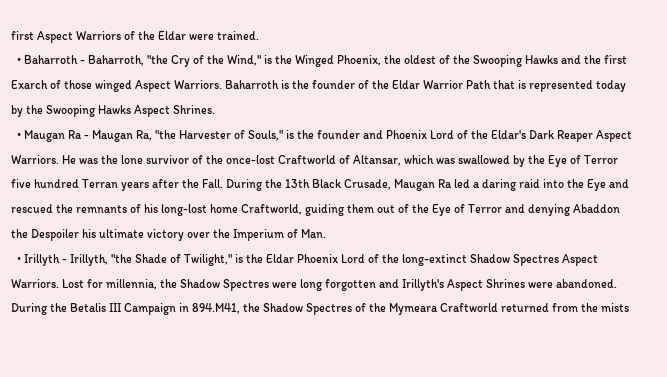first Aspect Warriors of the Eldar were trained.
  • Baharroth - Baharroth, "the Cry of the Wind," is the Winged Phoenix, the oldest of the Swooping Hawks and the first Exarch of those winged Aspect Warriors. Baharroth is the founder of the Eldar Warrior Path that is represented today by the Swooping Hawks Aspect Shrines.
  • Maugan Ra - Maugan Ra, "the Harvester of Souls," is the founder and Phoenix Lord of the Eldar's Dark Reaper Aspect Warriors. He was the lone survivor of the once-lost Craftworld of Altansar, which was swallowed by the Eye of Terror five hundred Terran years after the Fall. During the 13th Black Crusade, Maugan Ra led a daring raid into the Eye and rescued the remnants of his long-lost home Craftworld, guiding them out of the Eye of Terror and denying Abaddon the Despoiler his ultimate victory over the Imperium of Man.
  • Irillyth - Irillyth, "the Shade of Twilight," is the Eldar Phoenix Lord of the long-extinct Shadow Spectres Aspect Warriors. Lost for millennia, the Shadow Spectres were long forgotten and Irillyth's Aspect Shrines were abandoned. During the Betalis III Campaign in 894.M41, the Shadow Spectres of the Mymeara Craftworld returned from the mists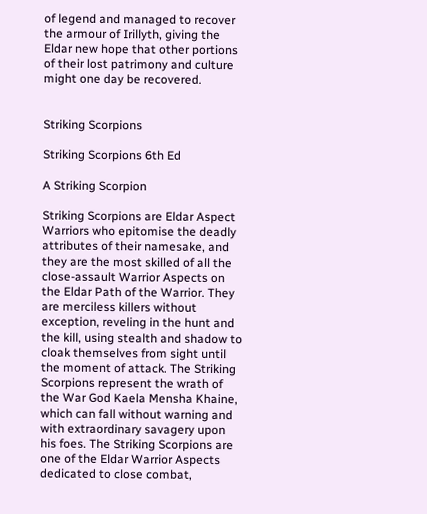of legend and managed to recover the armour of Irillyth, giving the Eldar new hope that other portions of their lost patrimony and culture might one day be recovered.


Striking Scorpions

Striking Scorpions 6th Ed

A Striking Scorpion

Striking Scorpions are Eldar Aspect Warriors who epitomise the deadly attributes of their namesake, and they are the most skilled of all the close-assault Warrior Aspects on the Eldar Path of the Warrior. They are merciless killers without exception, reveling in the hunt and the kill, using stealth and shadow to cloak themselves from sight until the moment of attack. The Striking Scorpions represent the wrath of the War God Kaela Mensha Khaine, which can fall without warning and with extraordinary savagery upon his foes. The Striking Scorpions are one of the Eldar Warrior Aspects dedicated to close combat,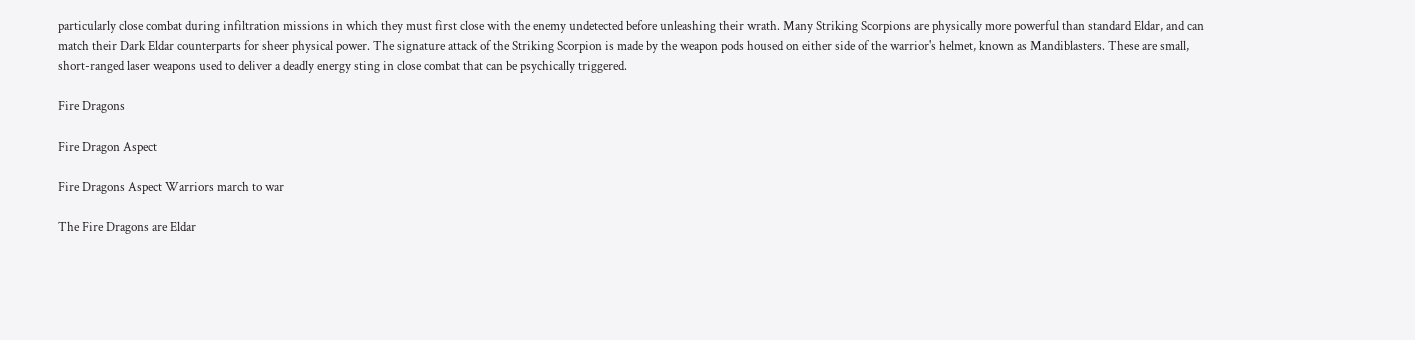particularly close combat during infiltration missions in which they must first close with the enemy undetected before unleashing their wrath. Many Striking Scorpions are physically more powerful than standard Eldar, and can match their Dark Eldar counterparts for sheer physical power. The signature attack of the Striking Scorpion is made by the weapon pods housed on either side of the warrior's helmet, known as Mandiblasters. These are small, short-ranged laser weapons used to deliver a deadly energy sting in close combat that can be psychically triggered.

Fire Dragons

Fire Dragon Aspect

Fire Dragons Aspect Warriors march to war

The Fire Dragons are Eldar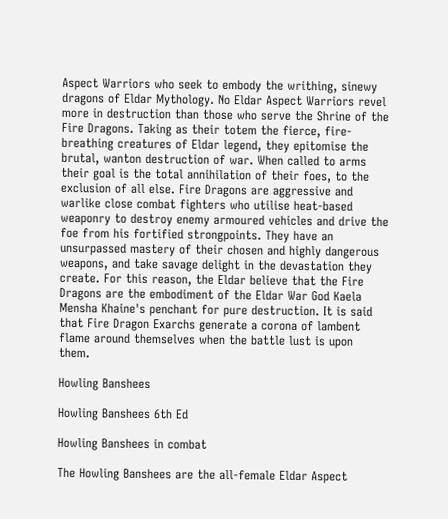Aspect Warriors who seek to embody the writhing, sinewy dragons of Eldar Mythology. No Eldar Aspect Warriors revel more in destruction than those who serve the Shrine of the Fire Dragons. Taking as their totem the fierce, fire-breathing creatures of Eldar legend, they epitomise the brutal, wanton destruction of war. When called to arms their goal is the total annihilation of their foes, to the exclusion of all else. Fire Dragons are aggressive and warlike close combat fighters who utilise heat-based weaponry to destroy enemy armoured vehicles and drive the foe from his fortified strongpoints. They have an unsurpassed mastery of their chosen and highly dangerous weapons, and take savage delight in the devastation they create. For this reason, the Eldar believe that the Fire Dragons are the embodiment of the Eldar War God Kaela Mensha Khaine's penchant for pure destruction. It is said that Fire Dragon Exarchs generate a corona of lambent flame around themselves when the battle lust is upon them.

Howling Banshees

Howling Banshees 6th Ed

Howling Banshees in combat

The Howling Banshees are the all-female Eldar Aspect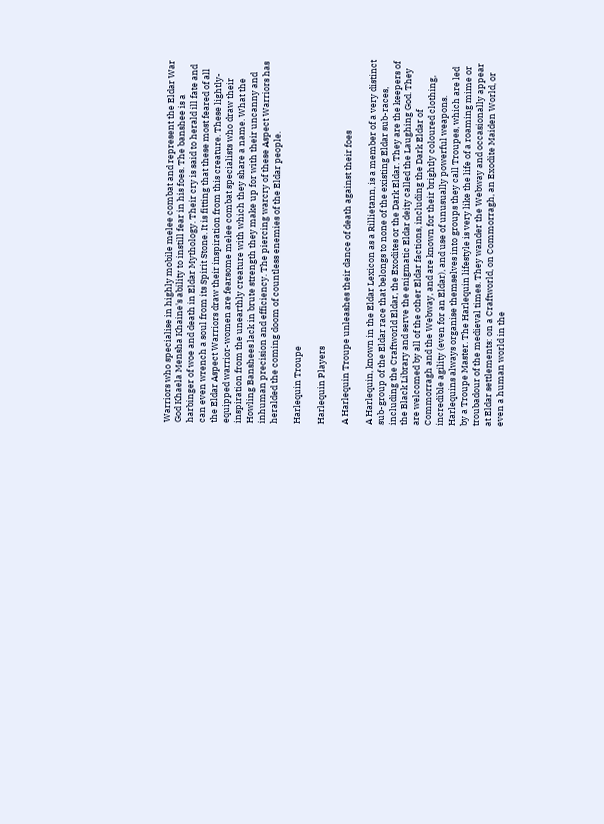Warriors who specialise in highly mobile melee combat and represent the Eldar War God Khaela Mensha Khaine's ability to instill fear in his foes. The banshee is a harbinger of woe and death in Eldar Mythology. Their cry is said to herald ill fate and can even wrench a soul from its Spirit Stone. It is fitting that these most feared of all the Eldar Aspect Warriors draw their inspiration from this creature. These lightly-equipped warrior-women are fearsome melee combat specialists who draw their inspiration from the unearthly creature with which they share a name. What the Howling Banshees lack in brute strength they make up for with their uncanny and inhuman precision and efficiency. The piercing warcry of these Aspect Warriors has heralded the coming doom of countless enemies of the Eldar people.

Harlequin Troupe

Harlequin Players

A Harlequin Troupe unleashes their dance of death against their foes

A Harlequin, known in the Eldar Lexicon as a Rillietann, is a member of a very distinct sub-group of the Eldar race that belongs to none of the existing Eldar sub-races, including the Craftworld Eldar, the Exodites or the Dark Eldar. They are the keepers of the Black Library and serve the enigmatic Eldar deity called the Laughing God. They are welcomed by all of the other Eldar factions, including the Dark Eldar of Commorragh and the Webway, and are known for their brightly coloured clothing, incredible agility (even for an Eldar), and use of unusually powerful weapons. Harlequins always organise themselves into groups they call Troupes, which are led by a Troupe Master. The Harlequin lifestyle is very like the life of a roaming mime or troubadour of the medieval times. They wander the Webway and occasionally appear at Eldar settlements: on a Craftworld, on Commorragh, an Exodite Maiden World, or even a human world in the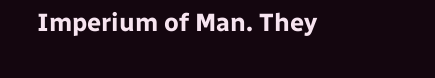Imperium of Man. They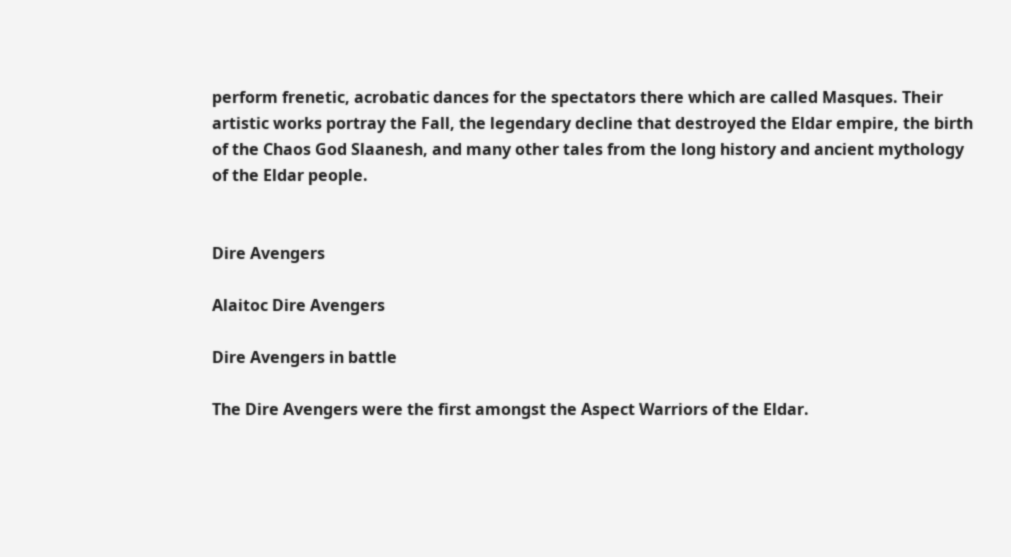perform frenetic, acrobatic dances for the spectators there which are called Masques. Their artistic works portray the Fall, the legendary decline that destroyed the Eldar empire, the birth of the Chaos God Slaanesh, and many other tales from the long history and ancient mythology of the Eldar people.


Dire Avengers

Alaitoc Dire Avengers

Dire Avengers in battle

The Dire Avengers were the first amongst the Aspect Warriors of the Eldar.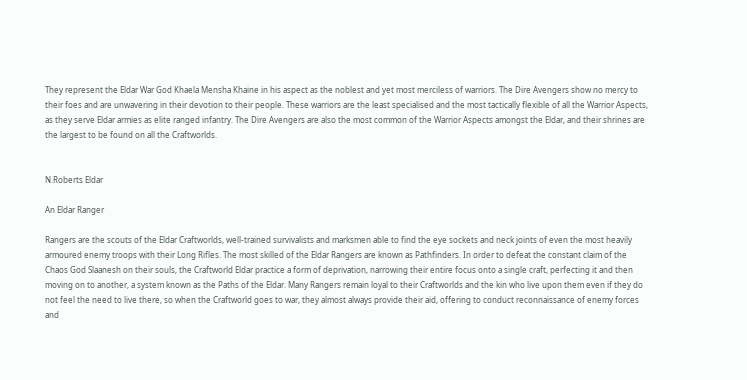They represent the Eldar War God Khaela Mensha Khaine in his aspect as the noblest and yet most merciless of warriors. The Dire Avengers show no mercy to their foes and are unwavering in their devotion to their people. These warriors are the least specialised and the most tactically flexible of all the Warrior Aspects, as they serve Eldar armies as elite ranged infantry. The Dire Avengers are also the most common of the Warrior Aspects amongst the Eldar, and their shrines are the largest to be found on all the Craftworlds.


N.Roberts Eldar

An Eldar Ranger

Rangers are the scouts of the Eldar Craftworlds, well-trained survivalists and marksmen able to find the eye sockets and neck joints of even the most heavily armoured enemy troops with their Long Rifles. The most skilled of the Eldar Rangers are known as Pathfinders. In order to defeat the constant claim of the Chaos God Slaanesh on their souls, the Craftworld Eldar practice a form of deprivation, narrowing their entire focus onto a single craft, perfecting it and then moving on to another, a system known as the Paths of the Eldar. Many Rangers remain loyal to their Craftworlds and the kin who live upon them even if they do not feel the need to live there, so when the Craftworld goes to war, they almost always provide their aid, offering to conduct reconnaissance of enemy forces and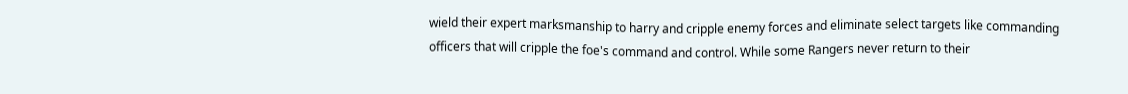wield their expert marksmanship to harry and cripple enemy forces and eliminate select targets like commanding officers that will cripple the foe's command and control. While some Rangers never return to their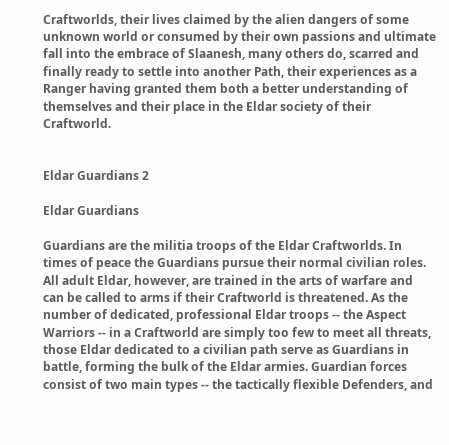Craftworlds, their lives claimed by the alien dangers of some unknown world or consumed by their own passions and ultimate fall into the embrace of Slaanesh, many others do, scarred and finally ready to settle into another Path, their experiences as a Ranger having granted them both a better understanding of themselves and their place in the Eldar society of their Craftworld.


Eldar Guardians 2

Eldar Guardians

Guardians are the militia troops of the Eldar Craftworlds. In times of peace the Guardians pursue their normal civilian roles. All adult Eldar, however, are trained in the arts of warfare and can be called to arms if their Craftworld is threatened. As the number of dedicated, professional Eldar troops -- the Aspect Warriors -- in a Craftworld are simply too few to meet all threats, those Eldar dedicated to a civilian path serve as Guardians in battle, forming the bulk of the Eldar armies. Guardian forces consist of two main types -- the tactically flexible Defenders, and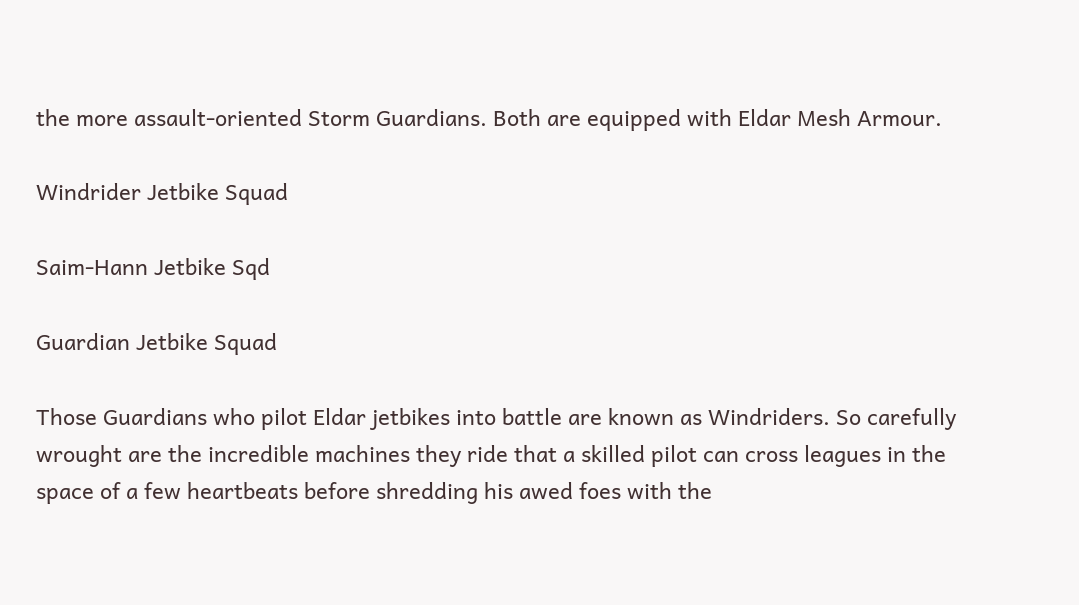the more assault-oriented Storm Guardians. Both are equipped with Eldar Mesh Armour.

Windrider Jetbike Squad

Saim-Hann Jetbike Sqd

Guardian Jetbike Squad

Those Guardians who pilot Eldar jetbikes into battle are known as Windriders. So carefully wrought are the incredible machines they ride that a skilled pilot can cross leagues in the space of a few heartbeats before shredding his awed foes with the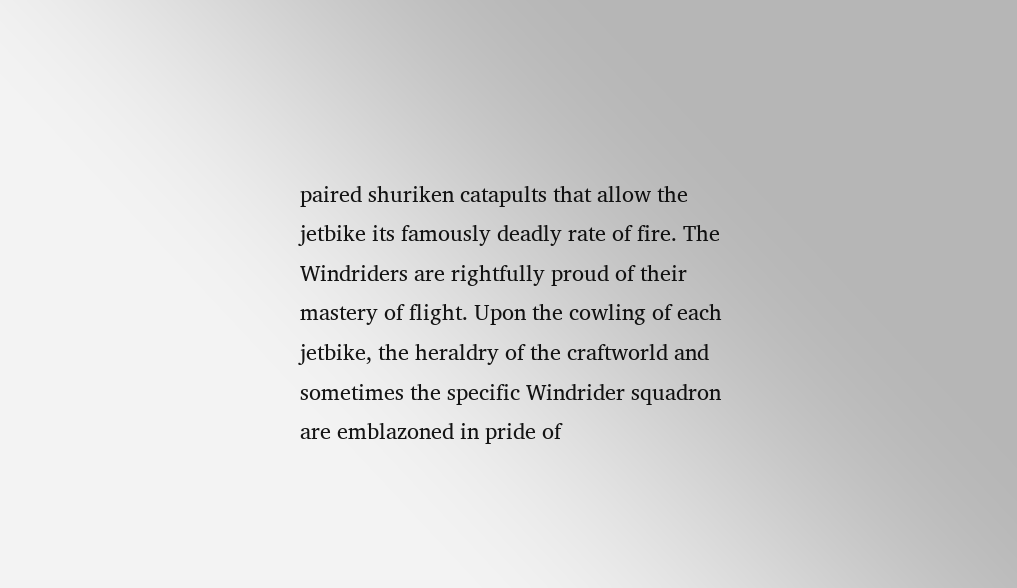paired shuriken catapults that allow the jetbike its famously deadly rate of fire. The Windriders are rightfully proud of their mastery of flight. Upon the cowling of each jetbike, the heraldry of the craftworld and sometimes the specific Windrider squadron are emblazoned in pride of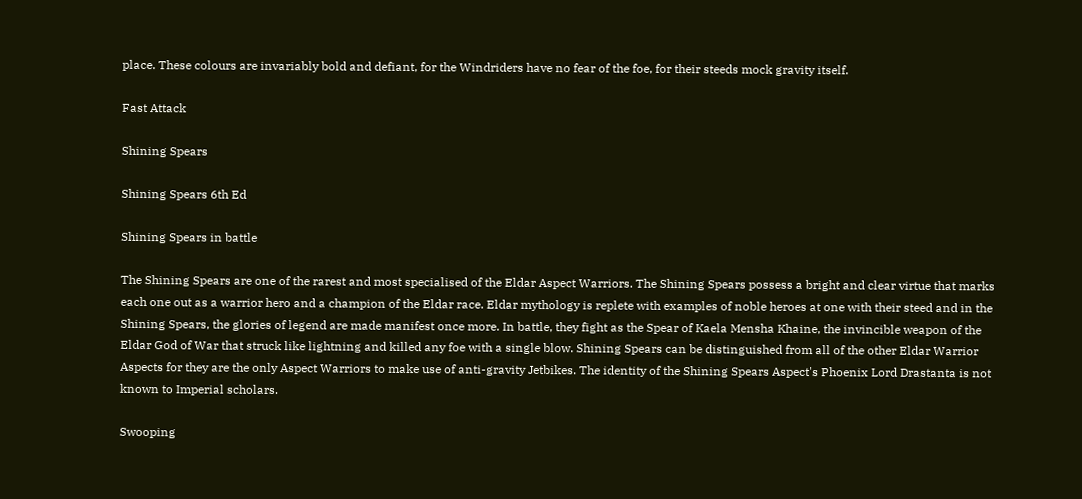place. These colours are invariably bold and defiant, for the Windriders have no fear of the foe, for their steeds mock gravity itself.

Fast Attack

Shining Spears

Shining Spears 6th Ed

Shining Spears in battle

The Shining Spears are one of the rarest and most specialised of the Eldar Aspect Warriors. The Shining Spears possess a bright and clear virtue that marks each one out as a warrior hero and a champion of the Eldar race. Eldar mythology is replete with examples of noble heroes at one with their steed and in the Shining Spears, the glories of legend are made manifest once more. In battle, they fight as the Spear of Kaela Mensha Khaine, the invincible weapon of the Eldar God of War that struck like lightning and killed any foe with a single blow. Shining Spears can be distinguished from all of the other Eldar Warrior Aspects for they are the only Aspect Warriors to make use of anti-gravity Jetbikes. The identity of the Shining Spears Aspect's Phoenix Lord Drastanta is not known to Imperial scholars.

Swooping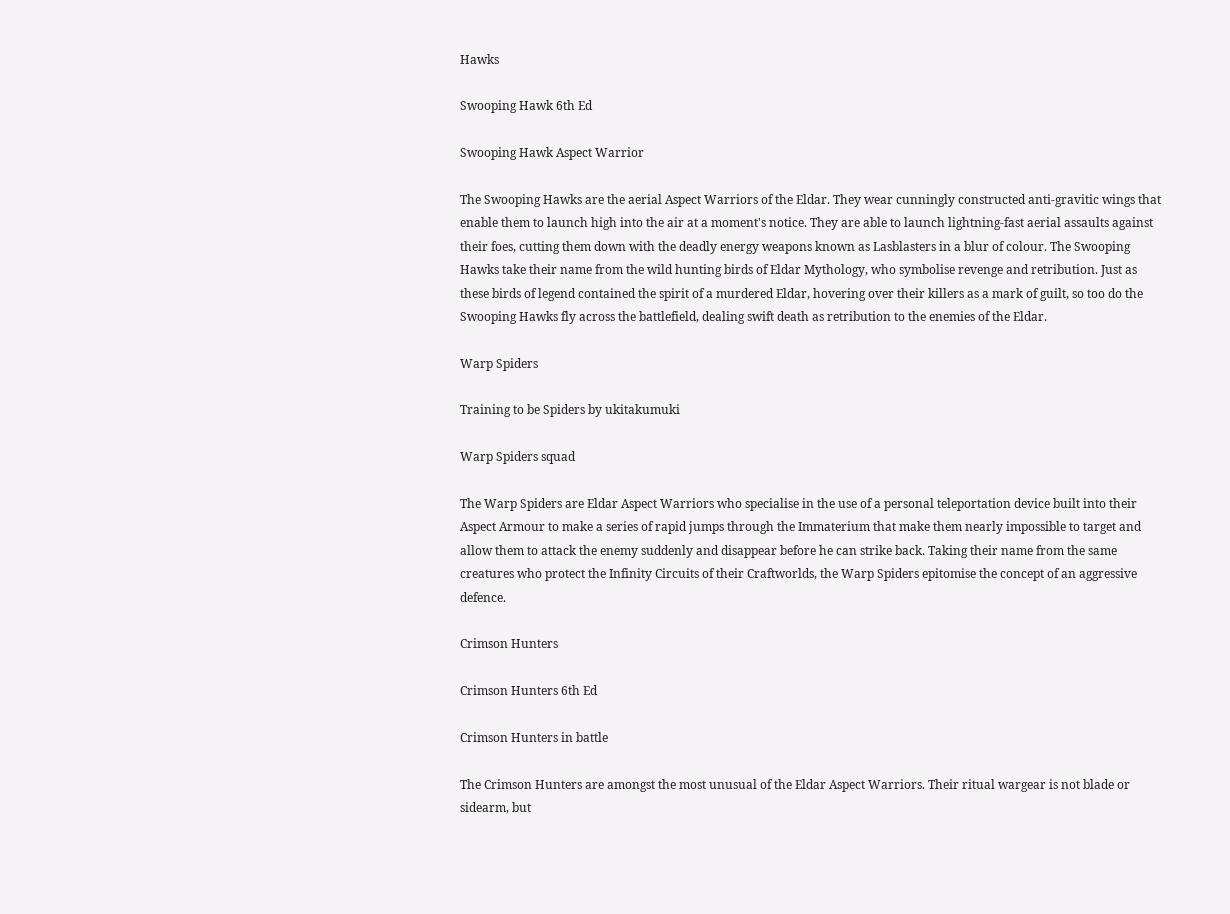Hawks

Swooping Hawk 6th Ed

Swooping Hawk Aspect Warrior

The Swooping Hawks are the aerial Aspect Warriors of the Eldar. They wear cunningly constructed anti-gravitic wings that enable them to launch high into the air at a moment's notice. They are able to launch lightning-fast aerial assaults against their foes, cutting them down with the deadly energy weapons known as Lasblasters in a blur of colour. The Swooping Hawks take their name from the wild hunting birds of Eldar Mythology, who symbolise revenge and retribution. Just as these birds of legend contained the spirit of a murdered Eldar, hovering over their killers as a mark of guilt, so too do the Swooping Hawks fly across the battlefield, dealing swift death as retribution to the enemies of the Eldar.

Warp Spiders

Training to be Spiders by ukitakumuki

Warp Spiders squad

The Warp Spiders are Eldar Aspect Warriors who specialise in the use of a personal teleportation device built into their Aspect Armour to make a series of rapid jumps through the Immaterium that make them nearly impossible to target and allow them to attack the enemy suddenly and disappear before he can strike back. Taking their name from the same creatures who protect the Infinity Circuits of their Craftworlds, the Warp Spiders epitomise the concept of an aggressive defence.

Crimson Hunters

Crimson Hunters 6th Ed

Crimson Hunters in battle

The Crimson Hunters are amongst the most unusual of the Eldar Aspect Warriors. Their ritual wargear is not blade or sidearm, but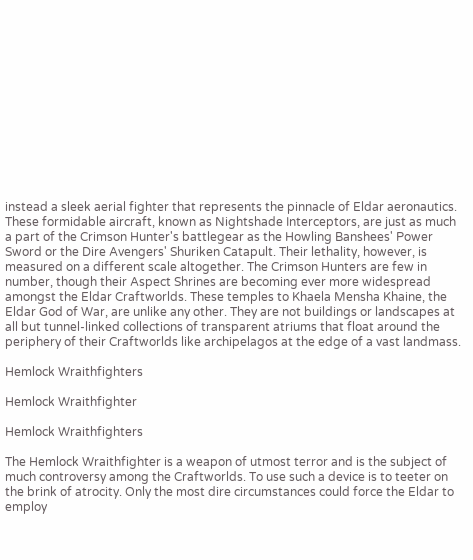instead a sleek aerial fighter that represents the pinnacle of Eldar aeronautics. These formidable aircraft, known as Nightshade Interceptors, are just as much a part of the Crimson Hunter's battlegear as the Howling Banshees' Power Sword or the Dire Avengers' Shuriken Catapult. Their lethality, however, is measured on a different scale altogether. The Crimson Hunters are few in number, though their Aspect Shrines are becoming ever more widespread amongst the Eldar Craftworlds. These temples to Khaela Mensha Khaine, the Eldar God of War, are unlike any other. They are not buildings or landscapes at all but tunnel-linked collections of transparent atriums that float around the periphery of their Craftworlds like archipelagos at the edge of a vast landmass.

Hemlock Wraithfighters

Hemlock Wraithfighter

Hemlock Wraithfighters

The Hemlock Wraithfighter is a weapon of utmost terror and is the subject of much controversy among the Craftworlds. To use such a device is to teeter on the brink of atrocity. Only the most dire circumstances could force the Eldar to employ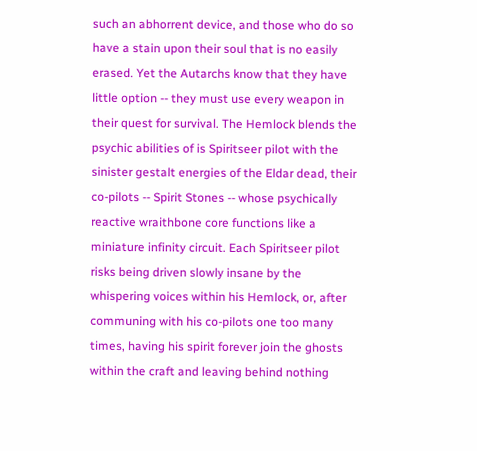such an abhorrent device, and those who do so have a stain upon their soul that is no easily erased. Yet the Autarchs know that they have little option -- they must use every weapon in their quest for survival. The Hemlock blends the psychic abilities of is Spiritseer pilot with the sinister gestalt energies of the Eldar dead, their co-pilots -- Spirit Stones -- whose psychically reactive wraithbone core functions like a miniature infinity circuit. Each Spiritseer pilot risks being driven slowly insane by the whispering voices within his Hemlock, or, after communing with his co-pilots one too many times, having his spirit forever join the ghosts within the craft and leaving behind nothing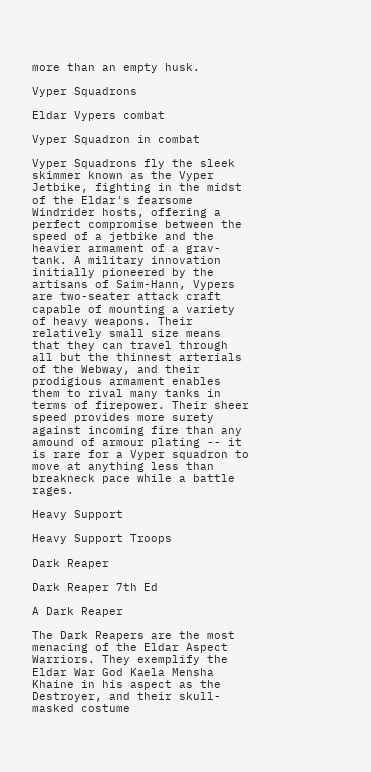more than an empty husk.

Vyper Squadrons

Eldar Vypers combat

Vyper Squadron in combat

Vyper Squadrons fly the sleek skimmer known as the Vyper Jetbike, fighting in the midst of the Eldar's fearsome Windrider hosts, offering a perfect compromise between the speed of a jetbike and the heavier armament of a grav-tank. A military innovation initially pioneered by the artisans of Saim-Hann, Vypers are two-seater attack craft capable of mounting a variety of heavy weapons. Their relatively small size means that they can travel through all but the thinnest arterials of the Webway, and their prodigious armament enables them to rival many tanks in terms of firepower. Their sheer speed provides more surety against incoming fire than any amound of armour plating -- it is rare for a Vyper squadron to move at anything less than breakneck pace while a battle rages.

Heavy Support

Heavy Support Troops

Dark Reaper

Dark Reaper 7th Ed

A Dark Reaper

The Dark Reapers are the most menacing of the Eldar Aspect Warriors. They exemplify the Eldar War God Kaela Mensha Khaine in his aspect as the Destroyer, and their skull-masked costume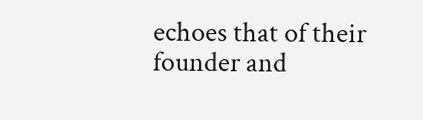echoes that of their founder and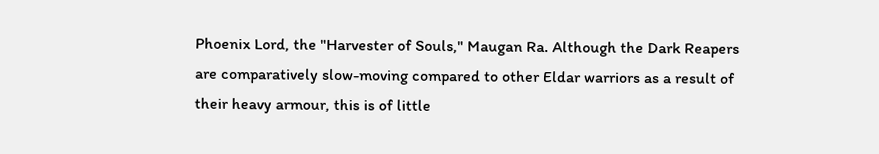Phoenix Lord, the "Harvester of Souls," Maugan Ra. Although the Dark Reapers are comparatively slow-moving compared to other Eldar warriors as a result of their heavy armour, this is of little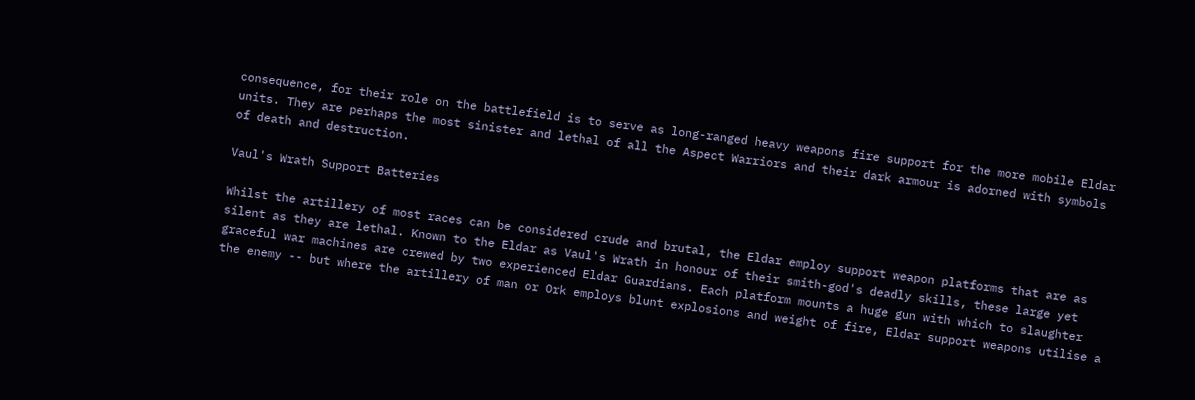consequence, for their role on the battlefield is to serve as long-ranged heavy weapons fire support for the more mobile Eldar units. They are perhaps the most sinister and lethal of all the Aspect Warriors and their dark armour is adorned with symbols of death and destruction.

Vaul's Wrath Support Batteries

Whilst the artillery of most races can be considered crude and brutal, the Eldar employ support weapon platforms that are as silent as they are lethal. Known to the Eldar as Vaul's Wrath in honour of their smith-god's deadly skills, these large yet graceful war machines are crewed by two experienced Eldar Guardians. Each platform mounts a huge gun with which to slaughter the enemy -- but where the artillery of man or Ork employs blunt explosions and weight of fire, Eldar support weapons utilise a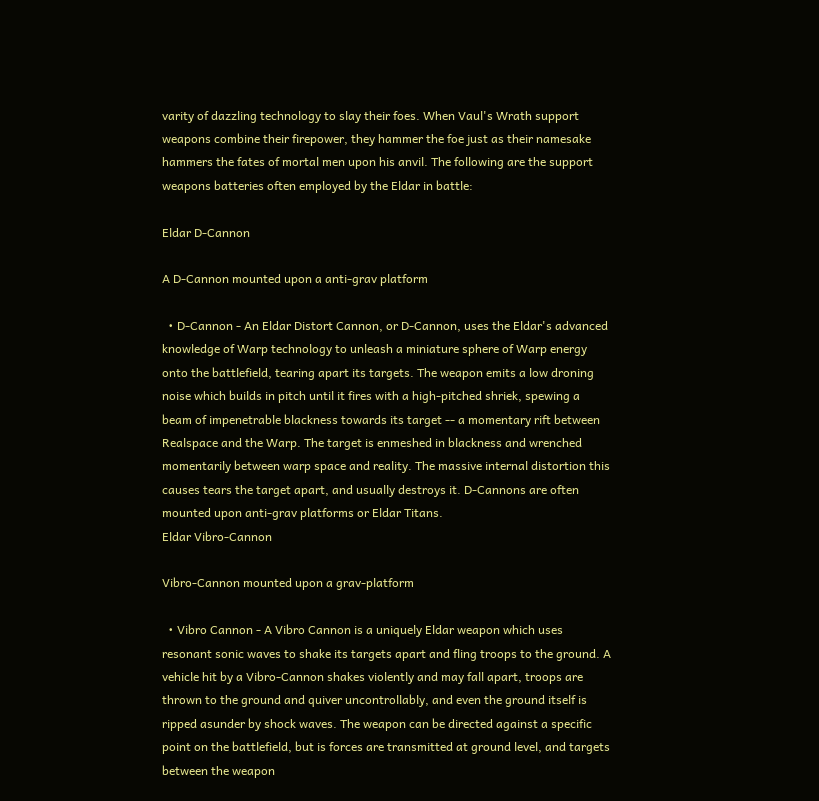varity of dazzling technology to slay their foes. When Vaul's Wrath support weapons combine their firepower, they hammer the foe just as their namesake hammers the fates of mortal men upon his anvil. The following are the support weapons batteries often employed by the Eldar in battle:

Eldar D-Cannon

A D-Cannon mounted upon a anti-grav platform

  • D-Cannon - An Eldar Distort Cannon, or D-Cannon, uses the Eldar's advanced knowledge of Warp technology to unleash a miniature sphere of Warp energy onto the battlefield, tearing apart its targets. The weapon emits a low droning noise which builds in pitch until it fires with a high-pitched shriek, spewing a beam of impenetrable blackness towards its target -- a momentary rift between Realspace and the Warp. The target is enmeshed in blackness and wrenched momentarily between warp space and reality. The massive internal distortion this causes tears the target apart, and usually destroys it. D-Cannons are often mounted upon anti-grav platforms or Eldar Titans.
Eldar Vibro-Cannon

Vibro-Cannon mounted upon a grav-platform

  • Vibro Cannon - A Vibro Cannon is a uniquely Eldar weapon which uses resonant sonic waves to shake its targets apart and fling troops to the ground. A vehicle hit by a Vibro-Cannon shakes violently and may fall apart, troops are thrown to the ground and quiver uncontrollably, and even the ground itself is ripped asunder by shock waves. The weapon can be directed against a specific point on the battlefield, but is forces are transmitted at ground level, and targets between the weapon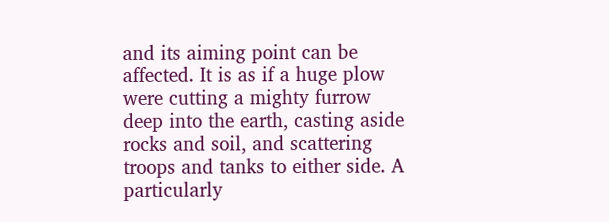and its aiming point can be affected. It is as if a huge plow were cutting a mighty furrow deep into the earth, casting aside rocks and soil, and scattering troops and tanks to either side. A particularly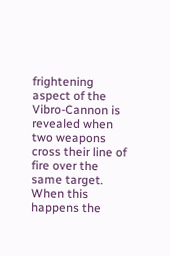frightening aspect of the Vibro-Cannon is revealed when two weapons cross their line of fire over the same target. When this happens the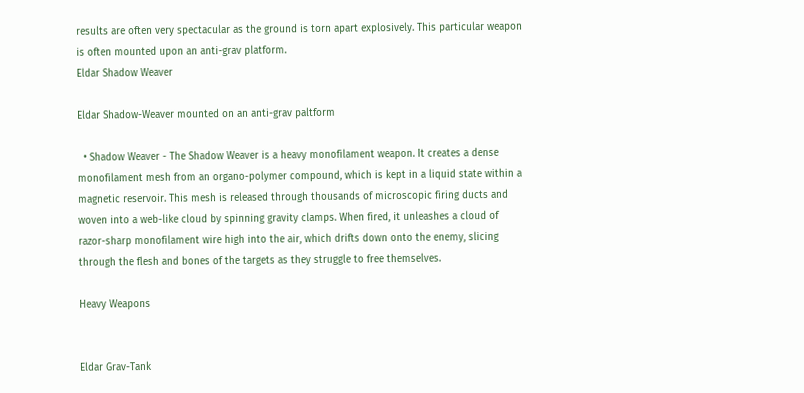results are often very spectacular as the ground is torn apart explosively. This particular weapon is often mounted upon an anti-grav platform.
Eldar Shadow Weaver

Eldar Shadow-Weaver mounted on an anti-grav paltform

  • Shadow Weaver - The Shadow Weaver is a heavy monofilament weapon. It creates a dense monofilament mesh from an organo-polymer compound, which is kept in a liquid state within a magnetic reservoir. This mesh is released through thousands of microscopic firing ducts and woven into a web-like cloud by spinning gravity clamps. When fired, it unleashes a cloud of razor-sharp monofilament wire high into the air, which drifts down onto the enemy, slicing through the flesh and bones of the targets as they struggle to free themselves.

Heavy Weapons


Eldar Grav-Tank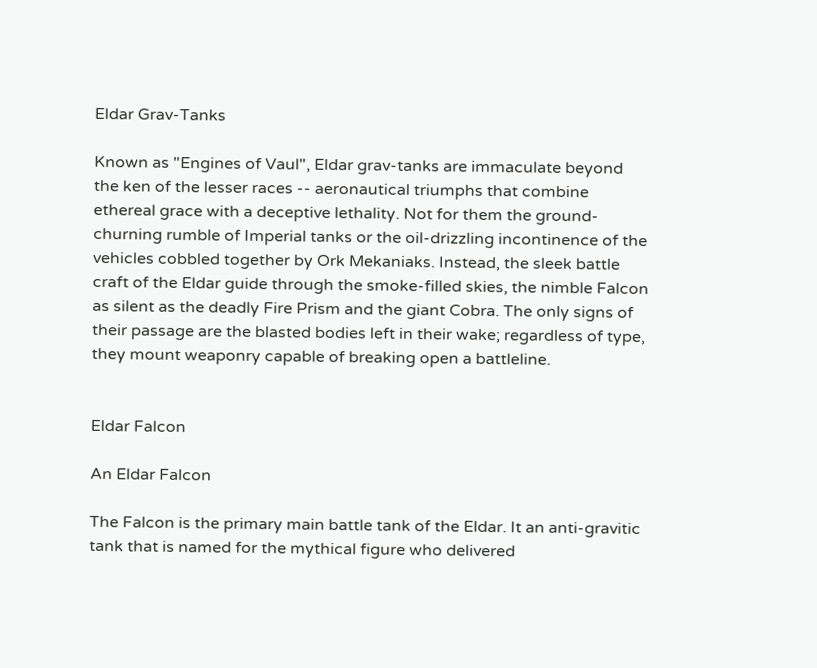Eldar Grav-Tanks

Known as "Engines of Vaul", Eldar grav-tanks are immaculate beyond the ken of the lesser races -- aeronautical triumphs that combine ethereal grace with a deceptive lethality. Not for them the ground-churning rumble of Imperial tanks or the oil-drizzling incontinence of the vehicles cobbled together by Ork Mekaniaks. Instead, the sleek battle craft of the Eldar guide through the smoke-filled skies, the nimble Falcon as silent as the deadly Fire Prism and the giant Cobra. The only signs of their passage are the blasted bodies left in their wake; regardless of type, they mount weaponry capable of breaking open a battleline.


Eldar Falcon

An Eldar Falcon

The Falcon is the primary main battle tank of the Eldar. It an anti-gravitic tank that is named for the mythical figure who delivered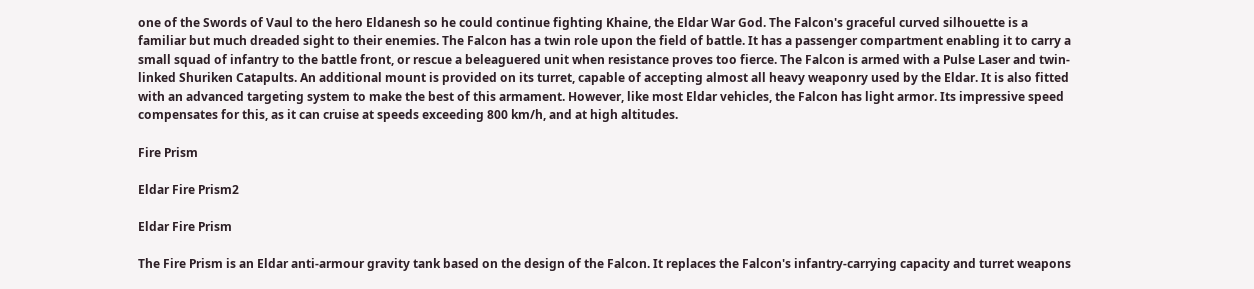one of the Swords of Vaul to the hero Eldanesh so he could continue fighting Khaine, the Eldar War God. The Falcon's graceful curved silhouette is a familiar but much dreaded sight to their enemies. The Falcon has a twin role upon the field of battle. It has a passenger compartment enabling it to carry a small squad of infantry to the battle front, or rescue a beleaguered unit when resistance proves too fierce. The Falcon is armed with a Pulse Laser and twin-linked Shuriken Catapults. An additional mount is provided on its turret, capable of accepting almost all heavy weaponry used by the Eldar. It is also fitted with an advanced targeting system to make the best of this armament. However, like most Eldar vehicles, the Falcon has light armor. Its impressive speed compensates for this, as it can cruise at speeds exceeding 800 km/h, and at high altitudes.

Fire Prism

Eldar Fire Prism2

Eldar Fire Prism

The Fire Prism is an Eldar anti-armour gravity tank based on the design of the Falcon. It replaces the Falcon's infantry-carrying capacity and turret weapons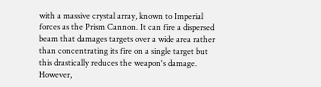with a massive crystal array, known to Imperial forces as the Prism Cannon. It can fire a dispersed beam that damages targets over a wide area rather than concentrating its fire on a single target but this drastically reduces the weapon's damage. However,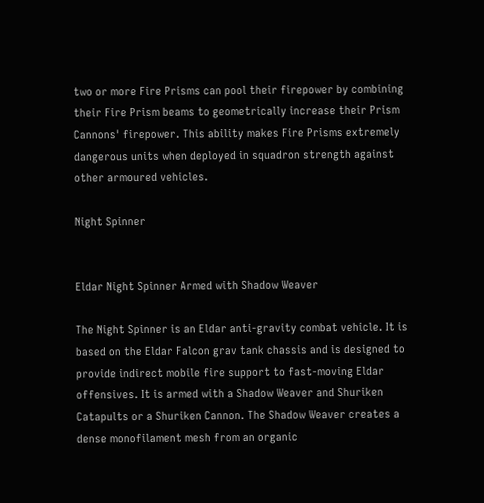two or more Fire Prisms can pool their firepower by combining their Fire Prism beams to geometrically increase their Prism Cannons' firepower. This ability makes Fire Prisms extremely dangerous units when deployed in squadron strength against other armoured vehicles.

Night Spinner


Eldar Night Spinner Armed with Shadow Weaver

The Night Spinner is an Eldar anti-gravity combat vehicle. It is based on the Eldar Falcon grav tank chassis and is designed to provide indirect mobile fire support to fast-moving Eldar offensives. It is armed with a Shadow Weaver and Shuriken Catapults or a Shuriken Cannon. The Shadow Weaver creates a dense monofilament mesh from an organic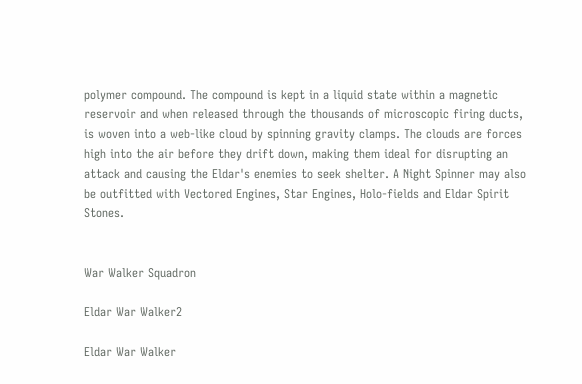polymer compound. The compound is kept in a liquid state within a magnetic reservoir and when released through the thousands of microscopic firing ducts, is woven into a web-like cloud by spinning gravity clamps. The clouds are forces high into the air before they drift down, making them ideal for disrupting an attack and causing the Eldar's enemies to seek shelter. A Night Spinner may also be outfitted with Vectored Engines, Star Engines, Holo-fields and Eldar Spirit Stones.


War Walker Squadron

Eldar War Walker2

Eldar War Walker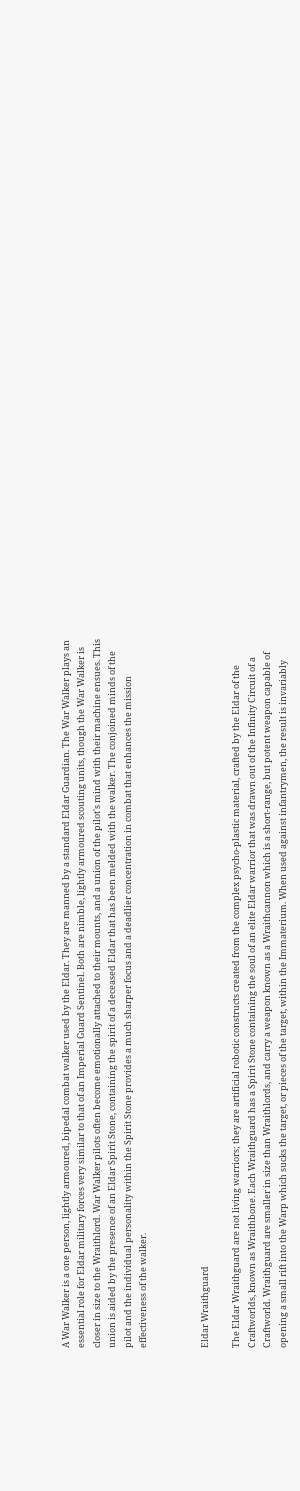A War Walker is a one person, lightly armoured, bipedal combat walker used by the Eldar. They are manned by a standard Eldar Guardian. The War Walker plays an essential role for Eldar military forces very similar to that of an Imperial Guard Sentinel. Both are nimble, lightly armoured scouting units, though the War Walker is closer in size to the Wraithlord. War Walker pilots often become emotionally attached to their mounts, and a union of the pilot's mind with their machine ensues. This union is aided by the presence of an Eldar Spirit Stone, containing the spirit of a deceased Eldar that has been melded with the walker. The conjoined minds of the pilot and the individual personality within the Spirit Stone provides a much sharper focus and a deadlier concentration in combat that enhances the mission effectiveness of the walker.



Eldar Wraithguard

The Eldar Wraithguard are not living warriors; they are artificial robotic constructs created from the complex psycho-plastic material, crafted by the Eldar of the Craftworlds, known as Wraithbone. Each Wraithguard has a Spirit Stone containing the soul of an elite Eldar warrior that was drawn out of the Infinity Circuit of a Craftworld. Wraithguard are smaller in size than Wraithlords, and carry a weapon known as a Wraithcannon which is a short-range, but potent weapon capable of opening a small rift into the Warp which sucks the target, or pieces of the target, within the Immaterium. When used against infantrymen, the result is invariably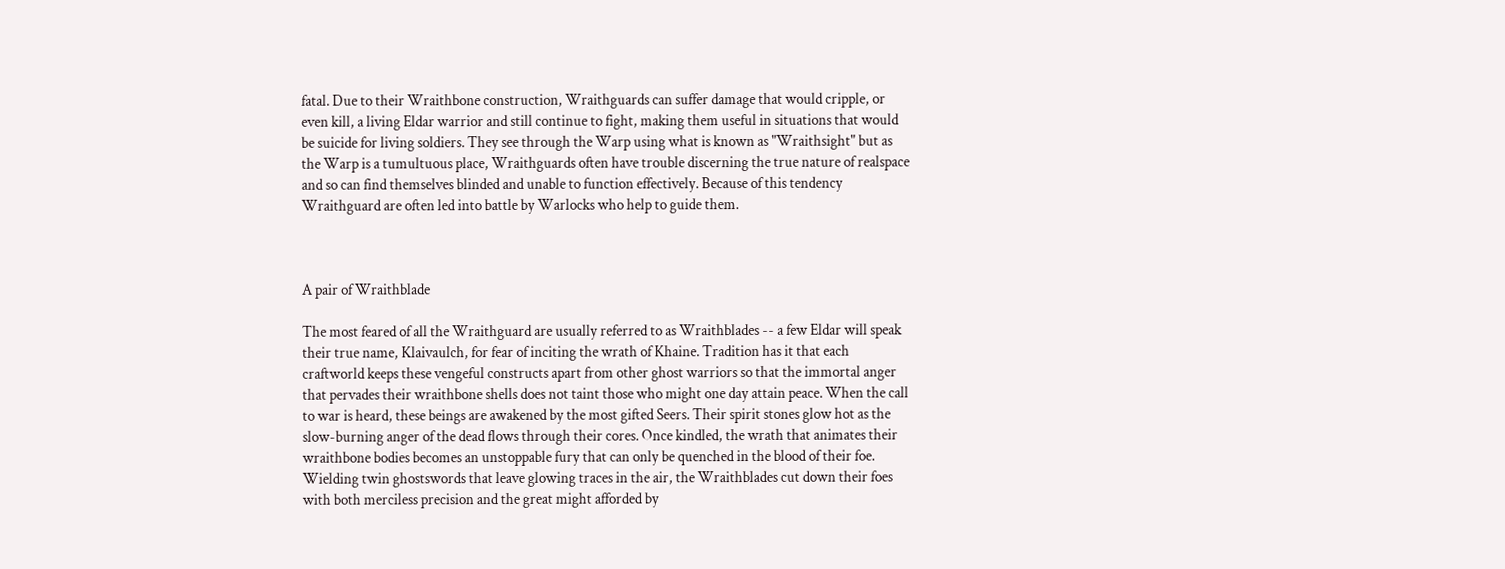fatal. Due to their Wraithbone construction, Wraithguards can suffer damage that would cripple, or even kill, a living Eldar warrior and still continue to fight, making them useful in situations that would be suicide for living soldiers. They see through the Warp using what is known as "Wraithsight" but as the Warp is a tumultuous place, Wraithguards often have trouble discerning the true nature of realspace and so can find themselves blinded and unable to function effectively. Because of this tendency Wraithguard are often led into battle by Warlocks who help to guide them.



A pair of Wraithblade

The most feared of all the Wraithguard are usually referred to as Wraithblades -- a few Eldar will speak their true name, Klaivaulch, for fear of inciting the wrath of Khaine. Tradition has it that each craftworld keeps these vengeful constructs apart from other ghost warriors so that the immortal anger that pervades their wraithbone shells does not taint those who might one day attain peace. When the call to war is heard, these beings are awakened by the most gifted Seers. Their spirit stones glow hot as the slow-burning anger of the dead flows through their cores. Once kindled, the wrath that animates their wraithbone bodies becomes an unstoppable fury that can only be quenched in the blood of their foe. Wielding twin ghostswords that leave glowing traces in the air, the Wraithblades cut down their foes with both merciless precision and the great might afforded by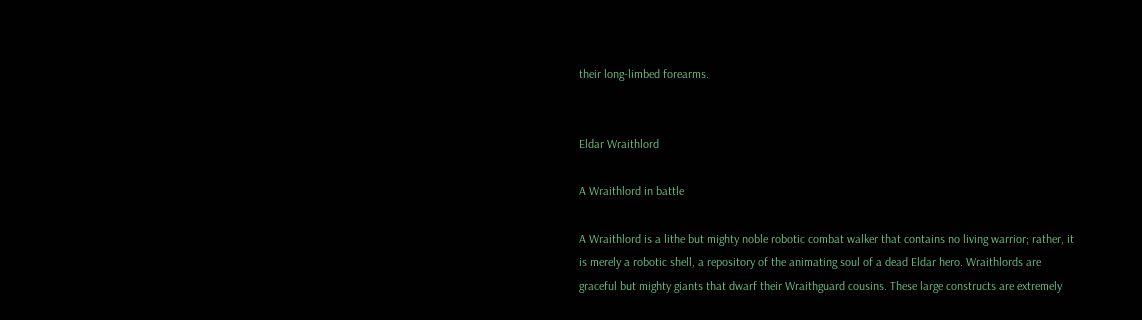their long-limbed forearms.


Eldar Wraithlord

A Wraithlord in battle

A Wraithlord is a lithe but mighty noble robotic combat walker that contains no living warrior; rather, it is merely a robotic shell, a repository of the animating soul of a dead Eldar hero. Wraithlords are graceful but mighty giants that dwarf their Wraithguard cousins. These large constructs are extremely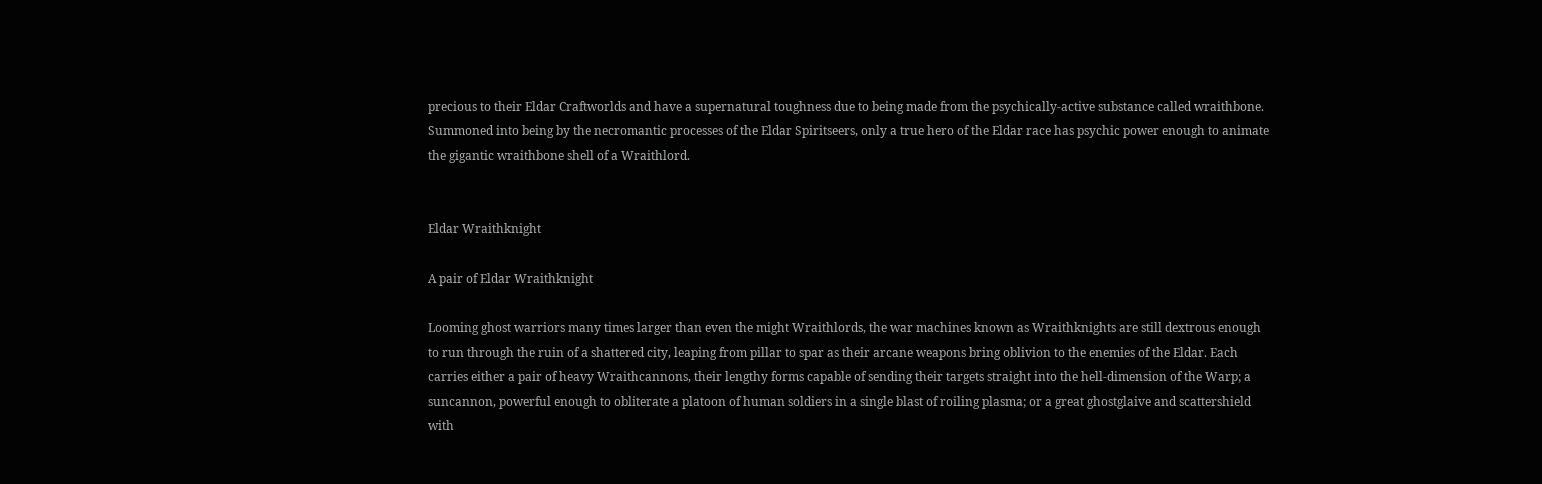precious to their Eldar Craftworlds and have a supernatural toughness due to being made from the psychically-active substance called wraithbone. Summoned into being by the necromantic processes of the Eldar Spiritseers, only a true hero of the Eldar race has psychic power enough to animate the gigantic wraithbone shell of a Wraithlord.


Eldar Wraithknight

A pair of Eldar Wraithknight

Looming ghost warriors many times larger than even the might Wraithlords, the war machines known as Wraithknights are still dextrous enough to run through the ruin of a shattered city, leaping from pillar to spar as their arcane weapons bring oblivion to the enemies of the Eldar. Each carries either a pair of heavy Wraithcannons, their lengthy forms capable of sending their targets straight into the hell-dimension of the Warp; a suncannon, powerful enough to obliterate a platoon of human soldiers in a single blast of roiling plasma; or a great ghostglaive and scattershield with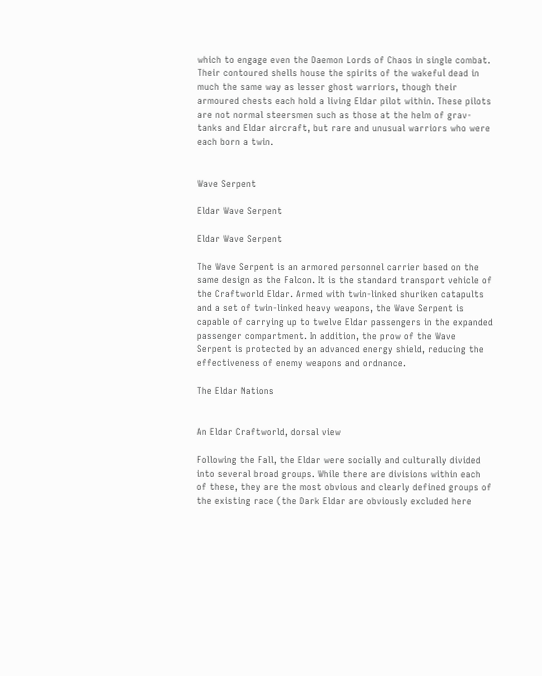which to engage even the Daemon Lords of Chaos in single combat. Their contoured shells house the spirits of the wakeful dead in much the same way as lesser ghost warriors, though their armoured chests each hold a living Eldar pilot within. These pilots are not normal steersmen such as those at the helm of grav-tanks and Eldar aircraft, but rare and unusual warriors who were each born a twin.


Wave Serpent

Eldar Wave Serpent

Eldar Wave Serpent

The Wave Serpent is an armored personnel carrier based on the same design as the Falcon. It is the standard transport vehicle of the Craftworld Eldar. Armed with twin-linked shuriken catapults and a set of twin-linked heavy weapons, the Wave Serpent is capable of carrying up to twelve Eldar passengers in the expanded passenger compartment. In addition, the prow of the Wave Serpent is protected by an advanced energy shield, reducing the effectiveness of enemy weapons and ordnance.

The Eldar Nations


An Eldar Craftworld, dorsal view

Following the Fall, the Eldar were socially and culturally divided into several broad groups. While there are divisions within each of these, they are the most obvious and clearly defined groups of the existing race (the Dark Eldar are obviously excluded here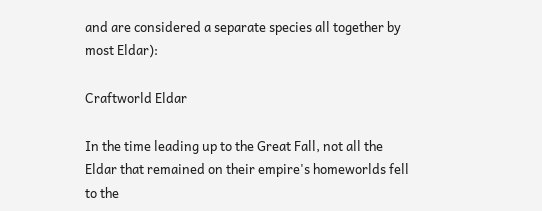and are considered a separate species all together by most Eldar):

Craftworld Eldar

In the time leading up to the Great Fall, not all the Eldar that remained on their empire's homeworlds fell to the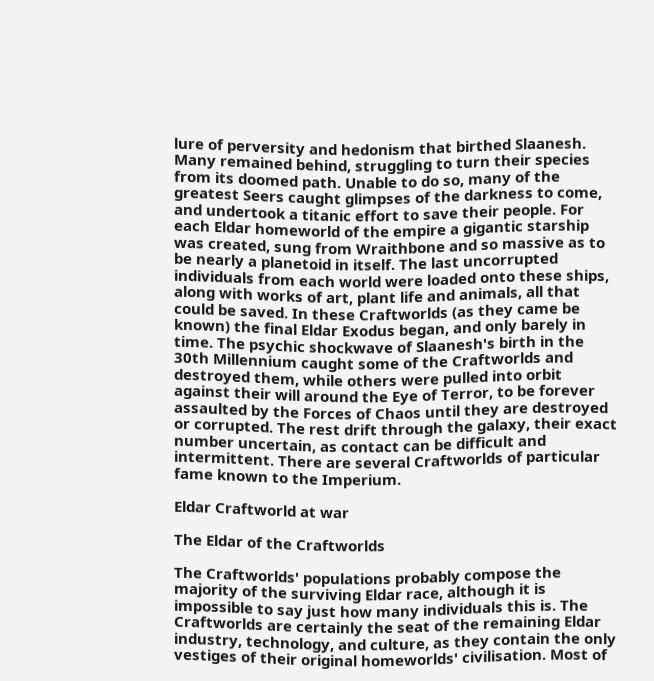lure of perversity and hedonism that birthed Slaanesh. Many remained behind, struggling to turn their species from its doomed path. Unable to do so, many of the greatest Seers caught glimpses of the darkness to come, and undertook a titanic effort to save their people. For each Eldar homeworld of the empire a gigantic starship was created, sung from Wraithbone and so massive as to be nearly a planetoid in itself. The last uncorrupted individuals from each world were loaded onto these ships, along with works of art, plant life and animals, all that could be saved. In these Craftworlds (as they came be known) the final Eldar Exodus began, and only barely in time. The psychic shockwave of Slaanesh's birth in the 30th Millennium caught some of the Craftworlds and destroyed them, while others were pulled into orbit against their will around the Eye of Terror, to be forever assaulted by the Forces of Chaos until they are destroyed or corrupted. The rest drift through the galaxy, their exact number uncertain, as contact can be difficult and intermittent. There are several Craftworlds of particular fame known to the Imperium.

Eldar Craftworld at war

The Eldar of the Craftworlds

The Craftworlds' populations probably compose the majority of the surviving Eldar race, although it is impossible to say just how many individuals this is. The Craftworlds are certainly the seat of the remaining Eldar industry, technology, and culture, as they contain the only vestiges of their original homeworlds' civilisation. Most of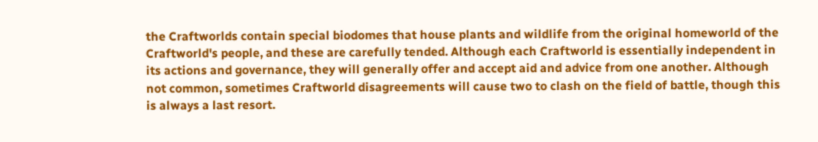the Craftworlds contain special biodomes that house plants and wildlife from the original homeworld of the Craftworld's people, and these are carefully tended. Although each Craftworld is essentially independent in its actions and governance, they will generally offer and accept aid and advice from one another. Although not common, sometimes Craftworld disagreements will cause two to clash on the field of battle, though this is always a last resort.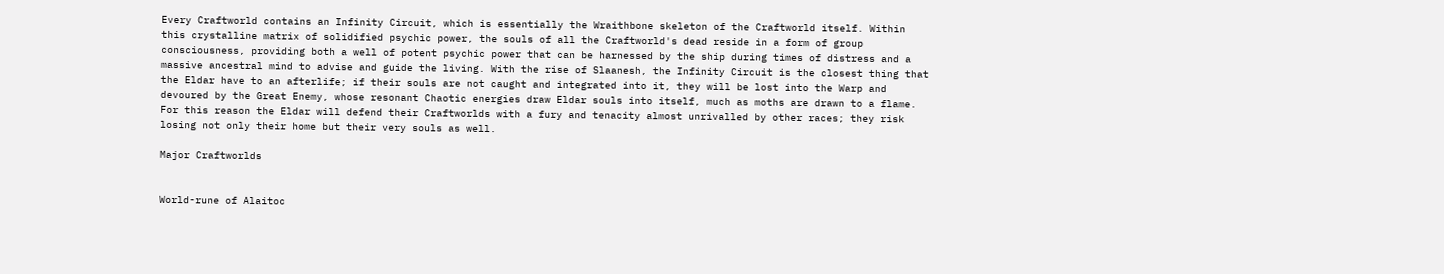Every Craftworld contains an Infinity Circuit, which is essentially the Wraithbone skeleton of the Craftworld itself. Within this crystalline matrix of solidified psychic power, the souls of all the Craftworld's dead reside in a form of group consciousness, providing both a well of potent psychic power that can be harnessed by the ship during times of distress and a massive ancestral mind to advise and guide the living. With the rise of Slaanesh, the Infinity Circuit is the closest thing that the Eldar have to an afterlife; if their souls are not caught and integrated into it, they will be lost into the Warp and devoured by the Great Enemy, whose resonant Chaotic energies draw Eldar souls into itself, much as moths are drawn to a flame. For this reason the Eldar will defend their Craftworlds with a fury and tenacity almost unrivalled by other races; they risk losing not only their home but their very souls as well.

Major Craftworlds


World-rune of Alaitoc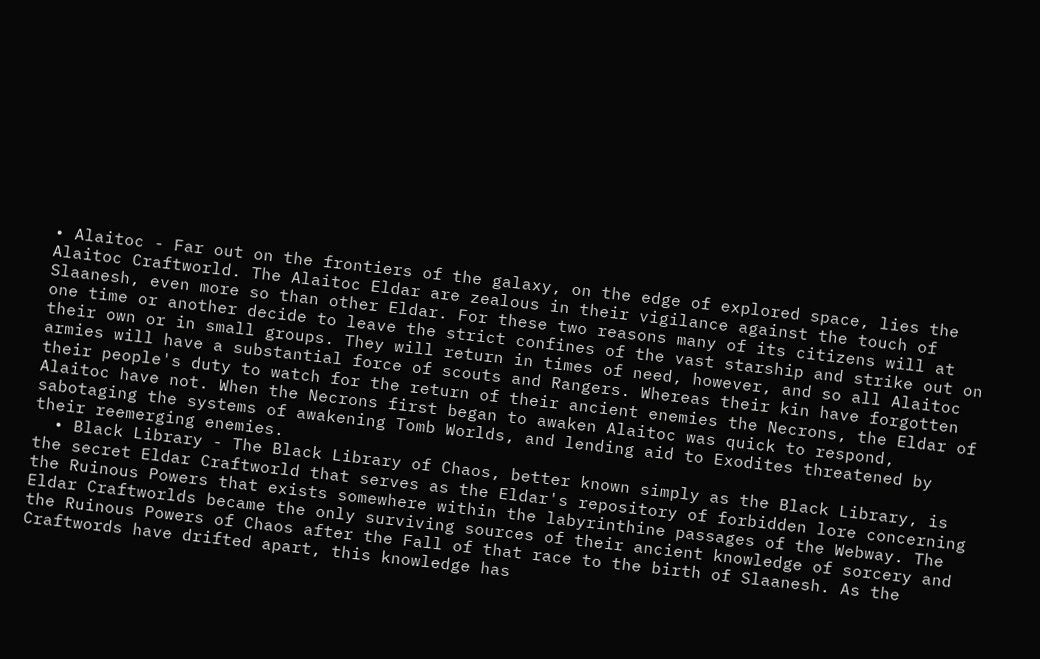• Alaitoc - Far out on the frontiers of the galaxy, on the edge of explored space, lies the Alaitoc Craftworld. The Alaitoc Eldar are zealous in their vigilance against the touch of Slaanesh, even more so than other Eldar. For these two reasons many of its citizens will at one time or another decide to leave the strict confines of the vast starship and strike out on their own or in small groups. They will return in times of need, however, and so all Alaitoc armies will have a substantial force of scouts and Rangers. Whereas their kin have forgotten their people's duty to watch for the return of their ancient enemies the Necrons, the Eldar of Alaitoc have not. When the Necrons first began to awaken Alaitoc was quick to respond, sabotaging the systems of awakening Tomb Worlds, and lending aid to Exodites threatened by their reemerging enemies.
  • Black Library - The Black Library of Chaos, better known simply as the Black Library, is the secret Eldar Craftworld that serves as the Eldar's repository of forbidden lore concerning the Ruinous Powers that exists somewhere within the labyrinthine passages of the Webway. The Eldar Craftworlds became the only surviving sources of their ancient knowledge of sorcery and the Ruinous Powers of Chaos after the Fall of that race to the birth of Slaanesh. As the Craftwords have drifted apart, this knowledge has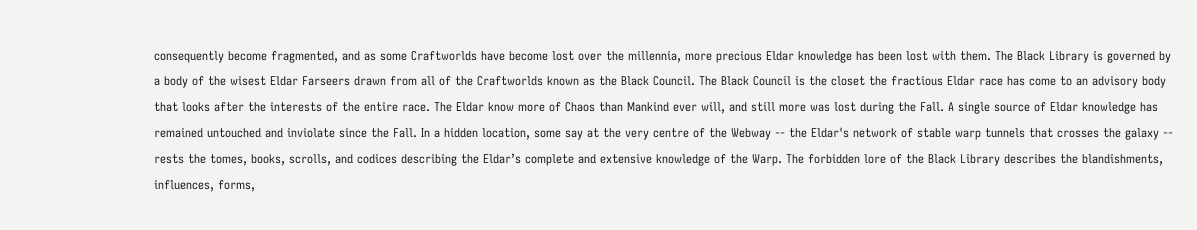consequently become fragmented, and as some Craftworlds have become lost over the millennia, more precious Eldar knowledge has been lost with them. The Black Library is governed by a body of the wisest Eldar Farseers drawn from all of the Craftworlds known as the Black Council. The Black Council is the closet the fractious Eldar race has come to an advisory body that looks after the interests of the entire race. The Eldar know more of Chaos than Mankind ever will, and still more was lost during the Fall. A single source of Eldar knowledge has remained untouched and inviolate since the Fall. In a hidden location, some say at the very centre of the Webway -- the Eldar's network of stable warp tunnels that crosses the galaxy -- rests the tomes, books, scrolls, and codices describing the Eldar’s complete and extensive knowledge of the Warp. The forbidden lore of the Black Library describes the blandishments, influences, forms,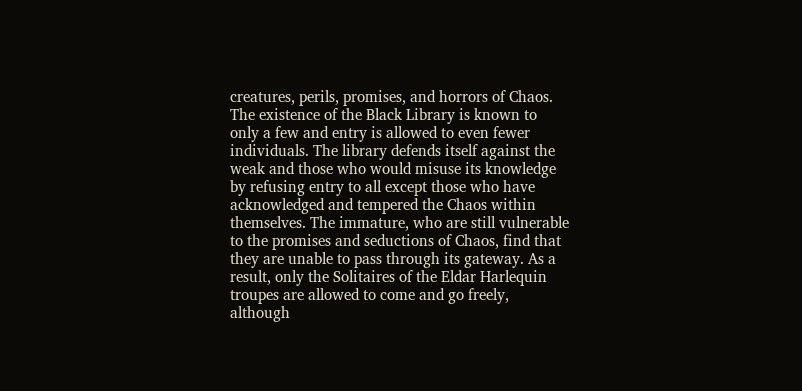creatures, perils, promises, and horrors of Chaos. The existence of the Black Library is known to only a few and entry is allowed to even fewer individuals. The library defends itself against the weak and those who would misuse its knowledge by refusing entry to all except those who have acknowledged and tempered the Chaos within themselves. The immature, who are still vulnerable to the promises and seductions of Chaos, find that they are unable to pass through its gateway. As a result, only the Solitaires of the Eldar Harlequin troupes are allowed to come and go freely, although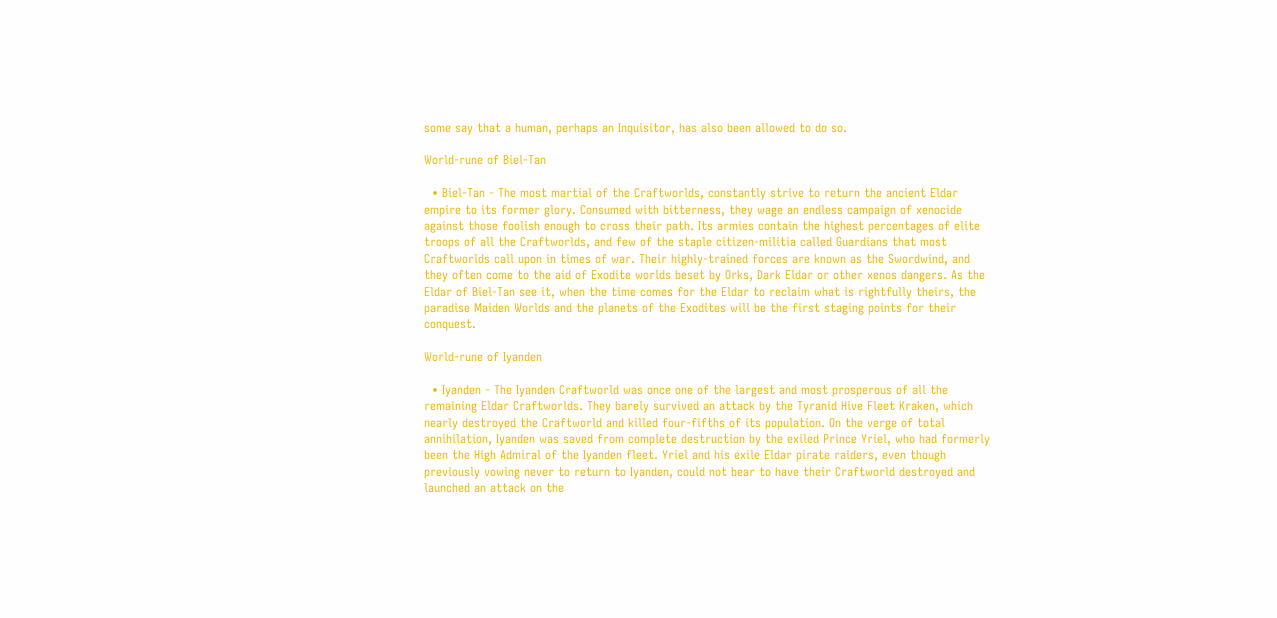some say that a human, perhaps an Inquisitor, has also been allowed to do so.

World-rune of Biel-Tan

  • Biel-Tan - The most martial of the Craftworlds, constantly strive to return the ancient Eldar empire to its former glory. Consumed with bitterness, they wage an endless campaign of xenocide against those foolish enough to cross their path. Its armies contain the highest percentages of elite troops of all the Craftworlds, and few of the staple citizen-militia called Guardians that most Craftworlds call upon in times of war. Their highly-trained forces are known as the Swordwind, and they often come to the aid of Exodite worlds beset by Orks, Dark Eldar or other xenos dangers. As the Eldar of Biel-Tan see it, when the time comes for the Eldar to reclaim what is rightfully theirs, the paradise Maiden Worlds and the planets of the Exodites will be the first staging points for their conquest.

World-rune of Iyanden

  • Iyanden - The Iyanden Craftworld was once one of the largest and most prosperous of all the remaining Eldar Craftworlds. They barely survived an attack by the Tyranid Hive Fleet Kraken, which nearly destroyed the Craftworld and killed four-fifths of its population. On the verge of total annihilation, Iyanden was saved from complete destruction by the exiled Prince Yriel, who had formerly been the High Admiral of the Iyanden fleet. Yriel and his exile Eldar pirate raiders, even though previously vowing never to return to Iyanden, could not bear to have their Craftworld destroyed and launched an attack on the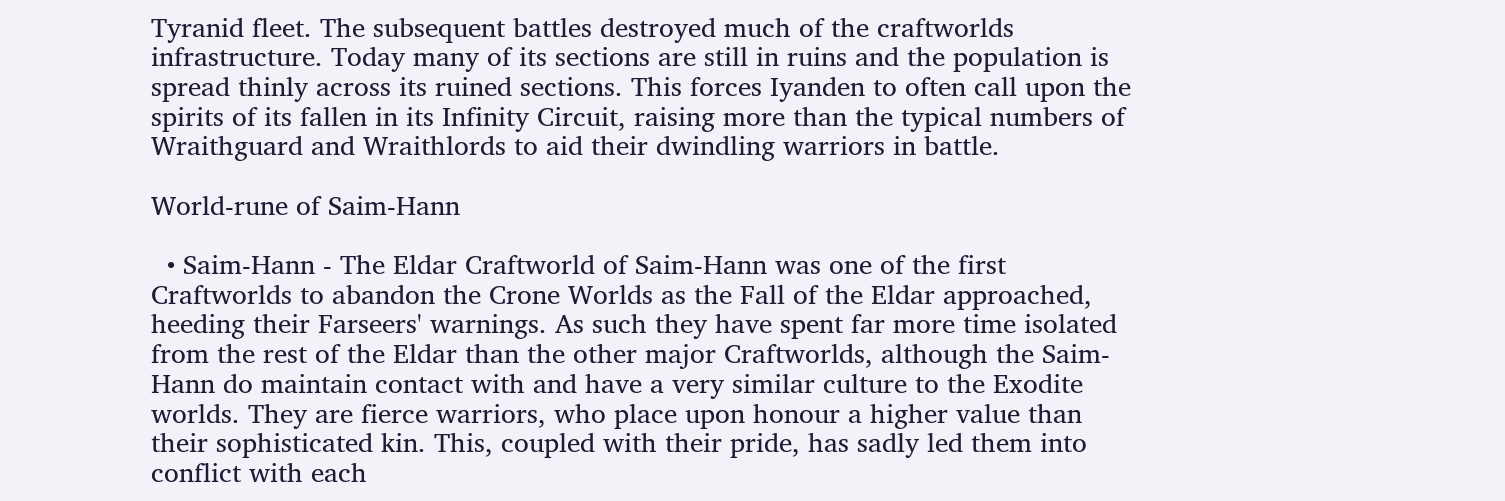Tyranid fleet. The subsequent battles destroyed much of the craftworlds infrastructure. Today many of its sections are still in ruins and the population is spread thinly across its ruined sections. This forces Iyanden to often call upon the spirits of its fallen in its Infinity Circuit, raising more than the typical numbers of Wraithguard and Wraithlords to aid their dwindling warriors in battle.

World-rune of Saim-Hann

  • Saim-Hann - The Eldar Craftworld of Saim-Hann was one of the first Craftworlds to abandon the Crone Worlds as the Fall of the Eldar approached, heeding their Farseers' warnings. As such they have spent far more time isolated from the rest of the Eldar than the other major Craftworlds, although the Saim-Hann do maintain contact with and have a very similar culture to the Exodite worlds. They are fierce warriors, who place upon honour a higher value than their sophisticated kin. This, coupled with their pride, has sadly led them into conflict with each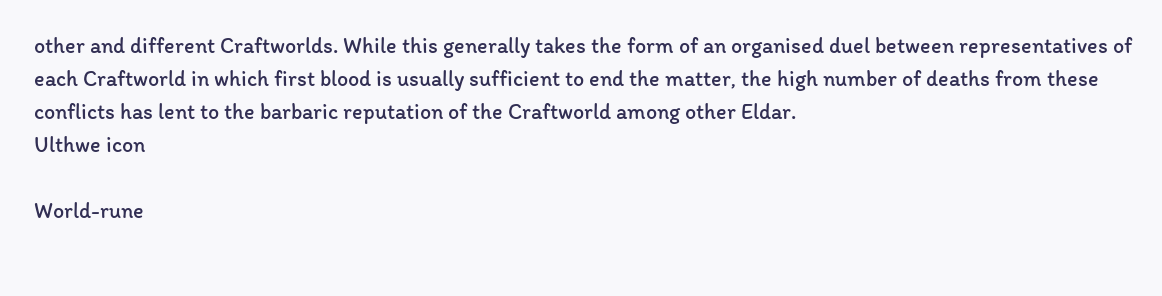other and different Craftworlds. While this generally takes the form of an organised duel between representatives of each Craftworld in which first blood is usually sufficient to end the matter, the high number of deaths from these conflicts has lent to the barbaric reputation of the Craftworld among other Eldar.
Ulthwe icon

World-rune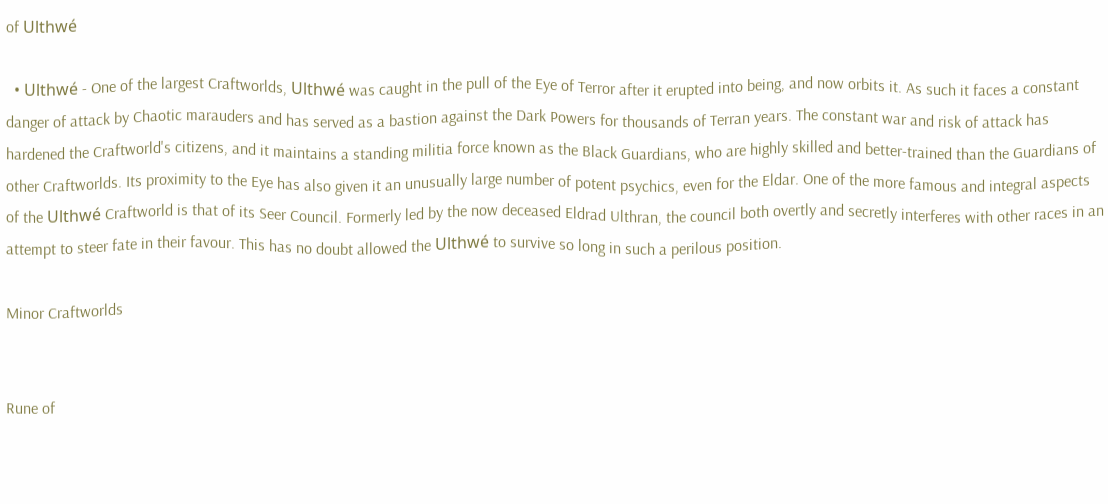of Ulthwé

  • Ulthwé - One of the largest Craftworlds, Ulthwé was caught in the pull of the Eye of Terror after it erupted into being, and now orbits it. As such it faces a constant danger of attack by Chaotic marauders and has served as a bastion against the Dark Powers for thousands of Terran years. The constant war and risk of attack has hardened the Craftworld's citizens, and it maintains a standing militia force known as the Black Guardians, who are highly skilled and better-trained than the Guardians of other Craftworlds. Its proximity to the Eye has also given it an unusually large number of potent psychics, even for the Eldar. One of the more famous and integral aspects of the Ulthwé Craftworld is that of its Seer Council. Formerly led by the now deceased Eldrad Ulthran, the council both overtly and secretly interferes with other races in an attempt to steer fate in their favour. This has no doubt allowed the Ulthwé to survive so long in such a perilous position.

Minor Craftworlds


Rune of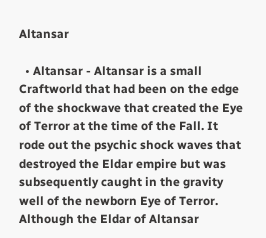Altansar

  • Altansar - Altansar is a small Craftworld that had been on the edge of the shockwave that created the Eye of Terror at the time of the Fall. It rode out the psychic shock waves that destroyed the Eldar empire but was subsequently caught in the gravity well of the newborn Eye of Terror. Although the Eldar of Altansar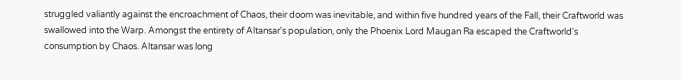struggled valiantly against the encroachment of Chaos, their doom was inevitable, and within five hundred years of the Fall, their Craftworld was swallowed into the Warp. Amongst the entirety of Altansar's population, only the Phoenix Lord Maugan Ra escaped the Craftworld's consumption by Chaos. Altansar was long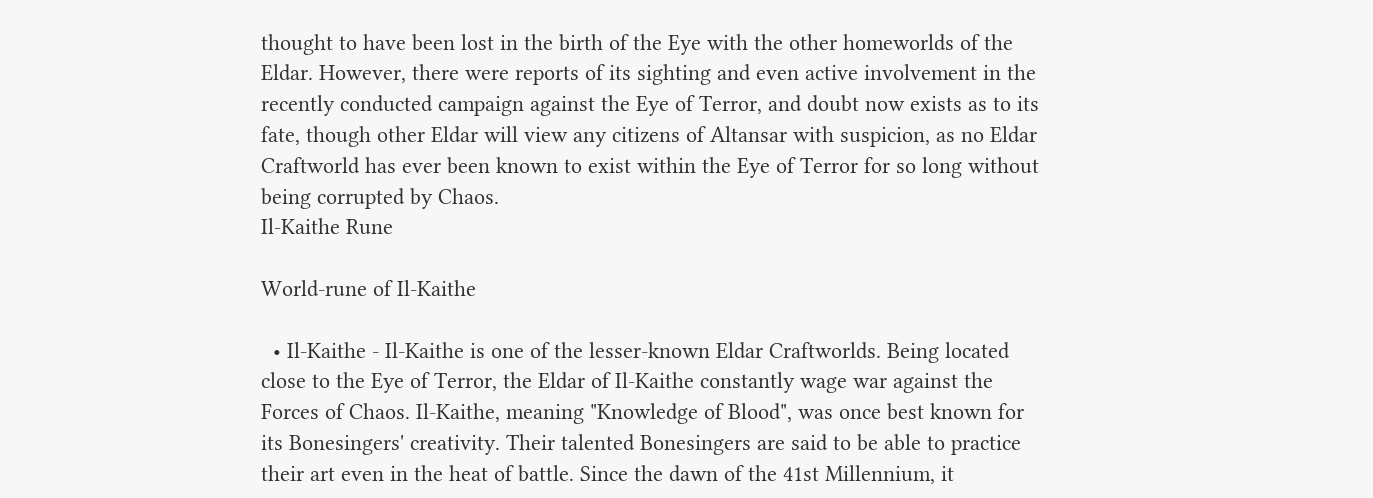thought to have been lost in the birth of the Eye with the other homeworlds of the Eldar. However, there were reports of its sighting and even active involvement in the recently conducted campaign against the Eye of Terror, and doubt now exists as to its fate, though other Eldar will view any citizens of Altansar with suspicion, as no Eldar Craftworld has ever been known to exist within the Eye of Terror for so long without being corrupted by Chaos.
Il-Kaithe Rune

World-rune of Il-Kaithe

  • Il-Kaithe - Il-Kaithe is one of the lesser-known Eldar Craftworlds. Being located close to the Eye of Terror, the Eldar of Il-Kaithe constantly wage war against the Forces of Chaos. Il-Kaithe, meaning "Knowledge of Blood", was once best known for its Bonesingers' creativity. Their talented Bonesingers are said to be able to practice their art even in the heat of battle. Since the dawn of the 41st Millennium, it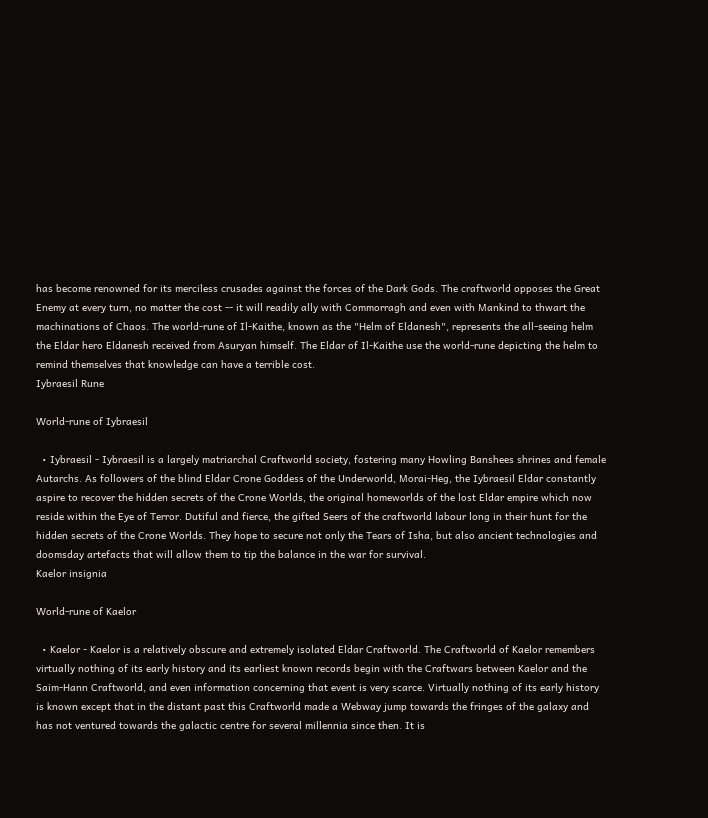has become renowned for its merciless crusades against the forces of the Dark Gods. The craftworld opposes the Great Enemy at every turn, no matter the cost -- it will readily ally with Commorragh and even with Mankind to thwart the machinations of Chaos. The world-rune of Il-Kaithe, known as the "Helm of Eldanesh", represents the all-seeing helm the Eldar hero Eldanesh received from Asuryan himself. The Eldar of Il-Kaithe use the world-rune depicting the helm to remind themselves that knowledge can have a terrible cost.
Iybraesil Rune

World-rune of Iybraesil

  • Iybraesil - Iybraesil is a largely matriarchal Craftworld society, fostering many Howling Banshees shrines and female Autarchs. As followers of the blind Eldar Crone Goddess of the Underworld, Morai-Heg, the Iybraesil Eldar constantly aspire to recover the hidden secrets of the Crone Worlds, the original homeworlds of the lost Eldar empire which now reside within the Eye of Terror. Dutiful and fierce, the gifted Seers of the craftworld labour long in their hunt for the hidden secrets of the Crone Worlds. They hope to secure not only the Tears of Isha, but also ancient technologies and doomsday artefacts that will allow them to tip the balance in the war for survival.
Kaelor insignia

World-rune of Kaelor

  • Kaelor - Kaelor is a relatively obscure and extremely isolated Eldar Craftworld. The Craftworld of Kaelor remembers virtually nothing of its early history and its earliest known records begin with the Craftwars between Kaelor and the Saim-Hann Craftworld, and even information concerning that event is very scarce. Virtually nothing of its early history is known except that in the distant past this Craftworld made a Webway jump towards the fringes of the galaxy and has not ventured towards the galactic centre for several millennia since then. It is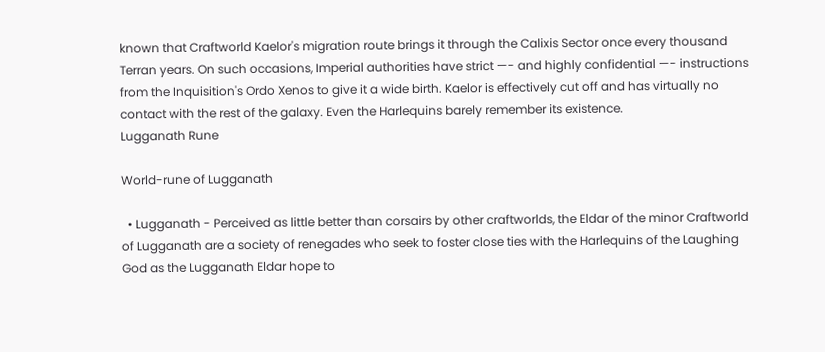known that Craftworld Kaelor's migration route brings it through the Calixis Sector once every thousand Terran years. On such occasions, Imperial authorities have strict —- and highly confidential —- instructions from the Inquisition's Ordo Xenos to give it a wide birth. Kaelor is effectively cut off and has virtually no contact with the rest of the galaxy. Even the Harlequins barely remember its existence.
Lugganath Rune

World-rune of Lugganath

  • Lugganath - Perceived as little better than corsairs by other craftworlds, the Eldar of the minor Craftworld of Lugganath are a society of renegades who seek to foster close ties with the Harlequins of the Laughing God as the Lugganath Eldar hope to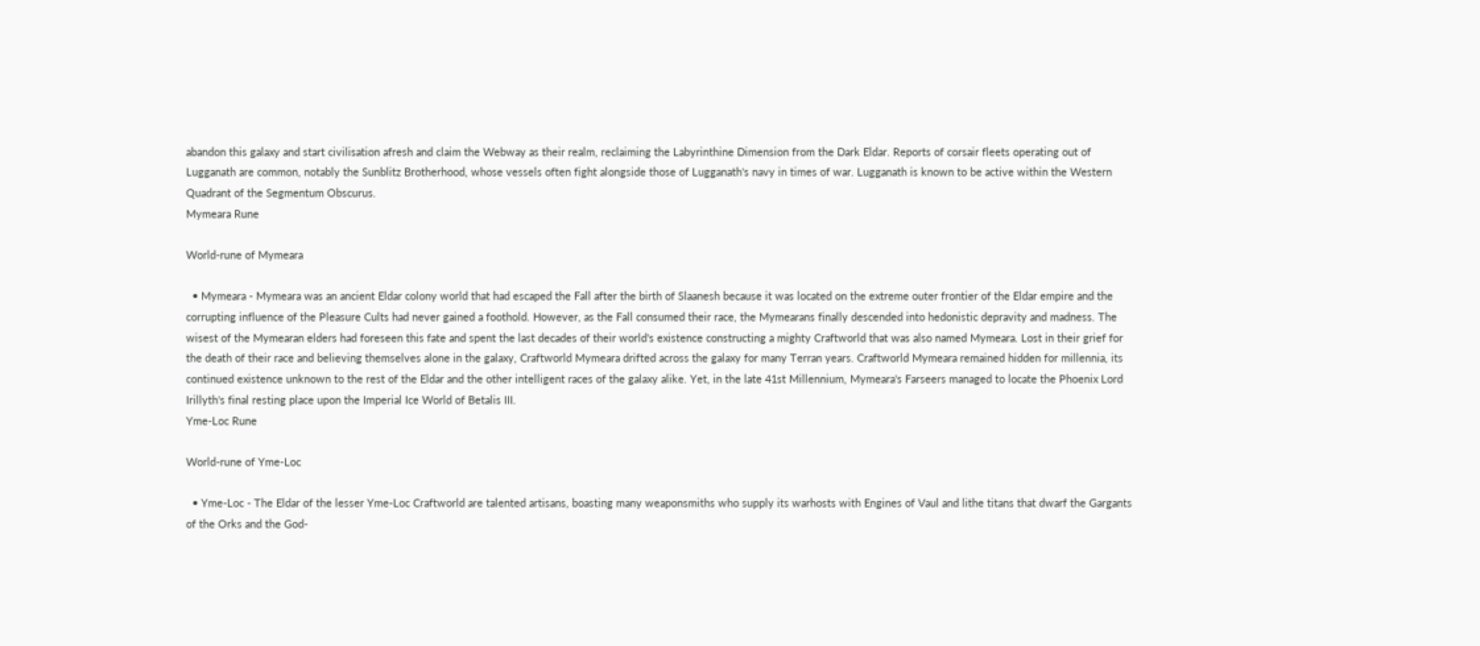abandon this galaxy and start civilisation afresh and claim the Webway as their realm, reclaiming the Labyrinthine Dimension from the Dark Eldar. Reports of corsair fleets operating out of Lugganath are common, notably the Sunblitz Brotherhood, whose vessels often fight alongside those of Lugganath's navy in times of war. Lugganath is known to be active within the Western Quadrant of the Segmentum Obscurus.
Mymeara Rune

World-rune of Mymeara

  • Mymeara - Mymeara was an ancient Eldar colony world that had escaped the Fall after the birth of Slaanesh because it was located on the extreme outer frontier of the Eldar empire and the corrupting influence of the Pleasure Cults had never gained a foothold. However, as the Fall consumed their race, the Mymearans finally descended into hedonistic depravity and madness. The wisest of the Mymearan elders had foreseen this fate and spent the last decades of their world's existence constructing a mighty Craftworld that was also named Mymeara. Lost in their grief for the death of their race and believing themselves alone in the galaxy, Craftworld Mymeara drifted across the galaxy for many Terran years. Craftworld Mymeara remained hidden for millennia, its continued existence unknown to the rest of the Eldar and the other intelligent races of the galaxy alike. Yet, in the late 41st Millennium, Mymeara's Farseers managed to locate the Phoenix Lord Irillyth's final resting place upon the Imperial Ice World of Betalis III.
Yme-Loc Rune

World-rune of Yme-Loc

  • Yme-Loc - The Eldar of the lesser Yme-Loc Craftworld are talented artisans, boasting many weaponsmiths who supply its warhosts with Engines of Vaul and lithe titans that dwarf the Gargants of the Orks and the God-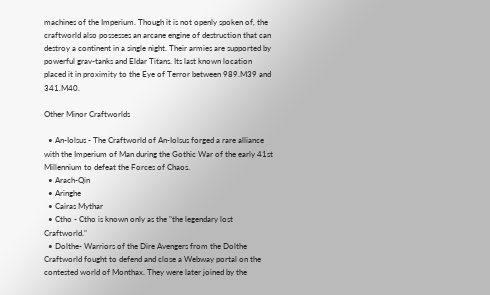machines of the Imperium. Though it is not openly spoken of, the craftworld also possesses an arcane engine of destruction that can destroy a continent in a single night. Their armies are supported by powerful grav-tanks and Eldar Titans. Its last known location placed it in proximity to the Eye of Terror between 989.M39 and 341.M40.

Other Minor Craftworlds

  • An-Iolsus - The Craftworld of An-Iolsus forged a rare alliance with the Imperium of Man during the Gothic War of the early 41st Millennium to defeat the Forces of Chaos.
  • Arach-Qin
  • Aringhe
  • Cairas Mythar
  • Ctho - Ctho is known only as the "the legendary lost Craftworld."
  • Dolthe- Warriors of the Dire Avengers from the Dolthe Craftworld fought to defend and close a Webway portal on the contested world of Monthax. They were later joined by the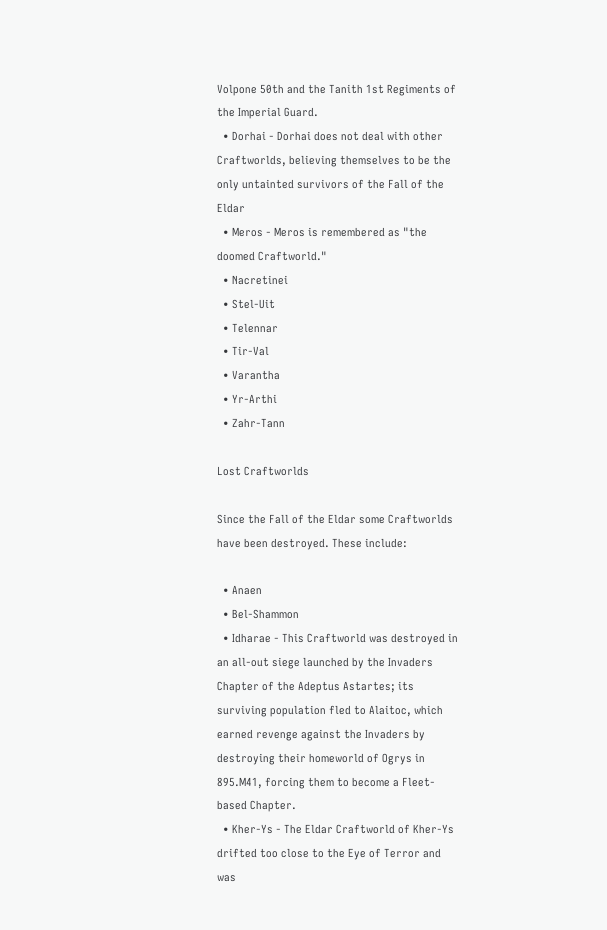Volpone 50th and the Tanith 1st Regiments of the Imperial Guard.
  • Dorhai - Dorhai does not deal with other Craftworlds, believing themselves to be the only untainted survivors of the Fall of the Eldar
  • Meros - Meros is remembered as "the doomed Craftworld."
  • Nacretinei
  • Stel-Uit
  • Telennar
  • Tir-Val
  • Varantha
  • Yr-Arthi
  • Zahr-Tann

Lost Craftworlds

Since the Fall of the Eldar some Craftworlds have been destroyed. These include:

  • Anaen
  • Bel-Shammon
  • Idharae - This Craftworld was destroyed in an all-out siege launched by the Invaders Chapter of the Adeptus Astartes; its surviving population fled to Alaitoc, which earned revenge against the Invaders by destroying their homeworld of Ogrys in 895.M41, forcing them to become a Fleet-based Chapter.
  • Kher-Ys - The Eldar Craftworld of Kher-Ys drifted too close to the Eye of Terror and was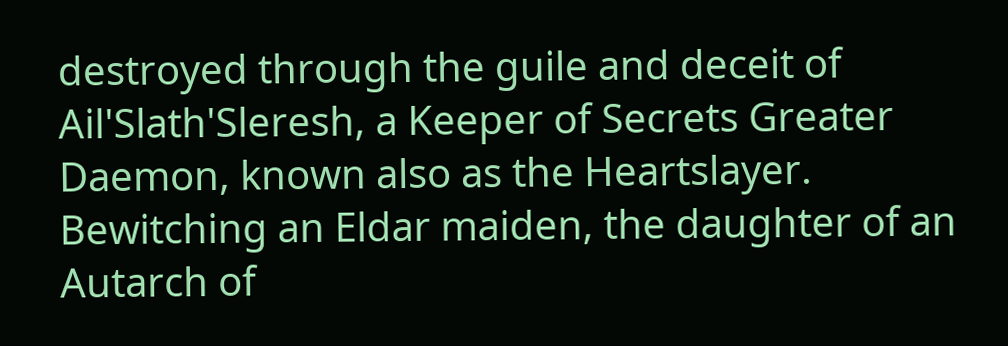destroyed through the guile and deceit of Ail'Slath'Sleresh, a Keeper of Secrets Greater Daemon, known also as the Heartslayer. Bewitching an Eldar maiden, the daughter of an Autarch of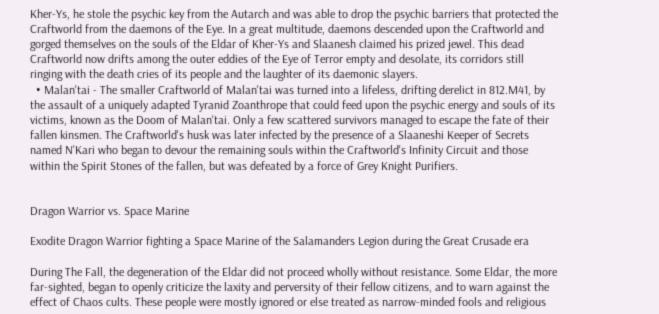Kher-Ys, he stole the psychic key from the Autarch and was able to drop the psychic barriers that protected the Craftworld from the daemons of the Eye. In a great multitude, daemons descended upon the Craftworld and gorged themselves on the souls of the Eldar of Kher-Ys and Slaanesh claimed his prized jewel. This dead Craftworld now drifts among the outer eddies of the Eye of Terror empty and desolate, its corridors still ringing with the death cries of its people and the laughter of its daemonic slayers.
  • Malan'tai - The smaller Craftworld of Malan'tai was turned into a lifeless, drifting derelict in 812.M41, by the assault of a uniquely adapted Tyranid Zoanthrope that could feed upon the psychic energy and souls of its victims, known as the Doom of Malan'tai. Only a few scattered survivors managed to escape the fate of their fallen kinsmen. The Craftworld's husk was later infected by the presence of a Slaaneshi Keeper of Secrets named N'Kari who began to devour the remaining souls within the Craftworld's Infinity Circuit and those within the Spirit Stones of the fallen, but was defeated by a force of Grey Knight Purifiers.


Dragon Warrior vs. Space Marine

Exodite Dragon Warrior fighting a Space Marine of the Salamanders Legion during the Great Crusade era

During The Fall, the degeneration of the Eldar did not proceed wholly without resistance. Some Eldar, the more far-sighted, began to openly criticize the laxity and perversity of their fellow citizens, and to warn against the effect of Chaos cults. These people were mostly ignored or else treated as narrow-minded fools and religious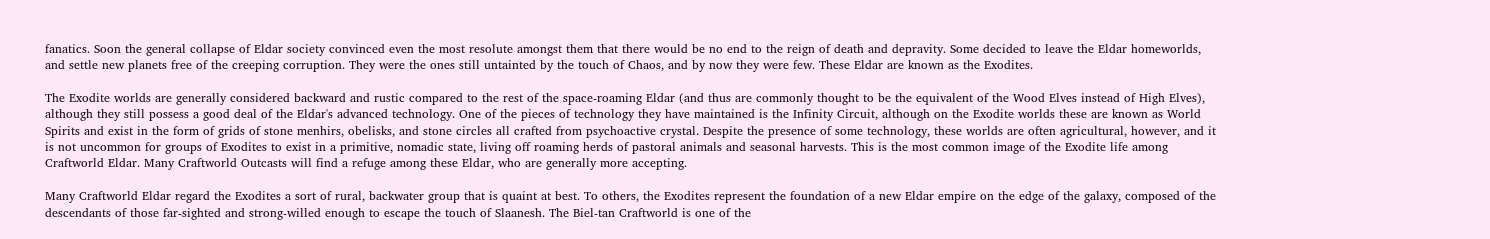fanatics. Soon the general collapse of Eldar society convinced even the most resolute amongst them that there would be no end to the reign of death and depravity. Some decided to leave the Eldar homeworlds, and settle new planets free of the creeping corruption. They were the ones still untainted by the touch of Chaos, and by now they were few. These Eldar are known as the Exodites.

The Exodite worlds are generally considered backward and rustic compared to the rest of the space-roaming Eldar (and thus are commonly thought to be the equivalent of the Wood Elves instead of High Elves), although they still possess a good deal of the Eldar's advanced technology. One of the pieces of technology they have maintained is the Infinity Circuit, although on the Exodite worlds these are known as World Spirits and exist in the form of grids of stone menhirs, obelisks, and stone circles all crafted from psychoactive crystal. Despite the presence of some technology, these worlds are often agricultural, however, and it is not uncommon for groups of Exodites to exist in a primitive, nomadic state, living off roaming herds of pastoral animals and seasonal harvests. This is the most common image of the Exodite life among Craftworld Eldar. Many Craftworld Outcasts will find a refuge among these Eldar, who are generally more accepting.

Many Craftworld Eldar regard the Exodites a sort of rural, backwater group that is quaint at best. To others, the Exodites represent the foundation of a new Eldar empire on the edge of the galaxy, composed of the descendants of those far-sighted and strong-willed enough to escape the touch of Slaanesh. The Biel-tan Craftworld is one of the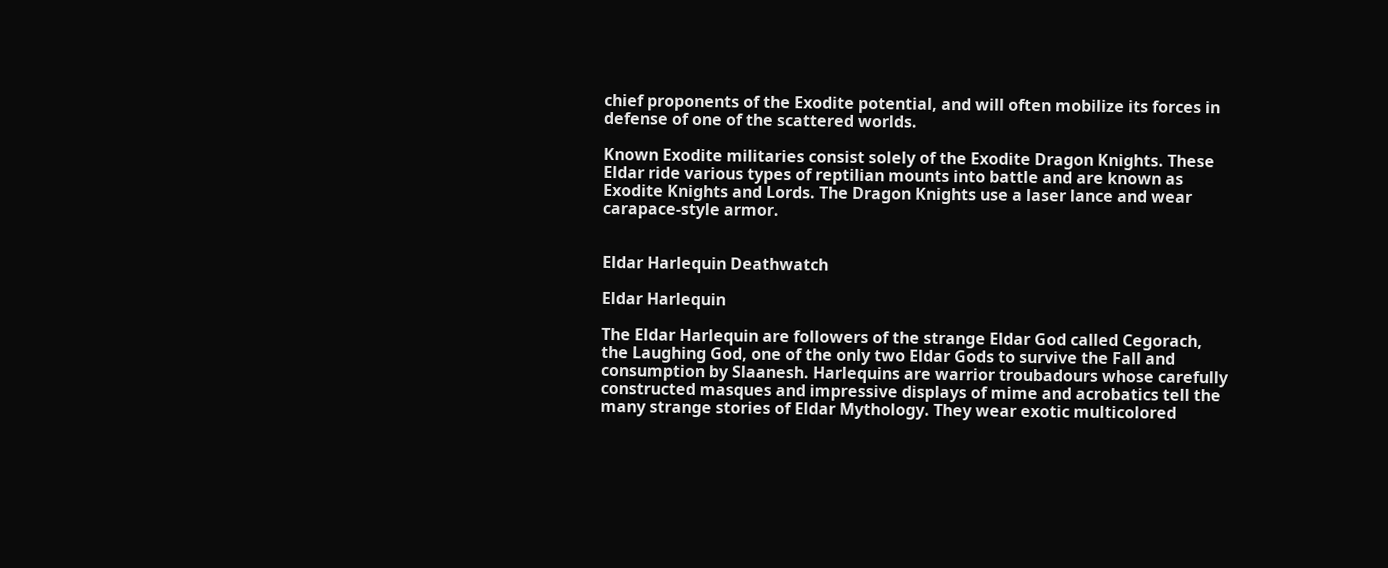chief proponents of the Exodite potential, and will often mobilize its forces in defense of one of the scattered worlds.

Known Exodite militaries consist solely of the Exodite Dragon Knights. These Eldar ride various types of reptilian mounts into battle and are known as Exodite Knights and Lords. The Dragon Knights use a laser lance and wear carapace-style armor.


Eldar Harlequin Deathwatch

Eldar Harlequin

The Eldar Harlequin are followers of the strange Eldar God called Cegorach, the Laughing God, one of the only two Eldar Gods to survive the Fall and consumption by Slaanesh. Harlequins are warrior troubadours whose carefully constructed masques and impressive displays of mime and acrobatics tell the many strange stories of Eldar Mythology. They wear exotic multicolored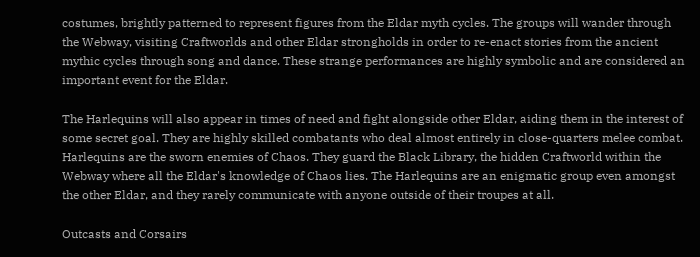costumes, brightly patterned to represent figures from the Eldar myth cycles. The groups will wander through the Webway, visiting Craftworlds and other Eldar strongholds in order to re-enact stories from the ancient mythic cycles through song and dance. These strange performances are highly symbolic and are considered an important event for the Eldar.

The Harlequins will also appear in times of need and fight alongside other Eldar, aiding them in the interest of some secret goal. They are highly skilled combatants who deal almost entirely in close-quarters melee combat. Harlequins are the sworn enemies of Chaos. They guard the Black Library, the hidden Craftworld within the Webway where all the Eldar's knowledge of Chaos lies. The Harlequins are an enigmatic group even amongst the other Eldar, and they rarely communicate with anyone outside of their troupes at all.

Outcasts and Corsairs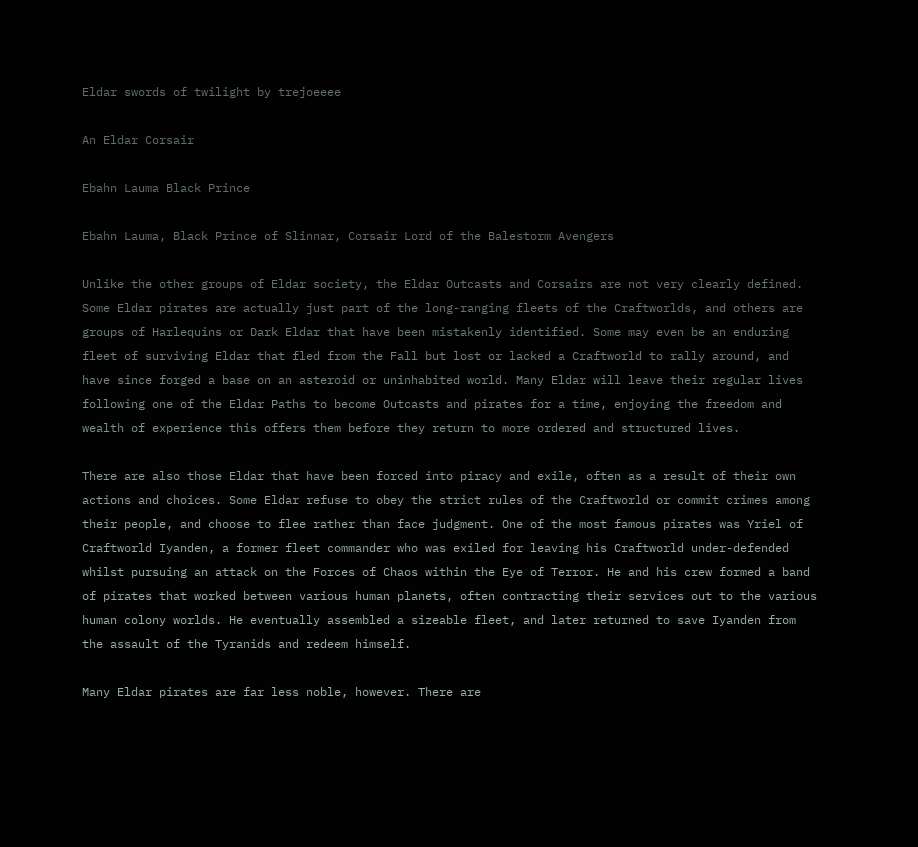Eldar swords of twilight by trejoeeee

An Eldar Corsair

Ebahn Lauma Black Prince

Ebahn Lauma, Black Prince of Slinnar, Corsair Lord of the Balestorm Avengers

Unlike the other groups of Eldar society, the Eldar Outcasts and Corsairs are not very clearly defined. Some Eldar pirates are actually just part of the long-ranging fleets of the Craftworlds, and others are groups of Harlequins or Dark Eldar that have been mistakenly identified. Some may even be an enduring fleet of surviving Eldar that fled from the Fall but lost or lacked a Craftworld to rally around, and have since forged a base on an asteroid or uninhabited world. Many Eldar will leave their regular lives following one of the Eldar Paths to become Outcasts and pirates for a time, enjoying the freedom and wealth of experience this offers them before they return to more ordered and structured lives.

There are also those Eldar that have been forced into piracy and exile, often as a result of their own actions and choices. Some Eldar refuse to obey the strict rules of the Craftworld or commit crimes among their people, and choose to flee rather than face judgment. One of the most famous pirates was Yriel of Craftworld Iyanden, a former fleet commander who was exiled for leaving his Craftworld under-defended whilst pursuing an attack on the Forces of Chaos within the Eye of Terror. He and his crew formed a band of pirates that worked between various human planets, often contracting their services out to the various human colony worlds. He eventually assembled a sizeable fleet, and later returned to save Iyanden from the assault of the Tyranids and redeem himself.

Many Eldar pirates are far less noble, however. There are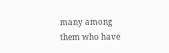many among them who have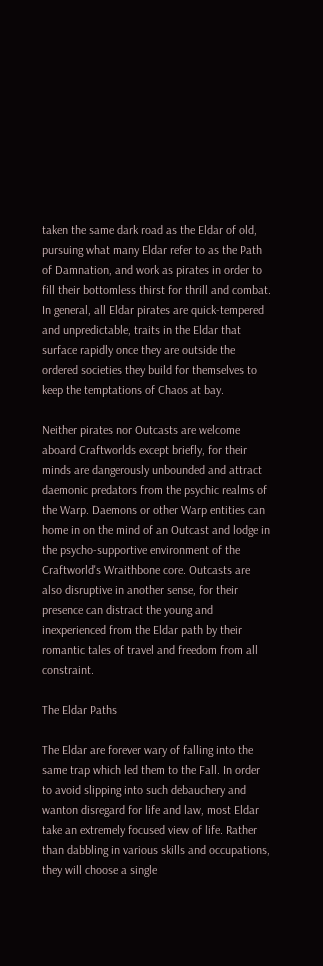taken the same dark road as the Eldar of old, pursuing what many Eldar refer to as the Path of Damnation, and work as pirates in order to fill their bottomless thirst for thrill and combat. In general, all Eldar pirates are quick-tempered and unpredictable, traits in the Eldar that surface rapidly once they are outside the ordered societies they build for themselves to keep the temptations of Chaos at bay.

Neither pirates nor Outcasts are welcome aboard Craftworlds except briefly, for their minds are dangerously unbounded and attract daemonic predators from the psychic realms of the Warp. Daemons or other Warp entities can home in on the mind of an Outcast and lodge in the psycho-supportive environment of the Craftworld's Wraithbone core. Outcasts are also disruptive in another sense, for their presence can distract the young and inexperienced from the Eldar path by their romantic tales of travel and freedom from all constraint.

The Eldar Paths

The Eldar are forever wary of falling into the same trap which led them to the Fall. In order to avoid slipping into such debauchery and wanton disregard for life and law, most Eldar take an extremely focused view of life. Rather than dabbling in various skills and occupations, they will choose a single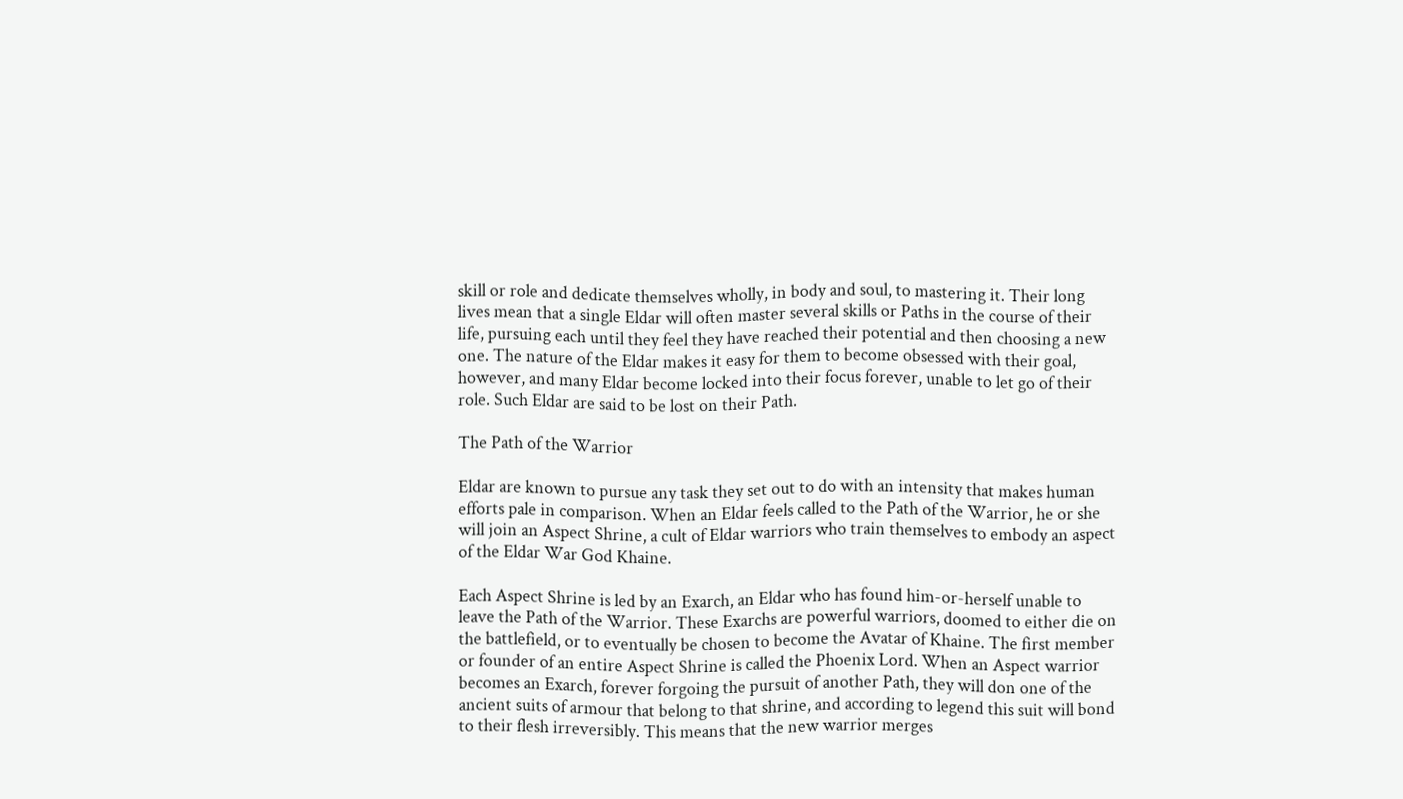skill or role and dedicate themselves wholly, in body and soul, to mastering it. Their long lives mean that a single Eldar will often master several skills or Paths in the course of their life, pursuing each until they feel they have reached their potential and then choosing a new one. The nature of the Eldar makes it easy for them to become obsessed with their goal, however, and many Eldar become locked into their focus forever, unable to let go of their role. Such Eldar are said to be lost on their Path.

The Path of the Warrior

Eldar are known to pursue any task they set out to do with an intensity that makes human efforts pale in comparison. When an Eldar feels called to the Path of the Warrior, he or she will join an Aspect Shrine, a cult of Eldar warriors who train themselves to embody an aspect of the Eldar War God Khaine.

Each Aspect Shrine is led by an Exarch, an Eldar who has found him-or-herself unable to leave the Path of the Warrior. These Exarchs are powerful warriors, doomed to either die on the battlefield, or to eventually be chosen to become the Avatar of Khaine. The first member or founder of an entire Aspect Shrine is called the Phoenix Lord. When an Aspect warrior becomes an Exarch, forever forgoing the pursuit of another Path, they will don one of the ancient suits of armour that belong to that shrine, and according to legend this suit will bond to their flesh irreversibly. This means that the new warrior merges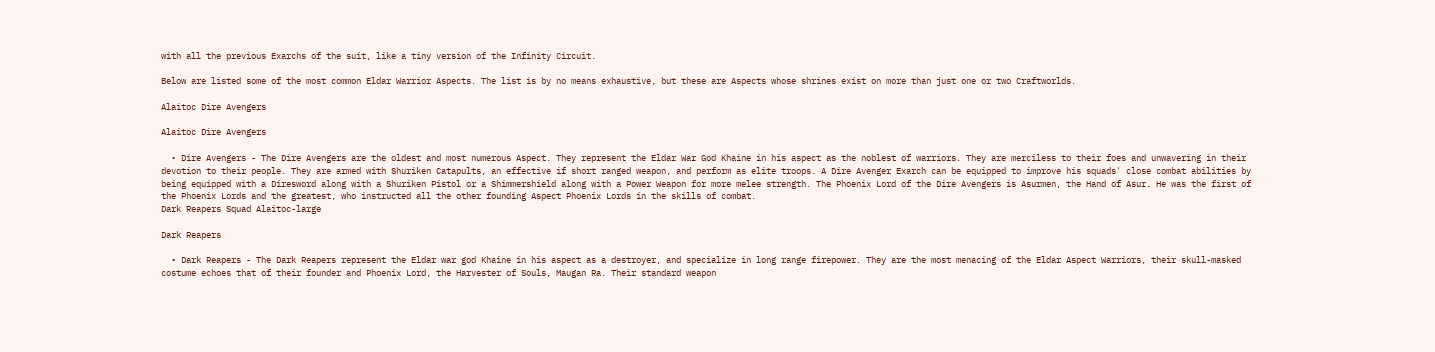with all the previous Exarchs of the suit, like a tiny version of the Infinity Circuit.

Below are listed some of the most common Eldar Warrior Aspects. The list is by no means exhaustive, but these are Aspects whose shrines exist on more than just one or two Craftworlds.

Alaitoc Dire Avengers

Alaitoc Dire Avengers

  • Dire Avengers - The Dire Avengers are the oldest and most numerous Aspect. They represent the Eldar War God Khaine in his aspect as the noblest of warriors. They are merciless to their foes and unwavering in their devotion to their people. They are armed with Shuriken Catapults, an effective if short ranged weapon, and perform as elite troops. A Dire Avenger Exarch can be equipped to improve his squads' close combat abilities by being equipped with a Diresword along with a Shuriken Pistol or a Shimmershield along with a Power Weapon for more melee strength. The Phoenix Lord of the Dire Avengers is Asurmen, the Hand of Asur. He was the first of the Phoenix Lords and the greatest, who instructed all the other founding Aspect Phoenix Lords in the skills of combat.
Dark Reapers Squad Alaitoc-large

Dark Reapers

  • Dark Reapers - The Dark Reapers represent the Eldar war god Khaine in his aspect as a destroyer, and specialize in long range firepower. They are the most menacing of the Eldar Aspect Warriors, their skull-masked costume echoes that of their founder and Phoenix Lord, the Harvester of Souls, Maugan Ra. Their standard weapon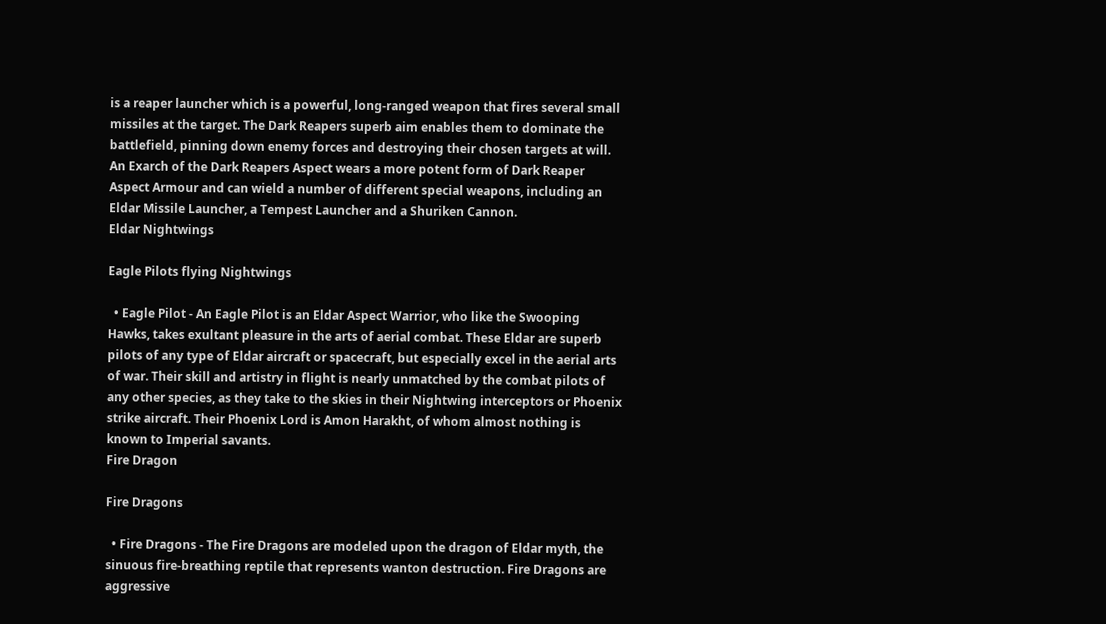is a reaper launcher which is a powerful, long-ranged weapon that fires several small missiles at the target. The Dark Reapers superb aim enables them to dominate the battlefield, pinning down enemy forces and destroying their chosen targets at will. An Exarch of the Dark Reapers Aspect wears a more potent form of Dark Reaper Aspect Armour and can wield a number of different special weapons, including an Eldar Missile Launcher, a Tempest Launcher and a Shuriken Cannon.
Eldar Nightwings

Eagle Pilots flying Nightwings

  • Eagle Pilot - An Eagle Pilot is an Eldar Aspect Warrior, who like the Swooping Hawks, takes exultant pleasure in the arts of aerial combat. These Eldar are superb pilots of any type of Eldar aircraft or spacecraft, but especially excel in the aerial arts of war. Their skill and artistry in flight is nearly unmatched by the combat pilots of any other species, as they take to the skies in their Nightwing interceptors or Phoenix strike aircraft. Their Phoenix Lord is Amon Harakht, of whom almost nothing is known to Imperial savants.
Fire Dragon

Fire Dragons

  • Fire Dragons - The Fire Dragons are modeled upon the dragon of Eldar myth, the sinuous fire-breathing reptile that represents wanton destruction. Fire Dragons are aggressive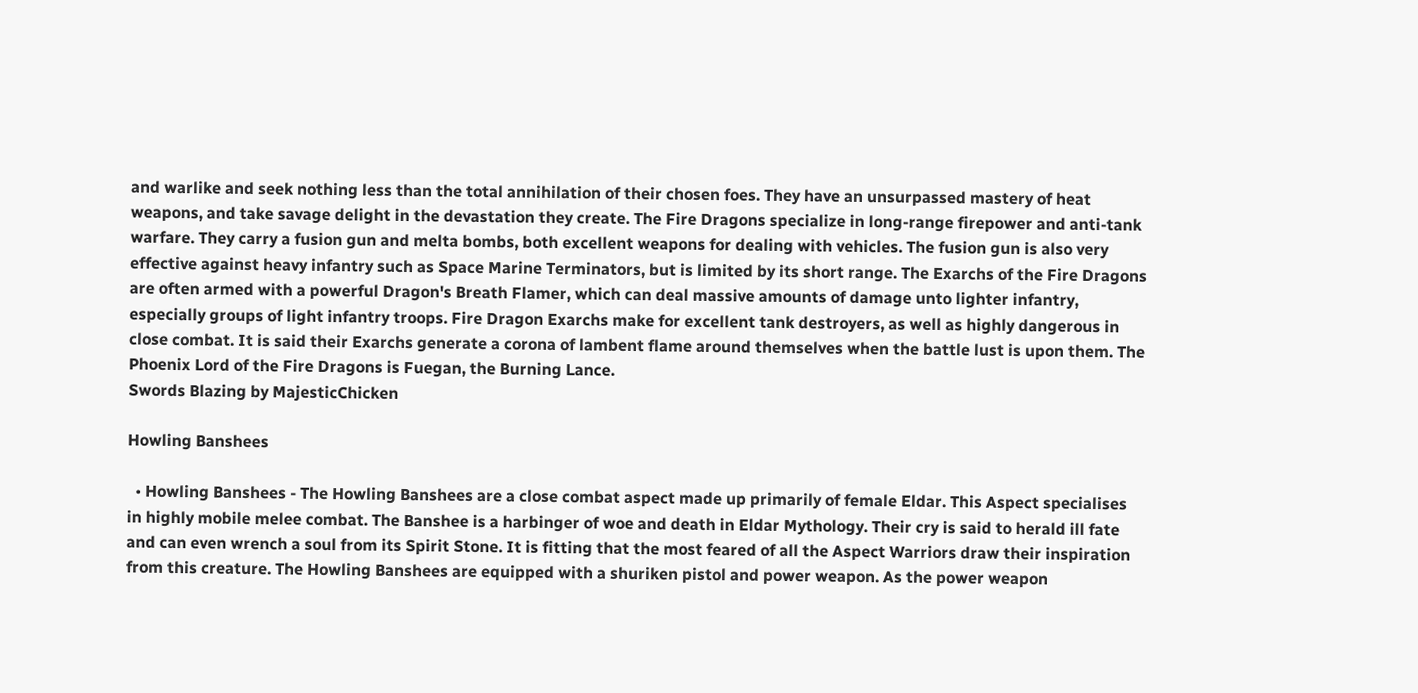and warlike and seek nothing less than the total annihilation of their chosen foes. They have an unsurpassed mastery of heat weapons, and take savage delight in the devastation they create. The Fire Dragons specialize in long-range firepower and anti-tank warfare. They carry a fusion gun and melta bombs, both excellent weapons for dealing with vehicles. The fusion gun is also very effective against heavy infantry such as Space Marine Terminators, but is limited by its short range. The Exarchs of the Fire Dragons are often armed with a powerful Dragon's Breath Flamer, which can deal massive amounts of damage unto lighter infantry, especially groups of light infantry troops. Fire Dragon Exarchs make for excellent tank destroyers, as well as highly dangerous in close combat. It is said their Exarchs generate a corona of lambent flame around themselves when the battle lust is upon them. The Phoenix Lord of the Fire Dragons is Fuegan, the Burning Lance.
Swords Blazing by MajesticChicken

Howling Banshees

  • Howling Banshees - The Howling Banshees are a close combat aspect made up primarily of female Eldar. This Aspect specialises in highly mobile melee combat. The Banshee is a harbinger of woe and death in Eldar Mythology. Their cry is said to herald ill fate and can even wrench a soul from its Spirit Stone. It is fitting that the most feared of all the Aspect Warriors draw their inspiration from this creature. The Howling Banshees are equipped with a shuriken pistol and power weapon. As the power weapon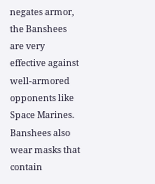negates armor, the Banshees are very effective against well-armored opponents like Space Marines. Banshees also wear masks that contain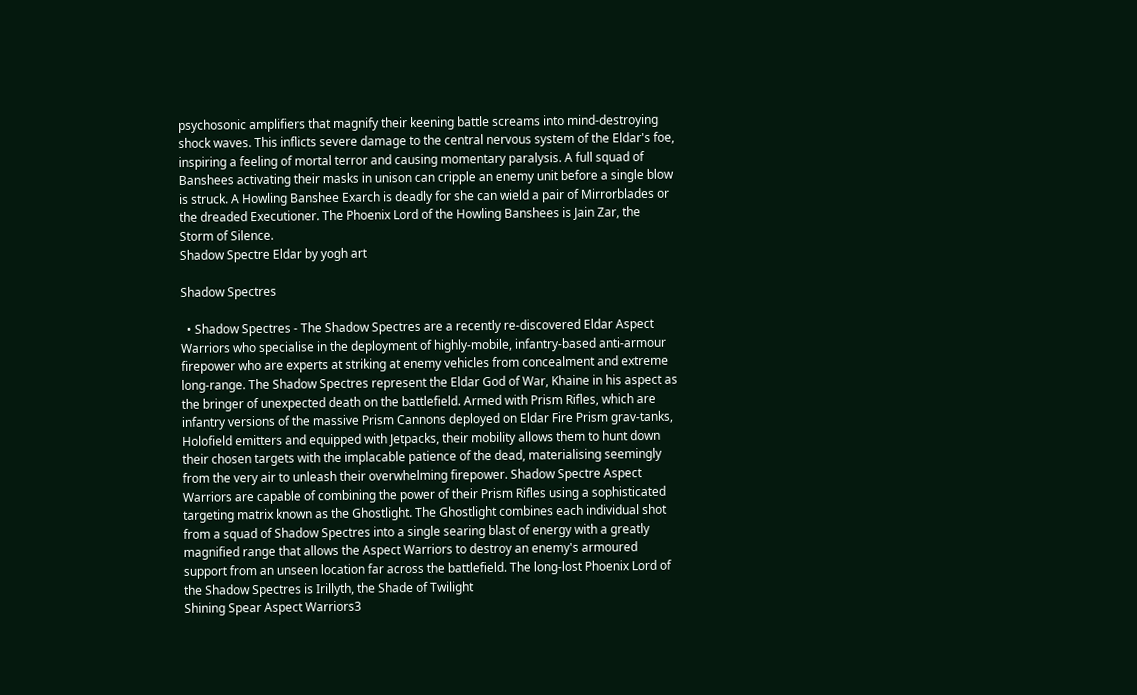psychosonic amplifiers that magnify their keening battle screams into mind-destroying shock waves. This inflicts severe damage to the central nervous system of the Eldar's foe, inspiring a feeling of mortal terror and causing momentary paralysis. A full squad of Banshees activating their masks in unison can cripple an enemy unit before a single blow is struck. A Howling Banshee Exarch is deadly for she can wield a pair of Mirrorblades or the dreaded Executioner. The Phoenix Lord of the Howling Banshees is Jain Zar, the Storm of Silence.
Shadow Spectre Eldar by yogh art

Shadow Spectres

  • Shadow Spectres - The Shadow Spectres are a recently re-discovered Eldar Aspect Warriors who specialise in the deployment of highly-mobile, infantry-based anti-armour firepower who are experts at striking at enemy vehicles from concealment and extreme long-range. The Shadow Spectres represent the Eldar God of War, Khaine in his aspect as the bringer of unexpected death on the battlefield. Armed with Prism Rifles, which are infantry versions of the massive Prism Cannons deployed on Eldar Fire Prism grav-tanks, Holofield emitters and equipped with Jetpacks, their mobility allows them to hunt down their chosen targets with the implacable patience of the dead, materialising seemingly from the very air to unleash their overwhelming firepower. Shadow Spectre Aspect Warriors are capable of combining the power of their Prism Rifles using a sophisticated targeting matrix known as the Ghostlight. The Ghostlight combines each individual shot from a squad of Shadow Spectres into a single searing blast of energy with a greatly magnified range that allows the Aspect Warriors to destroy an enemy's armoured support from an unseen location far across the battlefield. The long-lost Phoenix Lord of the Shadow Spectres is Irillyth, the Shade of Twilight
Shining Spear Aspect Warriors3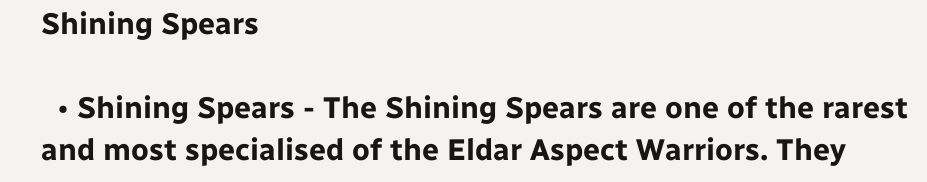Shining Spears

  • Shining Spears - The Shining Spears are one of the rarest and most specialised of the Eldar Aspect Warriors. They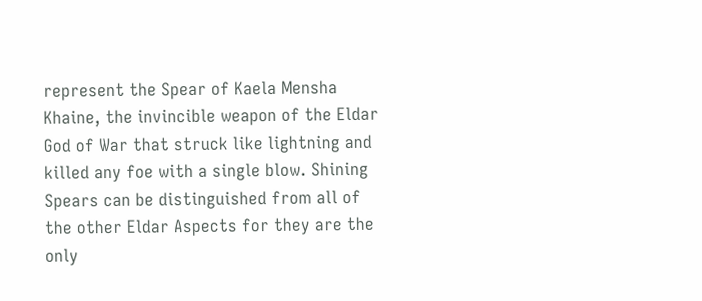represent the Spear of Kaela Mensha Khaine, the invincible weapon of the Eldar God of War that struck like lightning and killed any foe with a single blow. Shining Spears can be distinguished from all of the other Eldar Aspects for they are the only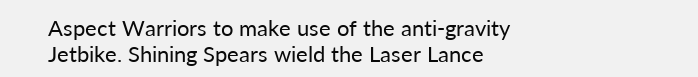Aspect Warriors to make use of the anti-gravity Jetbike. Shining Spears wield the Laser Lance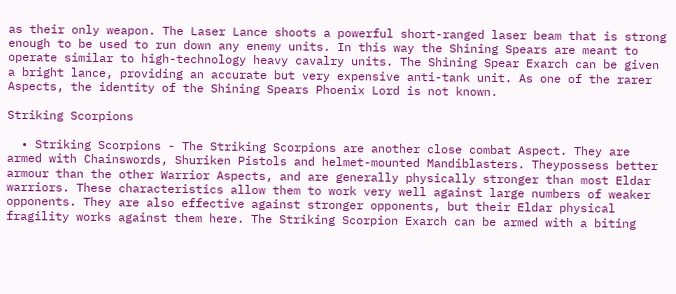as their only weapon. The Laser Lance shoots a powerful short-ranged laser beam that is strong enough to be used to run down any enemy units. In this way the Shining Spears are meant to operate similar to high-technology heavy cavalry units. The Shining Spear Exarch can be given a bright lance, providing an accurate but very expensive anti-tank unit. As one of the rarer Aspects, the identity of the Shining Spears Phoenix Lord is not known.

Striking Scorpions

  • Striking Scorpions - The Striking Scorpions are another close combat Aspect. They are armed with Chainswords, Shuriken Pistols and helmet-mounted Mandiblasters. Theypossess better armour than the other Warrior Aspects, and are generally physically stronger than most Eldar warriors. These characteristics allow them to work very well against large numbers of weaker opponents. They are also effective against stronger opponents, but their Eldar physical fragility works against them here. The Striking Scorpion Exarch can be armed with a biting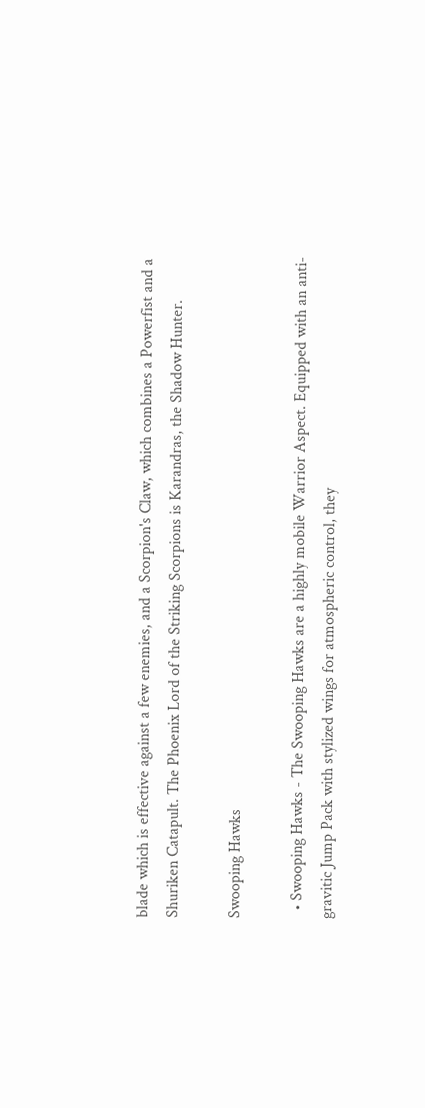blade which is effective against a few enemies, and a Scorpion's Claw, which combines a Powerfist and a Shuriken Catapult. The Phoenix Lord of the Striking Scorpions is Karandras, the Shadow Hunter.

Swooping Hawks

  • Swooping Hawks - The Swooping Hawks are a highly mobile Warrior Aspect. Equipped with an anti-gravitic Jump Pack with stylized wings for atmospheric control, they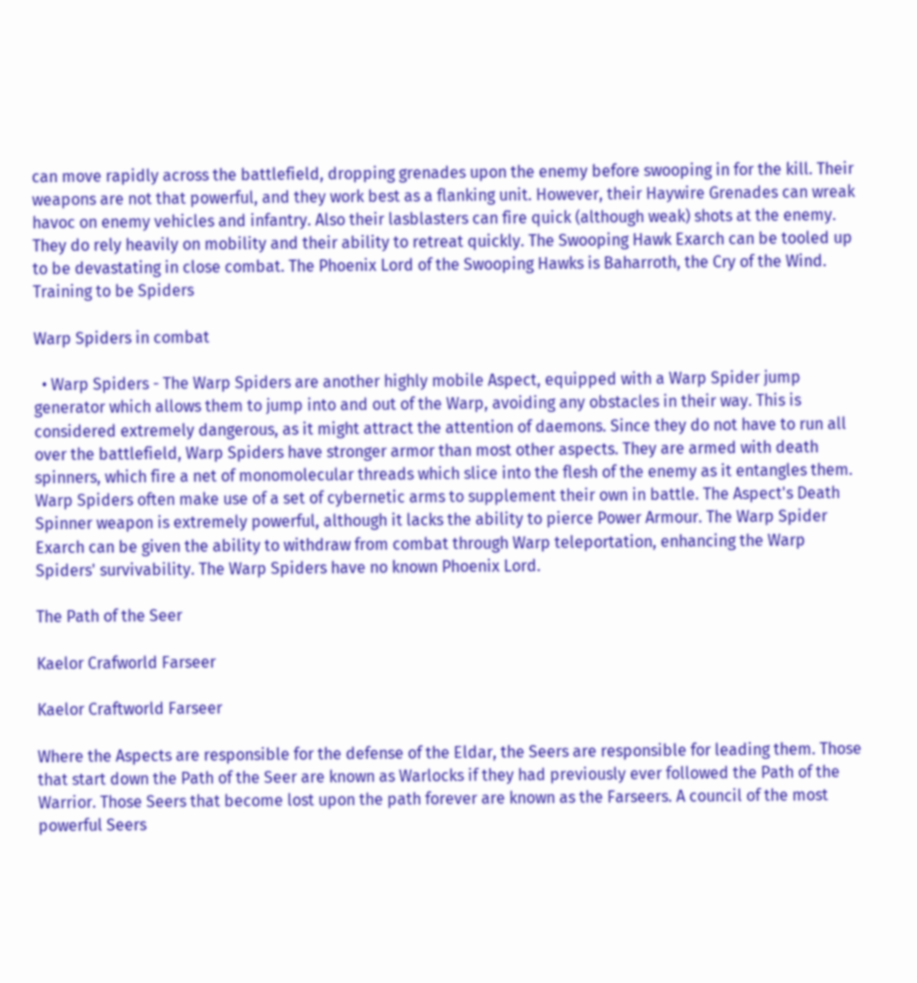can move rapidly across the battlefield, dropping grenades upon the enemy before swooping in for the kill. Their weapons are not that powerful, and they work best as a flanking unit. However, their Haywire Grenades can wreak havoc on enemy vehicles and infantry. Also their lasblasters can fire quick (although weak) shots at the enemy. They do rely heavily on mobility and their ability to retreat quickly. The Swooping Hawk Exarch can be tooled up to be devastating in close combat. The Phoenix Lord of the Swooping Hawks is Baharroth, the Cry of the Wind.
Training to be Spiders

Warp Spiders in combat

  • Warp Spiders - The Warp Spiders are another highly mobile Aspect, equipped with a Warp Spider jump generator which allows them to jump into and out of the Warp, avoiding any obstacles in their way. This is considered extremely dangerous, as it might attract the attention of daemons. Since they do not have to run all over the battlefield, Warp Spiders have stronger armor than most other aspects. They are armed with death spinners, which fire a net of monomolecular threads which slice into the flesh of the enemy as it entangles them. Warp Spiders often make use of a set of cybernetic arms to supplement their own in battle. The Aspect's Death Spinner weapon is extremely powerful, although it lacks the ability to pierce Power Armour. The Warp Spider Exarch can be given the ability to withdraw from combat through Warp teleportation, enhancing the Warp Spiders' survivability. The Warp Spiders have no known Phoenix Lord.

The Path of the Seer

Kaelor Crafworld Farseer

Kaelor Craftworld Farseer

Where the Aspects are responsible for the defense of the Eldar, the Seers are responsible for leading them. Those that start down the Path of the Seer are known as Warlocks if they had previously ever followed the Path of the Warrior. Those Seers that become lost upon the path forever are known as the Farseers. A council of the most powerful Seers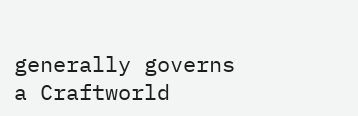generally governs a Craftworld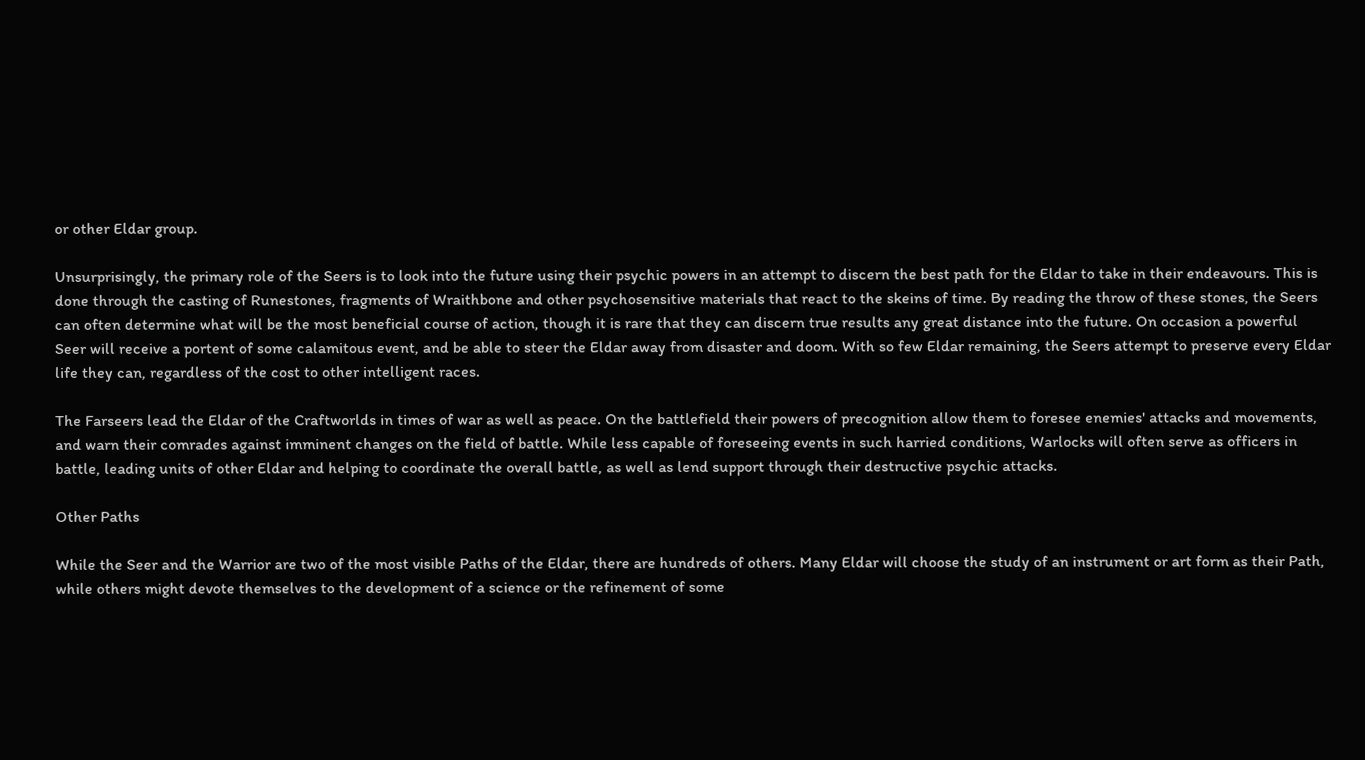or other Eldar group.

Unsurprisingly, the primary role of the Seers is to look into the future using their psychic powers in an attempt to discern the best path for the Eldar to take in their endeavours. This is done through the casting of Runestones, fragments of Wraithbone and other psychosensitive materials that react to the skeins of time. By reading the throw of these stones, the Seers can often determine what will be the most beneficial course of action, though it is rare that they can discern true results any great distance into the future. On occasion a powerful Seer will receive a portent of some calamitous event, and be able to steer the Eldar away from disaster and doom. With so few Eldar remaining, the Seers attempt to preserve every Eldar life they can, regardless of the cost to other intelligent races.

The Farseers lead the Eldar of the Craftworlds in times of war as well as peace. On the battlefield their powers of precognition allow them to foresee enemies' attacks and movements, and warn their comrades against imminent changes on the field of battle. While less capable of foreseeing events in such harried conditions, Warlocks will often serve as officers in battle, leading units of other Eldar and helping to coordinate the overall battle, as well as lend support through their destructive psychic attacks.

Other Paths

While the Seer and the Warrior are two of the most visible Paths of the Eldar, there are hundreds of others. Many Eldar will choose the study of an instrument or art form as their Path, while others might devote themselves to the development of a science or the refinement of some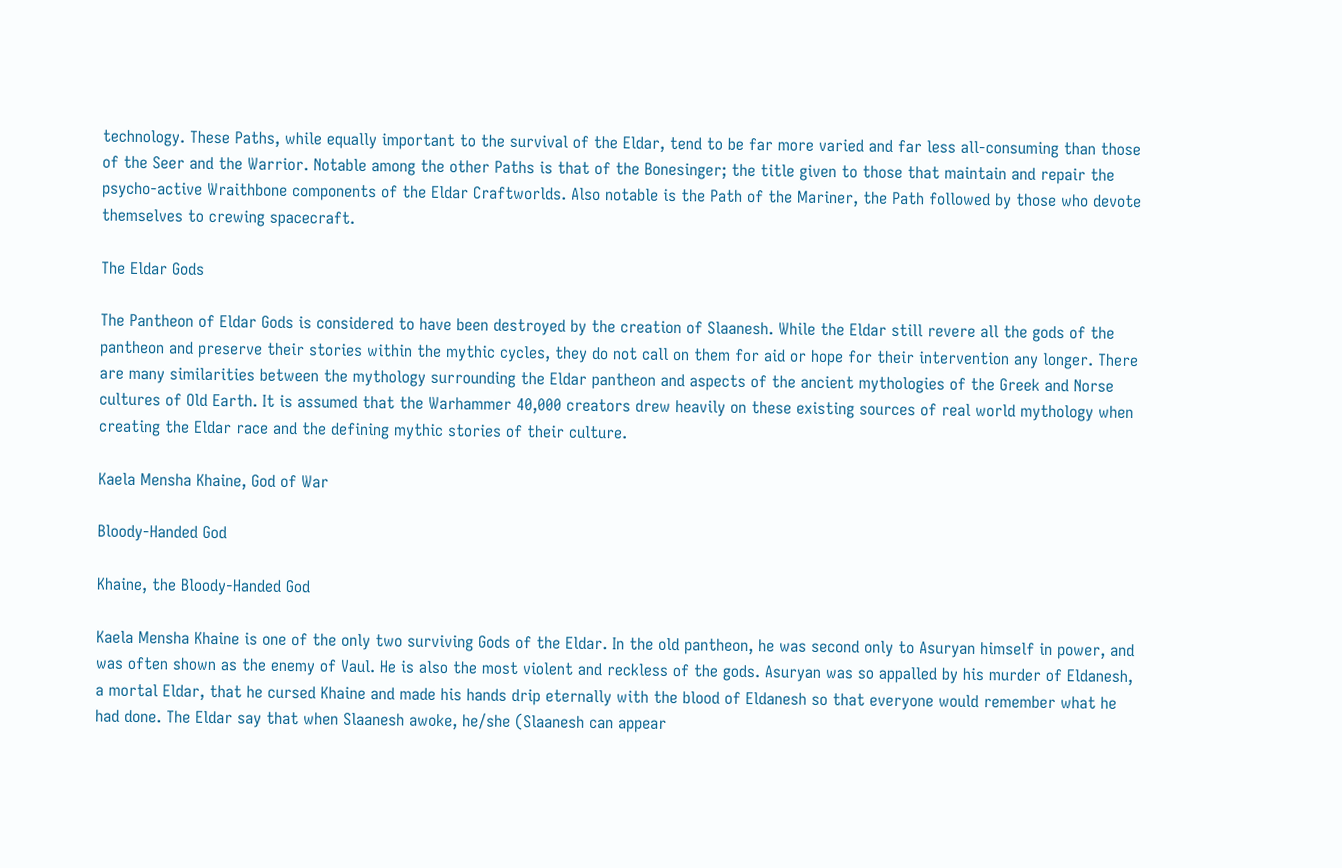technology. These Paths, while equally important to the survival of the Eldar, tend to be far more varied and far less all-consuming than those of the Seer and the Warrior. Notable among the other Paths is that of the Bonesinger; the title given to those that maintain and repair the psycho-active Wraithbone components of the Eldar Craftworlds. Also notable is the Path of the Mariner, the Path followed by those who devote themselves to crewing spacecraft.

The Eldar Gods

The Pantheon of Eldar Gods is considered to have been destroyed by the creation of Slaanesh. While the Eldar still revere all the gods of the pantheon and preserve their stories within the mythic cycles, they do not call on them for aid or hope for their intervention any longer. There are many similarities between the mythology surrounding the Eldar pantheon and aspects of the ancient mythologies of the Greek and Norse cultures of Old Earth. It is assumed that the Warhammer 40,000 creators drew heavily on these existing sources of real world mythology when creating the Eldar race and the defining mythic stories of their culture.

Kaela Mensha Khaine, God of War

Bloody-Handed God

Khaine, the Bloody-Handed God

Kaela Mensha Khaine is one of the only two surviving Gods of the Eldar. In the old pantheon, he was second only to Asuryan himself in power, and was often shown as the enemy of Vaul. He is also the most violent and reckless of the gods. Asuryan was so appalled by his murder of Eldanesh, a mortal Eldar, that he cursed Khaine and made his hands drip eternally with the blood of Eldanesh so that everyone would remember what he had done. The Eldar say that when Slaanesh awoke, he/she (Slaanesh can appear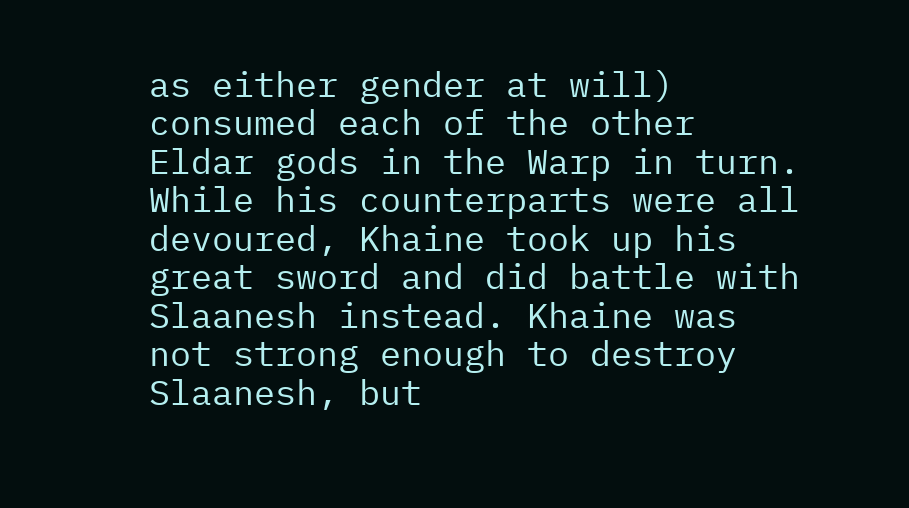as either gender at will) consumed each of the other Eldar gods in the Warp in turn. While his counterparts were all devoured, Khaine took up his great sword and did battle with Slaanesh instead. Khaine was not strong enough to destroy Slaanesh, but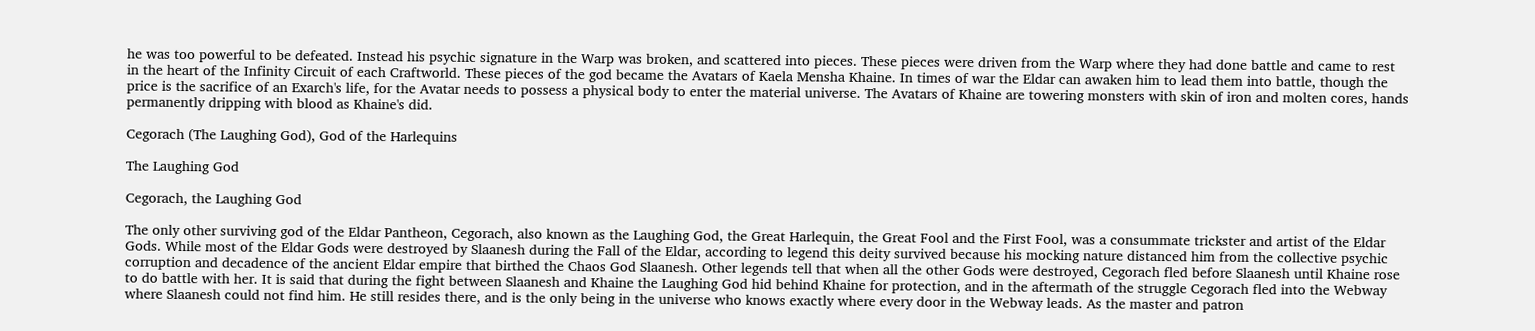he was too powerful to be defeated. Instead his psychic signature in the Warp was broken, and scattered into pieces. These pieces were driven from the Warp where they had done battle and came to rest in the heart of the Infinity Circuit of each Craftworld. These pieces of the god became the Avatars of Kaela Mensha Khaine. In times of war the Eldar can awaken him to lead them into battle, though the price is the sacrifice of an Exarch's life, for the Avatar needs to possess a physical body to enter the material universe. The Avatars of Khaine are towering monsters with skin of iron and molten cores, hands permanently dripping with blood as Khaine's did.

Cegorach (The Laughing God), God of the Harlequins

The Laughing God

Cegorach, the Laughing God

The only other surviving god of the Eldar Pantheon, Cegorach, also known as the Laughing God, the Great Harlequin, the Great Fool and the First Fool, was a consummate trickster and artist of the Eldar Gods. While most of the Eldar Gods were destroyed by Slaanesh during the Fall of the Eldar, according to legend this deity survived because his mocking nature distanced him from the collective psychic corruption and decadence of the ancient Eldar empire that birthed the Chaos God Slaanesh. Other legends tell that when all the other Gods were destroyed, Cegorach fled before Slaanesh until Khaine rose to do battle with her. It is said that during the fight between Slaanesh and Khaine the Laughing God hid behind Khaine for protection, and in the aftermath of the struggle Cegorach fled into the Webway where Slaanesh could not find him. He still resides there, and is the only being in the universe who knows exactly where every door in the Webway leads. As the master and patron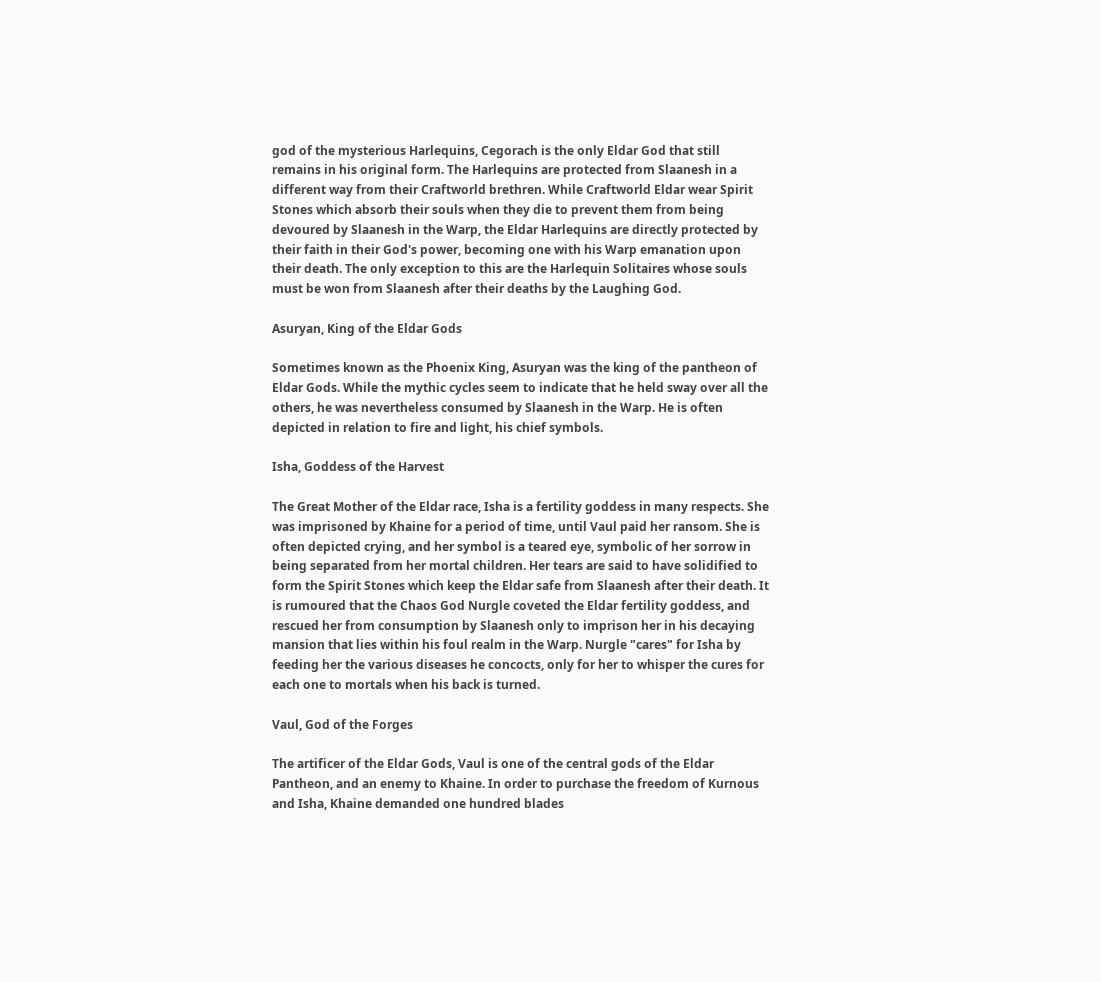god of the mysterious Harlequins, Cegorach is the only Eldar God that still remains in his original form. The Harlequins are protected from Slaanesh in a different way from their Craftworld brethren. While Craftworld Eldar wear Spirit Stones which absorb their souls when they die to prevent them from being devoured by Slaanesh in the Warp, the Eldar Harlequins are directly protected by their faith in their God's power, becoming one with his Warp emanation upon their death. The only exception to this are the Harlequin Solitaires whose souls must be won from Slaanesh after their deaths by the Laughing God.

Asuryan, King of the Eldar Gods

Sometimes known as the Phoenix King, Asuryan was the king of the pantheon of Eldar Gods. While the mythic cycles seem to indicate that he held sway over all the others, he was nevertheless consumed by Slaanesh in the Warp. He is often depicted in relation to fire and light, his chief symbols.

Isha, Goddess of the Harvest

The Great Mother of the Eldar race, Isha is a fertility goddess in many respects. She was imprisoned by Khaine for a period of time, until Vaul paid her ransom. She is often depicted crying, and her symbol is a teared eye, symbolic of her sorrow in being separated from her mortal children. Her tears are said to have solidified to form the Spirit Stones which keep the Eldar safe from Slaanesh after their death. It is rumoured that the Chaos God Nurgle coveted the Eldar fertility goddess, and rescued her from consumption by Slaanesh only to imprison her in his decaying mansion that lies within his foul realm in the Warp. Nurgle "cares" for Isha by feeding her the various diseases he concocts, only for her to whisper the cures for each one to mortals when his back is turned.

Vaul, God of the Forges

The artificer of the Eldar Gods, Vaul is one of the central gods of the Eldar Pantheon, and an enemy to Khaine. In order to purchase the freedom of Kurnous and Isha, Khaine demanded one hundred blades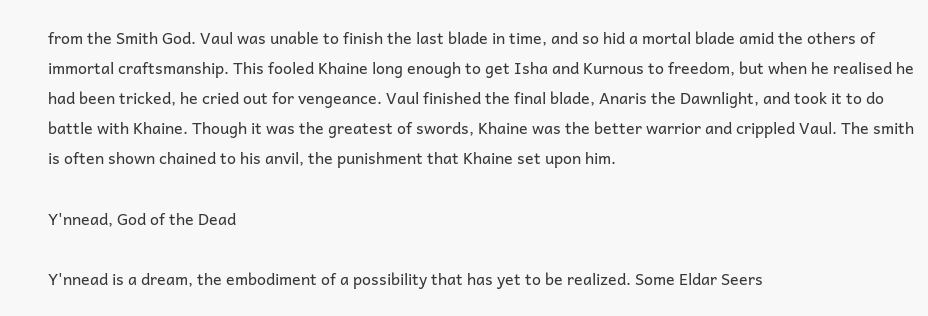from the Smith God. Vaul was unable to finish the last blade in time, and so hid a mortal blade amid the others of immortal craftsmanship. This fooled Khaine long enough to get Isha and Kurnous to freedom, but when he realised he had been tricked, he cried out for vengeance. Vaul finished the final blade, Anaris the Dawnlight, and took it to do battle with Khaine. Though it was the greatest of swords, Khaine was the better warrior and crippled Vaul. The smith is often shown chained to his anvil, the punishment that Khaine set upon him.

Y'nnead, God of the Dead

Y'nnead is a dream, the embodiment of a possibility that has yet to be realized. Some Eldar Seers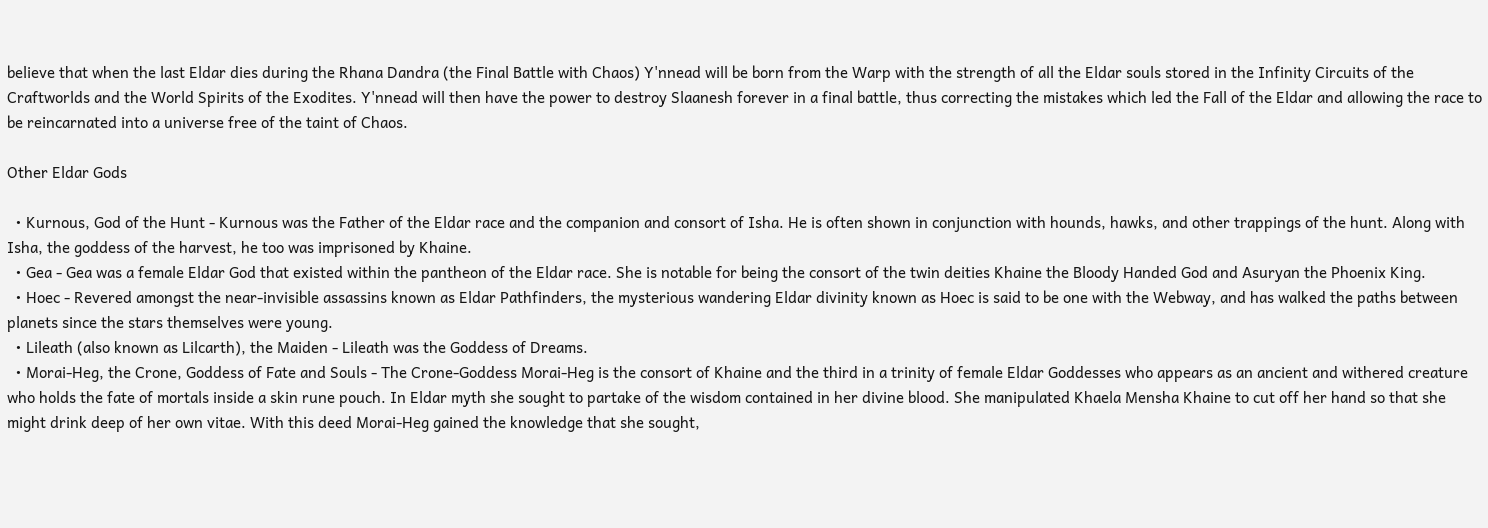believe that when the last Eldar dies during the Rhana Dandra (the Final Battle with Chaos) Y'nnead will be born from the Warp with the strength of all the Eldar souls stored in the Infinity Circuits of the Craftworlds and the World Spirits of the Exodites. Y'nnead will then have the power to destroy Slaanesh forever in a final battle, thus correcting the mistakes which led the Fall of the Eldar and allowing the race to be reincarnated into a universe free of the taint of Chaos.

Other Eldar Gods

  • Kurnous, God of the Hunt - Kurnous was the Father of the Eldar race and the companion and consort of Isha. He is often shown in conjunction with hounds, hawks, and other trappings of the hunt. Along with Isha, the goddess of the harvest, he too was imprisoned by Khaine.
  • Gea - Gea was a female Eldar God that existed within the pantheon of the Eldar race. She is notable for being the consort of the twin deities Khaine the Bloody Handed God and Asuryan the Phoenix King.
  • Hoec - Revered amongst the near-invisible assassins known as Eldar Pathfinders, the mysterious wandering Eldar divinity known as Hoec is said to be one with the Webway, and has walked the paths between planets since the stars themselves were young.
  • Lileath (also known as Lilcarth), the Maiden - Lileath was the Goddess of Dreams.
  • Morai-Heg, the Crone, Goddess of Fate and Souls - The Crone-Goddess Morai-Heg is the consort of Khaine and the third in a trinity of female Eldar Goddesses who appears as an ancient and withered creature who holds the fate of mortals inside a skin rune pouch. In Eldar myth she sought to partake of the wisdom contained in her divine blood. She manipulated Khaela Mensha Khaine to cut off her hand so that she might drink deep of her own vitae. With this deed Morai-Heg gained the knowledge that she sought,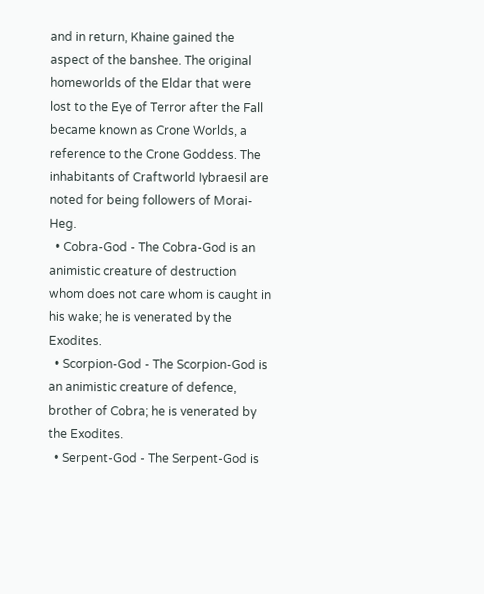and in return, Khaine gained the aspect of the banshee. The original homeworlds of the Eldar that were lost to the Eye of Terror after the Fall became known as Crone Worlds, a reference to the Crone Goddess. The inhabitants of Craftworld Iybraesil are noted for being followers of Morai-Heg.
  • Cobra-God - The Cobra-God is an animistic creature of destruction whom does not care whom is caught in his wake; he is venerated by the Exodites.
  • Scorpion-God - The Scorpion-God is an animistic creature of defence, brother of Cobra; he is venerated by the Exodites.
  • Serpent-God - The Serpent-God is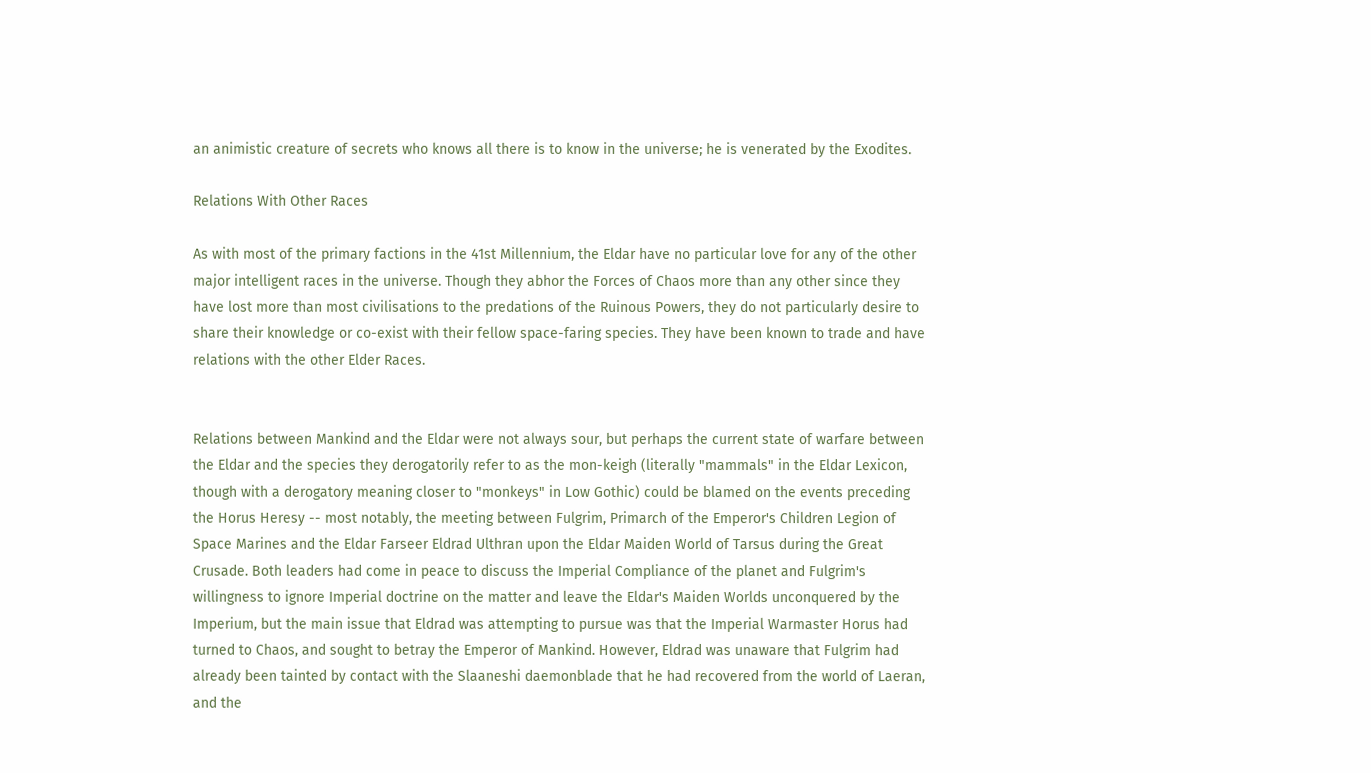an animistic creature of secrets who knows all there is to know in the universe; he is venerated by the Exodites.

Relations With Other Races

As with most of the primary factions in the 41st Millennium, the Eldar have no particular love for any of the other major intelligent races in the universe. Though they abhor the Forces of Chaos more than any other since they have lost more than most civilisations to the predations of the Ruinous Powers, they do not particularly desire to share their knowledge or co-exist with their fellow space-faring species. They have been known to trade and have relations with the other Elder Races.


Relations between Mankind and the Eldar were not always sour, but perhaps the current state of warfare between the Eldar and the species they derogatorily refer to as the mon-keigh (literally "mammals" in the Eldar Lexicon, though with a derogatory meaning closer to "monkeys" in Low Gothic) could be blamed on the events preceding the Horus Heresy -- most notably, the meeting between Fulgrim, Primarch of the Emperor's Children Legion of Space Marines and the Eldar Farseer Eldrad Ulthran upon the Eldar Maiden World of Tarsus during the Great Crusade. Both leaders had come in peace to discuss the Imperial Compliance of the planet and Fulgrim's willingness to ignore Imperial doctrine on the matter and leave the Eldar's Maiden Worlds unconquered by the Imperium, but the main issue that Eldrad was attempting to pursue was that the Imperial Warmaster Horus had turned to Chaos, and sought to betray the Emperor of Mankind. However, Eldrad was unaware that Fulgrim had already been tainted by contact with the Slaaneshi daemonblade that he had recovered from the world of Laeran, and the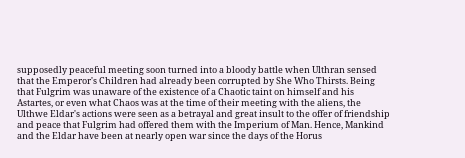supposedly peaceful meeting soon turned into a bloody battle when Ulthran sensed that the Emperor's Children had already been corrupted by She Who Thirsts. Being that Fulgrim was unaware of the existence of a Chaotic taint on himself and his Astartes, or even what Chaos was at the time of their meeting with the aliens, the Ulthwe Eldar's actions were seen as a betrayal and great insult to the offer of friendship and peace that Fulgrim had offered them with the Imperium of Man. Hence, Mankind and the Eldar have been at nearly open war since the days of the Horus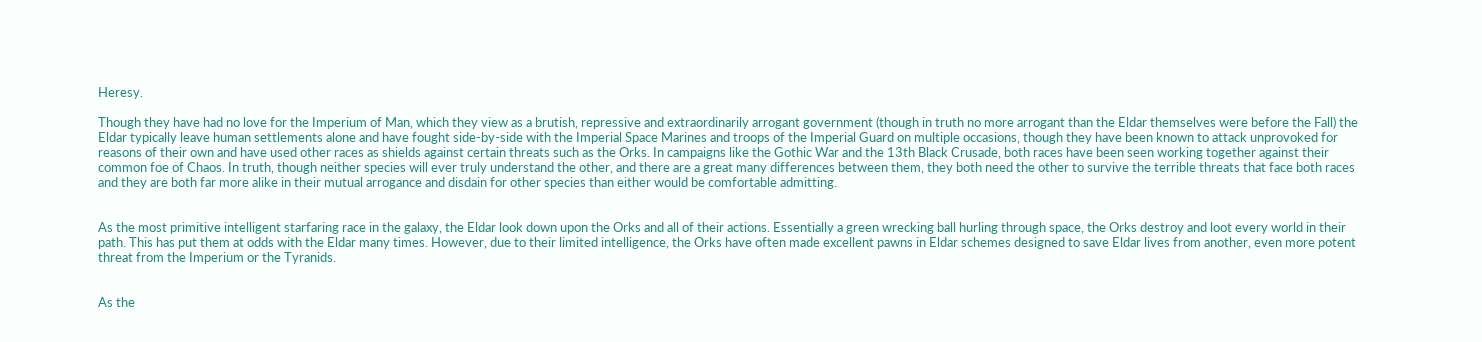Heresy.

Though they have had no love for the Imperium of Man, which they view as a brutish, repressive and extraordinarily arrogant government (though in truth no more arrogant than the Eldar themselves were before the Fall) the Eldar typically leave human settlements alone and have fought side-by-side with the Imperial Space Marines and troops of the Imperial Guard on multiple occasions, though they have been known to attack unprovoked for reasons of their own and have used other races as shields against certain threats such as the Orks. In campaigns like the Gothic War and the 13th Black Crusade, both races have been seen working together against their common foe of Chaos. In truth, though neither species will ever truly understand the other, and there are a great many differences between them, they both need the other to survive the terrible threats that face both races and they are both far more alike in their mutual arrogance and disdain for other species than either would be comfortable admitting.


As the most primitive intelligent starfaring race in the galaxy, the Eldar look down upon the Orks and all of their actions. Essentially a green wrecking ball hurling through space, the Orks destroy and loot every world in their path. This has put them at odds with the Eldar many times. However, due to their limited intelligence, the Orks have often made excellent pawns in Eldar schemes designed to save Eldar lives from another, even more potent threat from the Imperium or the Tyranids.


As the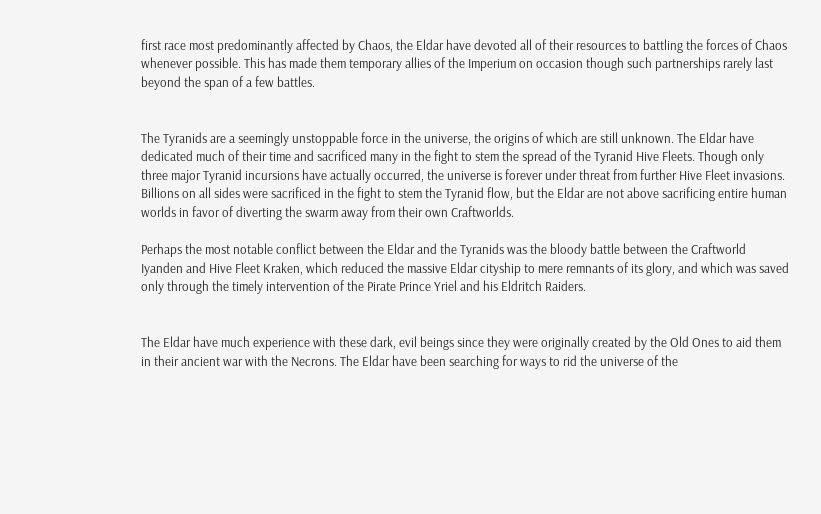first race most predominantly affected by Chaos, the Eldar have devoted all of their resources to battling the forces of Chaos whenever possible. This has made them temporary allies of the Imperium on occasion though such partnerships rarely last beyond the span of a few battles.


The Tyranids are a seemingly unstoppable force in the universe, the origins of which are still unknown. The Eldar have dedicated much of their time and sacrificed many in the fight to stem the spread of the Tyranid Hive Fleets. Though only three major Tyranid incursions have actually occurred, the universe is forever under threat from further Hive Fleet invasions. Billions on all sides were sacrificed in the fight to stem the Tyranid flow, but the Eldar are not above sacrificing entire human worlds in favor of diverting the swarm away from their own Craftworlds.

Perhaps the most notable conflict between the Eldar and the Tyranids was the bloody battle between the Craftworld Iyanden and Hive Fleet Kraken, which reduced the massive Eldar cityship to mere remnants of its glory, and which was saved only through the timely intervention of the Pirate Prince Yriel and his Eldritch Raiders.


The Eldar have much experience with these dark, evil beings since they were originally created by the Old Ones to aid them in their ancient war with the Necrons. The Eldar have been searching for ways to rid the universe of the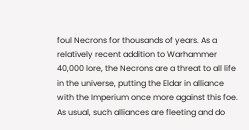foul Necrons for thousands of years. As a relatively recent addition to Warhammer 40,000 lore, the Necrons are a threat to all life in the universe, putting the Eldar in alliance with the Imperium once more against this foe. As usual, such alliances are fleeting and do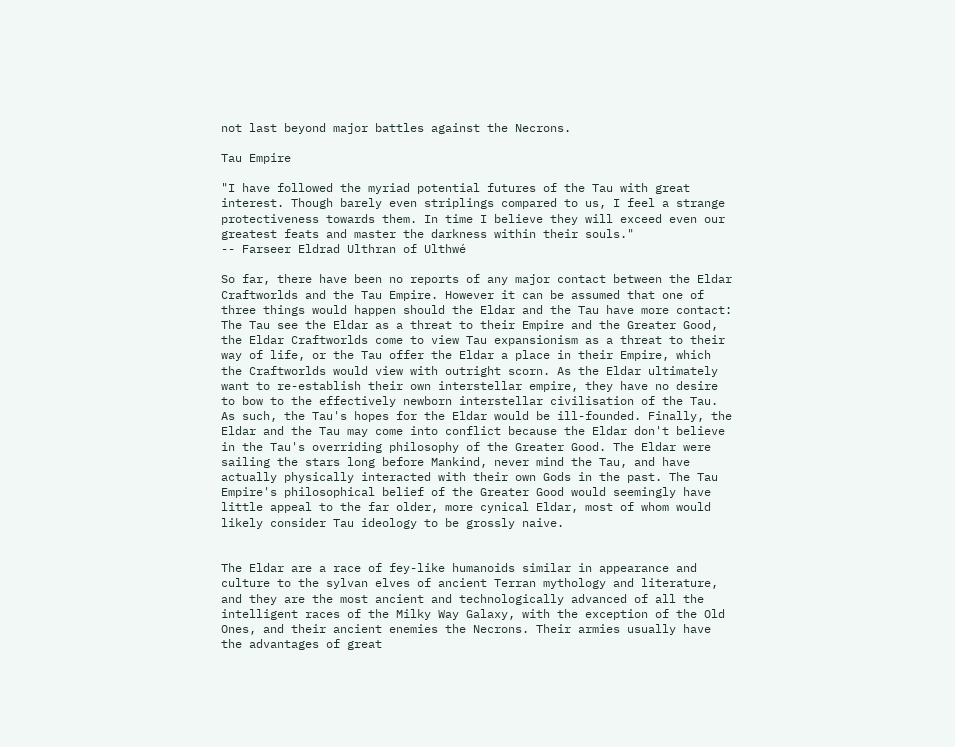not last beyond major battles against the Necrons.

Tau Empire

"I have followed the myriad potential futures of the Tau with great interest. Though barely even striplings compared to us, I feel a strange protectiveness towards them. In time I believe they will exceed even our greatest feats and master the darkness within their souls."
-- Farseer Eldrad Ulthran of Ulthwé

So far, there have been no reports of any major contact between the Eldar Craftworlds and the Tau Empire. However it can be assumed that one of three things would happen should the Eldar and the Tau have more contact: The Tau see the Eldar as a threat to their Empire and the Greater Good, the Eldar Craftworlds come to view Tau expansionism as a threat to their way of life, or the Tau offer the Eldar a place in their Empire, which the Craftworlds would view with outright scorn. As the Eldar ultimately want to re-establish their own interstellar empire, they have no desire to bow to the effectively newborn interstellar civilisation of the Tau. As such, the Tau's hopes for the Eldar would be ill-founded. Finally, the Eldar and the Tau may come into conflict because the Eldar don't believe in the Tau's overriding philosophy of the Greater Good. The Eldar were sailing the stars long before Mankind, never mind the Tau, and have actually physically interacted with their own Gods in the past. The Tau Empire's philosophical belief of the Greater Good would seemingly have little appeal to the far older, more cynical Eldar, most of whom would likely consider Tau ideology to be grossly naive.


The Eldar are a race of fey-like humanoids similar in appearance and culture to the sylvan elves of ancient Terran mythology and literature, and they are the most ancient and technologically advanced of all the intelligent races of the Milky Way Galaxy, with the exception of the Old Ones, and their ancient enemies the Necrons. Their armies usually have the advantages of great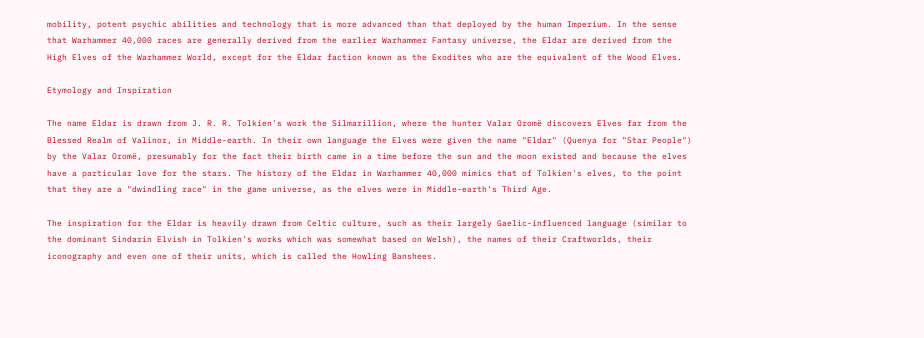mobility, potent psychic abilities and technology that is more advanced than that deployed by the human Imperium. In the sense that Warhammer 40,000 races are generally derived from the earlier Warhammer Fantasy universe, the Eldar are derived from the High Elves of the Warhammer World, except for the Eldar faction known as the Exodites who are the equivalent of the Wood Elves.

Etymology and Inspiration

The name Eldar is drawn from J. R. R. Tolkien's work the Silmarillion, where the hunter Valar Oromë discovers Elves far from the Blessed Realm of Valinor, in Middle-earth. In their own language the Elves were given the name "Eldar" (Quenya for "Star People") by the Valar Oromë, presumably for the fact their birth came in a time before the sun and the moon existed and because the elves have a particular love for the stars. The history of the Eldar in Warhammer 40,000 mimics that of Tolkien's elves, to the point that they are a "dwindling race" in the game universe, as the elves were in Middle-earth's Third Age.

The inspiration for the Eldar is heavily drawn from Celtic culture, such as their largely Gaelic-influenced language (similar to the dominant Sindarin Elvish in Tolkien's works which was somewhat based on Welsh), the names of their Craftworlds, their iconography and even one of their units, which is called the Howling Banshees.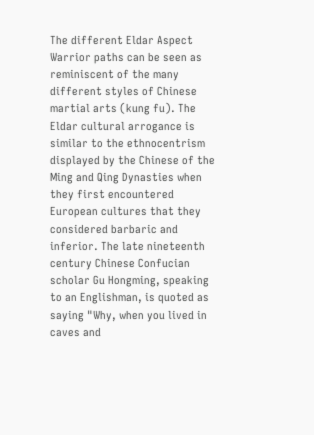The different Eldar Aspect Warrior paths can be seen as reminiscent of the many different styles of Chinese martial arts (kung fu). The Eldar cultural arrogance is similar to the ethnocentrism displayed by the Chinese of the Ming and Qing Dynasties when they first encountered European cultures that they considered barbaric and inferior. The late nineteenth century Chinese Confucian scholar Gu Hongming, speaking to an Englishman, is quoted as saying "Why, when you lived in caves and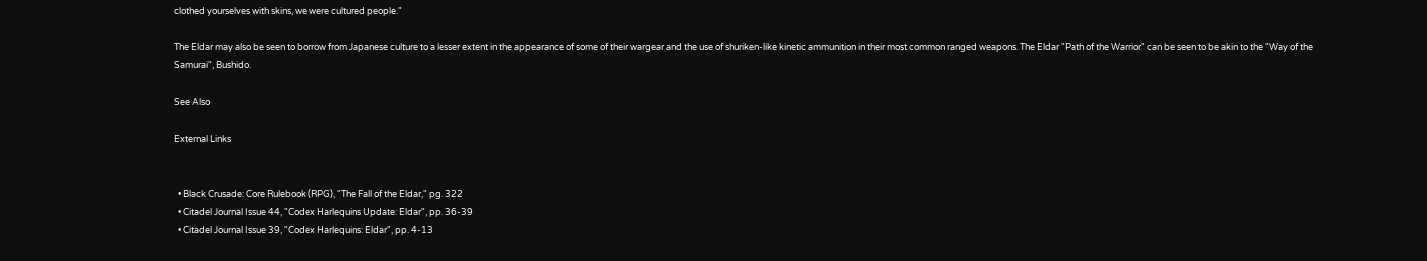clothed yourselves with skins, we were cultured people."

The Eldar may also be seen to borrow from Japanese culture to a lesser extent in the appearance of some of their wargear and the use of shuriken-like kinetic ammunition in their most common ranged weapons. The Eldar "Path of the Warrior" can be seen to be akin to the "Way of the Samurai", Bushido.

See Also

External Links


  • Black Crusade: Core Rulebook (RPG), "The Fall of the Eldar," pg. 322
  • Citadel Journal Issue 44, "Codex Harlequins Update: Eldar", pp. 36-39
  • Citadel Journal Issue 39, "Codex Harlequins: Eldar", pp. 4-13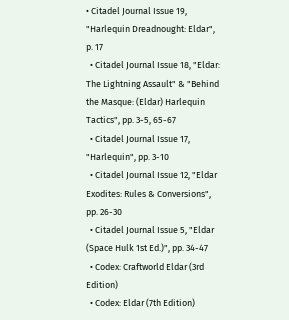• Citadel Journal Issue 19, "Harlequin Dreadnought: Eldar", p. 17
  • Citadel Journal Issue 18, "Eldar: The Lightning Assault" & "Behind the Masque: (Eldar) Harlequin Tactics", pp. 3-5, 65-67
  • Citadel Journal Issue 17, "Harlequin", pp. 3-10
  • Citadel Journal Issue 12, "Eldar Exodites: Rules & Conversions", pp. 26-30
  • Citadel Journal Issue 5, "Eldar (Space Hulk 1st Ed.)", pp. 34-47
  • Codex: Craftworld Eldar (3rd Edition)
  • Codex: Eldar (7th Edition)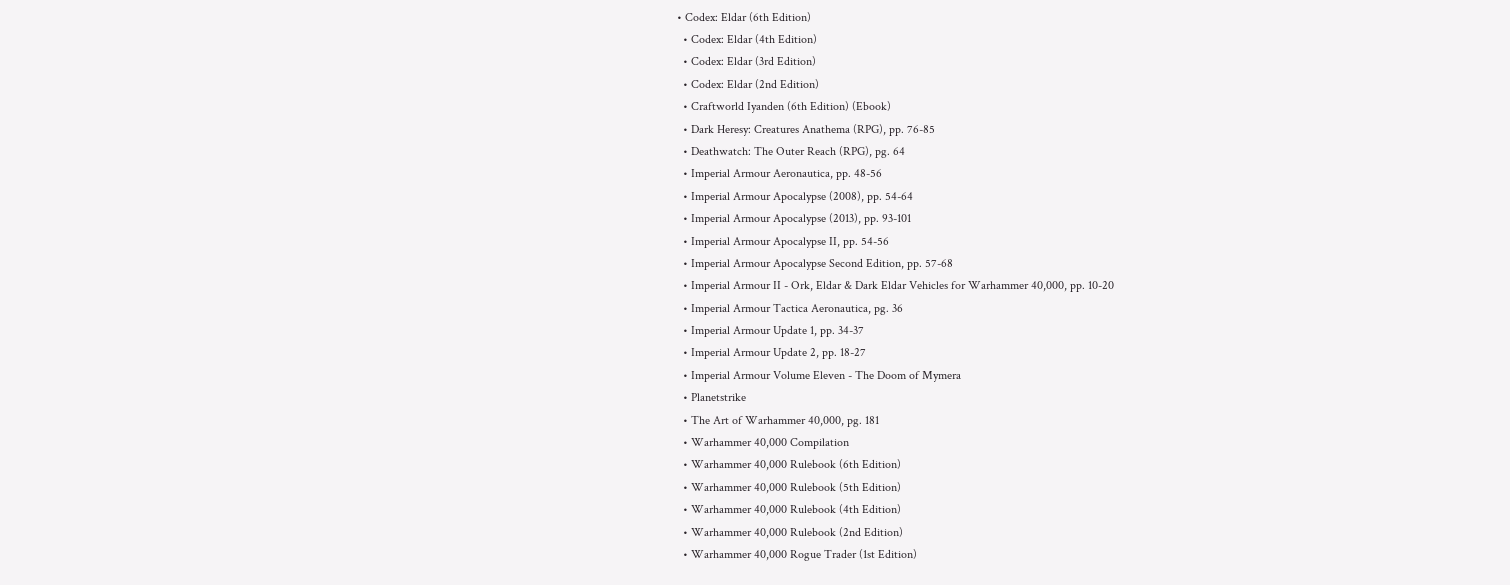• Codex: Eldar (6th Edition)
  • Codex: Eldar (4th Edition)
  • Codex: Eldar (3rd Edition)
  • Codex: Eldar (2nd Edition)
  • Craftworld Iyanden (6th Edition) (Ebook)
  • Dark Heresy: Creatures Anathema (RPG), pp. 76-85
  • Deathwatch: The Outer Reach (RPG), pg. 64
  • Imperial Armour Aeronautica, pp. 48-56
  • Imperial Armour Apocalypse (2008), pp. 54-64
  • Imperial Armour Apocalypse (2013), pp. 93-101
  • Imperial Armour Apocalypse II, pp. 54-56
  • Imperial Armour Apocalypse Second Edition, pp. 57-68
  • Imperial Armour II - Ork, Eldar & Dark Eldar Vehicles for Warhammer 40,000, pp. 10-20
  • Imperial Armour Tactica Aeronautica, pg. 36
  • Imperial Armour Update 1, pp. 34-37
  • Imperial Armour Update 2, pp. 18-27
  • Imperial Armour Volume Eleven - The Doom of Mymera
  • Planetstrike
  • The Art of Warhammer 40,000, pg. 181
  • Warhammer 40,000 Compilation
  • Warhammer 40,000 Rulebook (6th Edition)
  • Warhammer 40,000 Rulebook (5th Edition)
  • Warhammer 40,000 Rulebook (4th Edition)
  • Warhammer 40,000 Rulebook (2nd Edition)
  • Warhammer 40,000 Rogue Trader (1st Edition)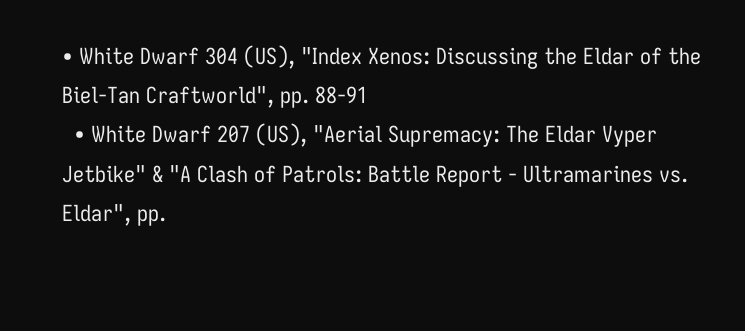• White Dwarf 304 (US), "Index Xenos: Discussing the Eldar of the Biel-Tan Craftworld", pp. 88-91
  • White Dwarf 207 (US), "Aerial Supremacy: The Eldar Vyper Jetbike" & "A Clash of Patrols: Battle Report - Ultramarines vs. Eldar", pp.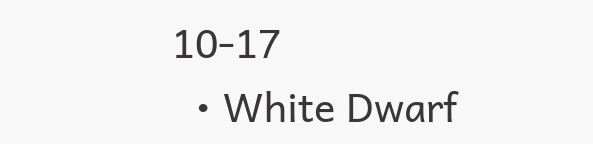10-17
  • White Dwarf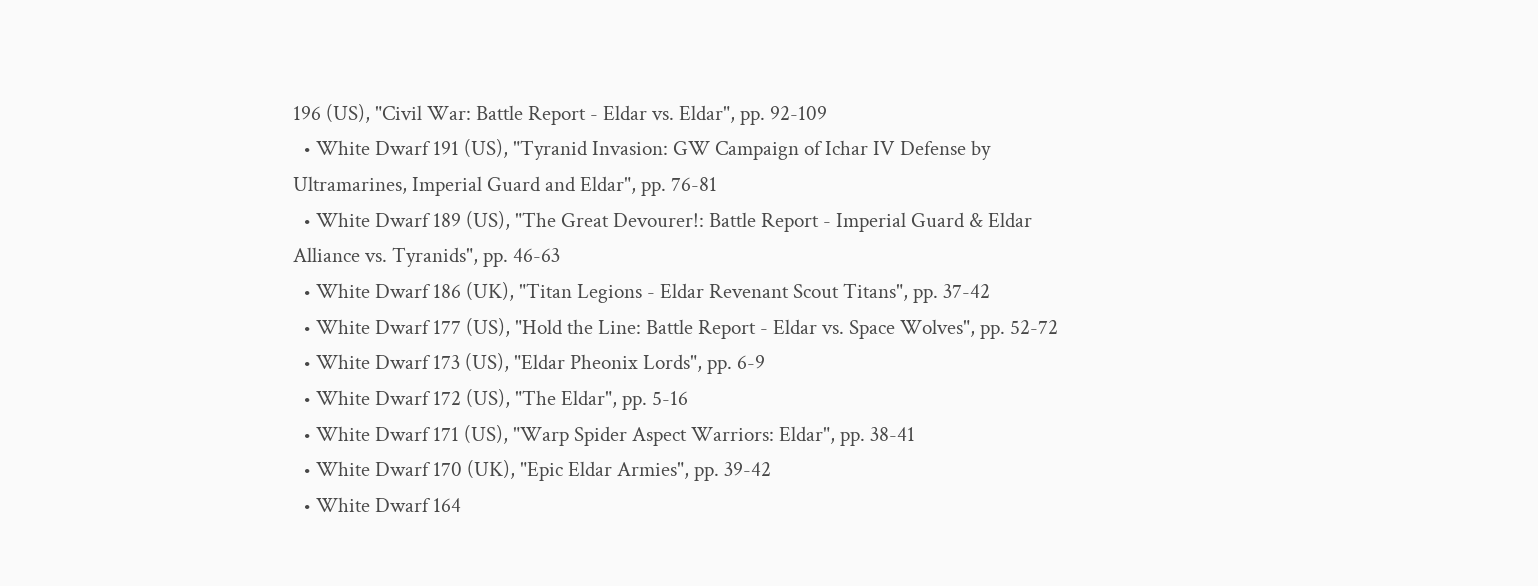196 (US), "Civil War: Battle Report - Eldar vs. Eldar", pp. 92-109
  • White Dwarf 191 (US), "Tyranid Invasion: GW Campaign of Ichar IV Defense by Ultramarines, Imperial Guard and Eldar", pp. 76-81
  • White Dwarf 189 (US), "The Great Devourer!: Battle Report - Imperial Guard & Eldar Alliance vs. Tyranids", pp. 46-63
  • White Dwarf 186 (UK), "Titan Legions - Eldar Revenant Scout Titans", pp. 37-42
  • White Dwarf 177 (US), "Hold the Line: Battle Report - Eldar vs. Space Wolves", pp. 52-72
  • White Dwarf 173 (US), "Eldar Pheonix Lords", pp. 6-9
  • White Dwarf 172 (US), "The Eldar", pp. 5-16
  • White Dwarf 171 (US), "Warp Spider Aspect Warriors: Eldar", pp. 38-41
  • White Dwarf 170 (UK), "Epic Eldar Armies", pp. 39-42
  • White Dwarf 164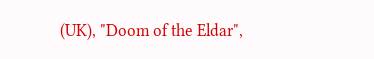(UK), "Doom of the Eldar",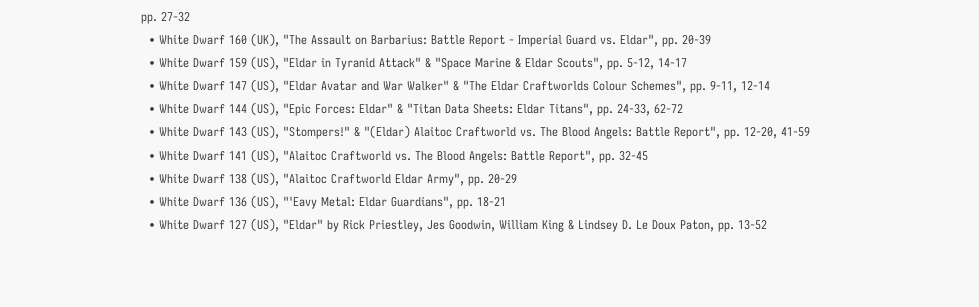pp. 27-32
  • White Dwarf 160 (UK), "The Assault on Barbarius: Battle Report - Imperial Guard vs. Eldar", pp. 20-39
  • White Dwarf 159 (US), "Eldar in Tyranid Attack" & "Space Marine & Eldar Scouts", pp. 5-12, 14-17
  • White Dwarf 147 (US), "Eldar Avatar and War Walker" & "The Eldar Craftworlds Colour Schemes", pp. 9-11, 12-14
  • White Dwarf 144 (US), "Epic Forces: Eldar" & "Titan Data Sheets: Eldar Titans", pp. 24-33, 62-72
  • White Dwarf 143 (US), "Stompers!" & "(Eldar) Alaitoc Craftworld vs. The Blood Angels: Battle Report", pp. 12-20, 41-59
  • White Dwarf 141 (US), "Alaitoc Craftworld vs. The Blood Angels: Battle Report", pp. 32-45
  • White Dwarf 138 (US), "Alaitoc Craftworld Eldar Army", pp. 20-29
  • White Dwarf 136 (US), "'Eavy Metal: Eldar Guardians", pp. 18-21
  • White Dwarf 127 (US), "Eldar" by Rick Priestley, Jes Goodwin, William King & Lindsey D. Le Doux Paton, pp. 13-52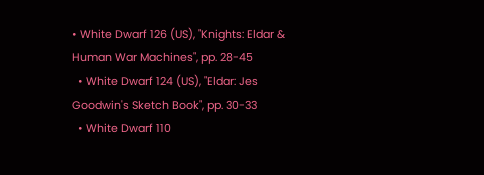• White Dwarf 126 (US), "Knights: Eldar & Human War Machines", pp. 28-45
  • White Dwarf 124 (US), "Eldar: Jes Goodwin's Sketch Book", pp. 30-33
  • White Dwarf 110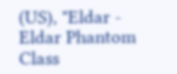(US), "Eldar - Eldar Phantom Class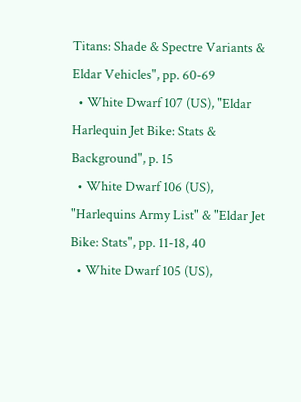Titans: Shade & Spectre Variants & Eldar Vehicles", pp. 60-69
  • White Dwarf 107 (US), "Eldar Harlequin Jet Bike: Stats & Background", p. 15
  • White Dwarf 106 (US), "Harlequins Army List" & "Eldar Jet Bike: Stats", pp. 11-18, 40
  • White Dwarf 105 (US),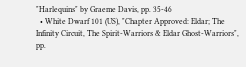"Harlequins" by Graeme Davis, pp. 35-46
  • White Dwarf 101 (US), "Chapter Approved: Eldar; The Infinity Circuit, The Spirit-Warriors & Eldar Ghost-Warriors", pp.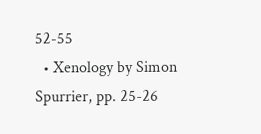52-55
  • Xenology by Simon Spurrier, pp. 25-26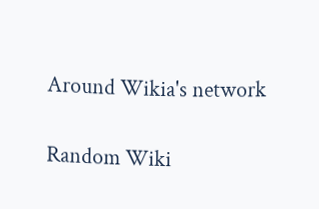Around Wikia's network

Random Wiki